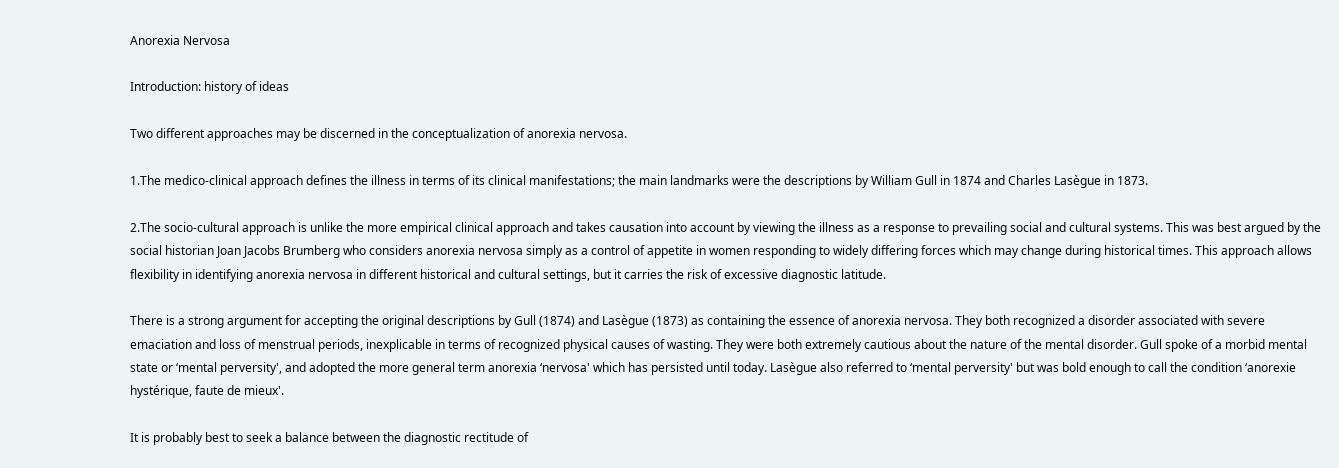Anorexia Nervosa

Introduction: history of ideas

Two different approaches may be discerned in the conceptualization of anorexia nervosa.

1.The medico-clinical approach defines the illness in terms of its clinical manifestations; the main landmarks were the descriptions by William Gull in 1874 and Charles Lasègue in 1873.

2.The socio-cultural approach is unlike the more empirical clinical approach and takes causation into account by viewing the illness as a response to prevailing social and cultural systems. This was best argued by the social historian Joan Jacobs Brumberg who considers anorexia nervosa simply as a control of appetite in women responding to widely differing forces which may change during historical times. This approach allows flexibility in identifying anorexia nervosa in different historical and cultural settings, but it carries the risk of excessive diagnostic latitude.

There is a strong argument for accepting the original descriptions by Gull (1874) and Lasègue (1873) as containing the essence of anorexia nervosa. They both recognized a disorder associated with severe emaciation and loss of menstrual periods, inexplicable in terms of recognized physical causes of wasting. They were both extremely cautious about the nature of the mental disorder. Gull spoke of a morbid mental state or ‘mental perversity', and adopted the more general term anorexia ‘nervosa' which has persisted until today. Lasègue also referred to ‘mental perversity' but was bold enough to call the condition ‘anorexie hystérique, faute de mieux'.

It is probably best to seek a balance between the diagnostic rectitude of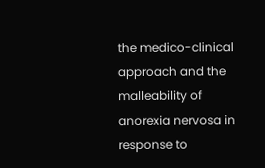the medico-clinical approach and the malleability of anorexia nervosa in response to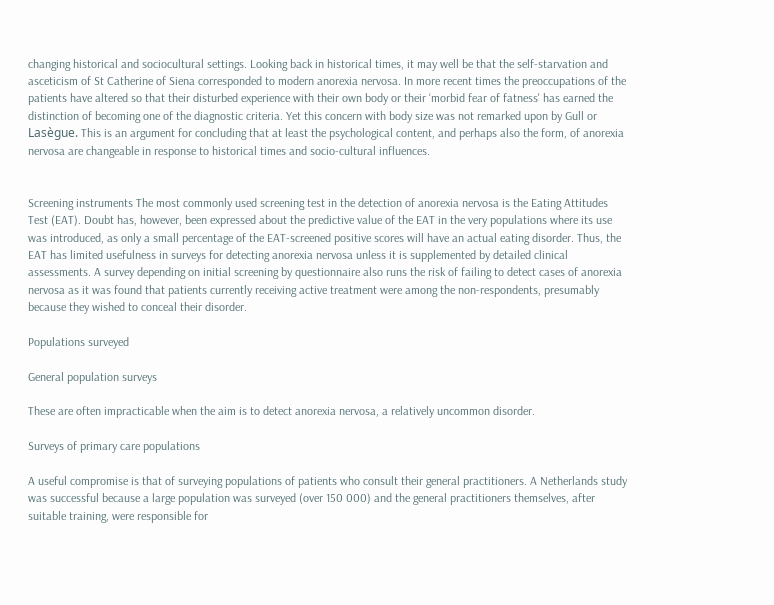changing historical and sociocultural settings. Looking back in historical times, it may well be that the self-starvation and asceticism of St Catherine of Siena corresponded to modern anorexia nervosa. In more recent times the preoccupations of the patients have altered so that their disturbed experience with their own body or their ‘morbid fear of fatness' has earned the distinction of becoming one of the diagnostic criteria. Yet this concern with body size was not remarked upon by Gull or Lasègue. This is an argument for concluding that at least the psychological content, and perhaps also the form, of anorexia nervosa are changeable in response to historical times and socio-cultural influences.


Screening instruments The most commonly used screening test in the detection of anorexia nervosa is the Eating Attitudes Test (EAT). Doubt has, however, been expressed about the predictive value of the EAT in the very populations where its use was introduced, as only a small percentage of the EAT-screened positive scores will have an actual eating disorder. Thus, the EAT has limited usefulness in surveys for detecting anorexia nervosa unless it is supplemented by detailed clinical assessments. A survey depending on initial screening by questionnaire also runs the risk of failing to detect cases of anorexia nervosa as it was found that patients currently receiving active treatment were among the non-respondents, presumably because they wished to conceal their disorder.

Populations surveyed

General population surveys

These are often impracticable when the aim is to detect anorexia nervosa, a relatively uncommon disorder.

Surveys of primary care populations

A useful compromise is that of surveying populations of patients who consult their general practitioners. A Netherlands study was successful because a large population was surveyed (over 150 000) and the general practitioners themselves, after suitable training, were responsible for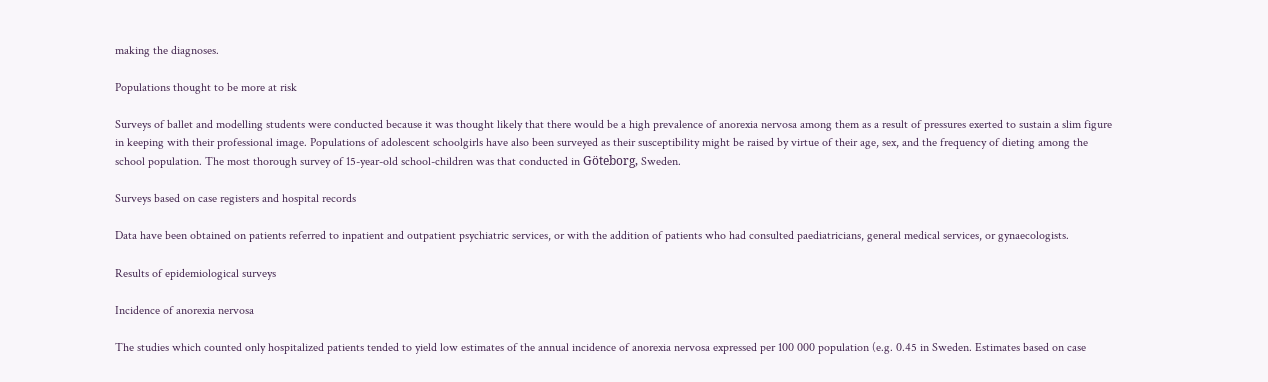making the diagnoses.

Populations thought to be more at risk

Surveys of ballet and modelling students were conducted because it was thought likely that there would be a high prevalence of anorexia nervosa among them as a result of pressures exerted to sustain a slim figure in keeping with their professional image. Populations of adolescent schoolgirls have also been surveyed as their susceptibility might be raised by virtue of their age, sex, and the frequency of dieting among the school population. The most thorough survey of 15-year-old school-children was that conducted in Göteborg, Sweden.

Surveys based on case registers and hospital records

Data have been obtained on patients referred to inpatient and outpatient psychiatric services, or with the addition of patients who had consulted paediatricians, general medical services, or gynaecologists.

Results of epidemiological surveys

Incidence of anorexia nervosa

The studies which counted only hospitalized patients tended to yield low estimates of the annual incidence of anorexia nervosa expressed per 100 000 population (e.g. 0.45 in Sweden. Estimates based on case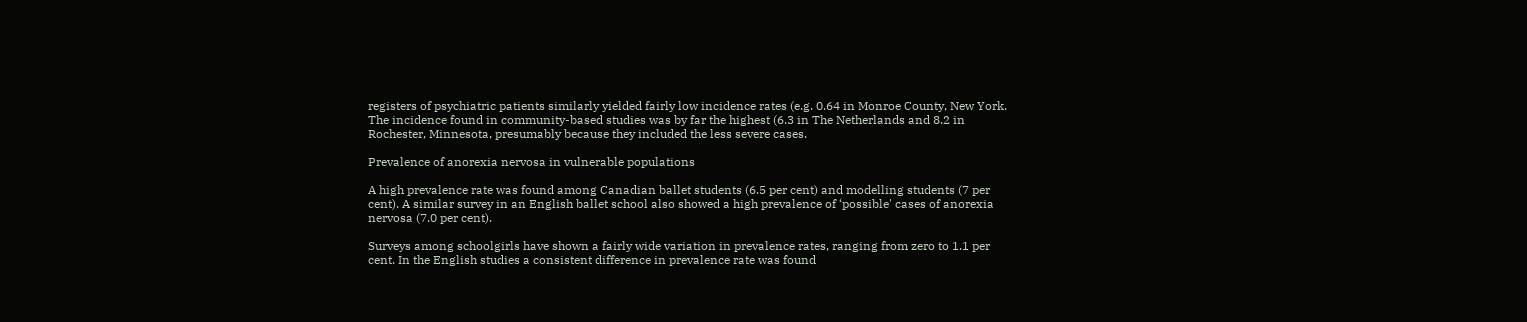registers of psychiatric patients similarly yielded fairly low incidence rates (e.g. 0.64 in Monroe County, New York. The incidence found in community-based studies was by far the highest (6.3 in The Netherlands and 8.2 in Rochester, Minnesota, presumably because they included the less severe cases.

Prevalence of anorexia nervosa in vulnerable populations

A high prevalence rate was found among Canadian ballet students (6.5 per cent) and modelling students (7 per cent). A similar survey in an English ballet school also showed a high prevalence of ‘possible' cases of anorexia nervosa (7.0 per cent).

Surveys among schoolgirls have shown a fairly wide variation in prevalence rates, ranging from zero to 1.1 per cent. In the English studies a consistent difference in prevalence rate was found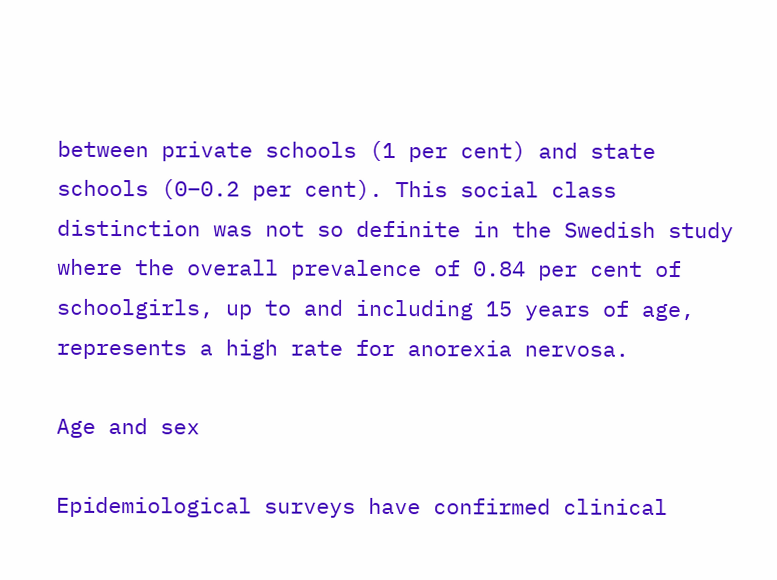between private schools (1 per cent) and state schools (0–0.2 per cent). This social class distinction was not so definite in the Swedish study where the overall prevalence of 0.84 per cent of schoolgirls, up to and including 15 years of age, represents a high rate for anorexia nervosa.

Age and sex

Epidemiological surveys have confirmed clinical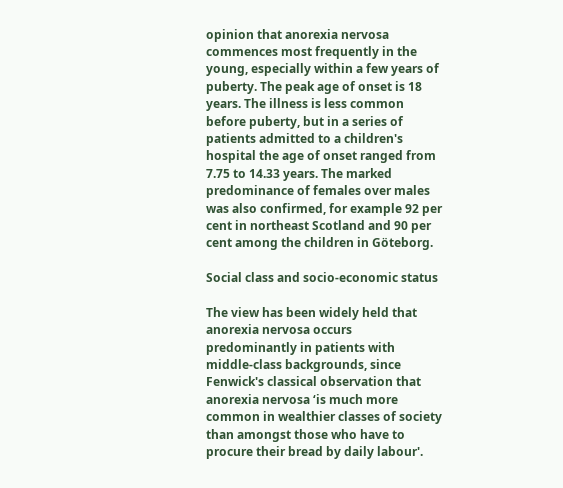opinion that anorexia nervosa commences most frequently in the young, especially within a few years of puberty. The peak age of onset is 18 years. The illness is less common before puberty, but in a series of patients admitted to a children's hospital the age of onset ranged from 7.75 to 14.33 years. The marked predominance of females over males was also confirmed, for example 92 per cent in northeast Scotland and 90 per cent among the children in Göteborg.

Social class and socio-economic status

The view has been widely held that anorexia nervosa occurs predominantly in patients with middle-class backgrounds, since Fenwick's classical observation that anorexia nervosa ‘is much more common in wealthier classes of society than amongst those who have to procure their bread by daily labour'.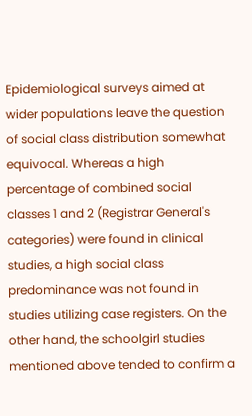Epidemiological surveys aimed at wider populations leave the question of social class distribution somewhat equivocal. Whereas a high percentage of combined social classes 1 and 2 (Registrar General's categories) were found in clinical studies, a high social class predominance was not found in studies utilizing case registers. On the other hand, the schoolgirl studies mentioned above tended to confirm a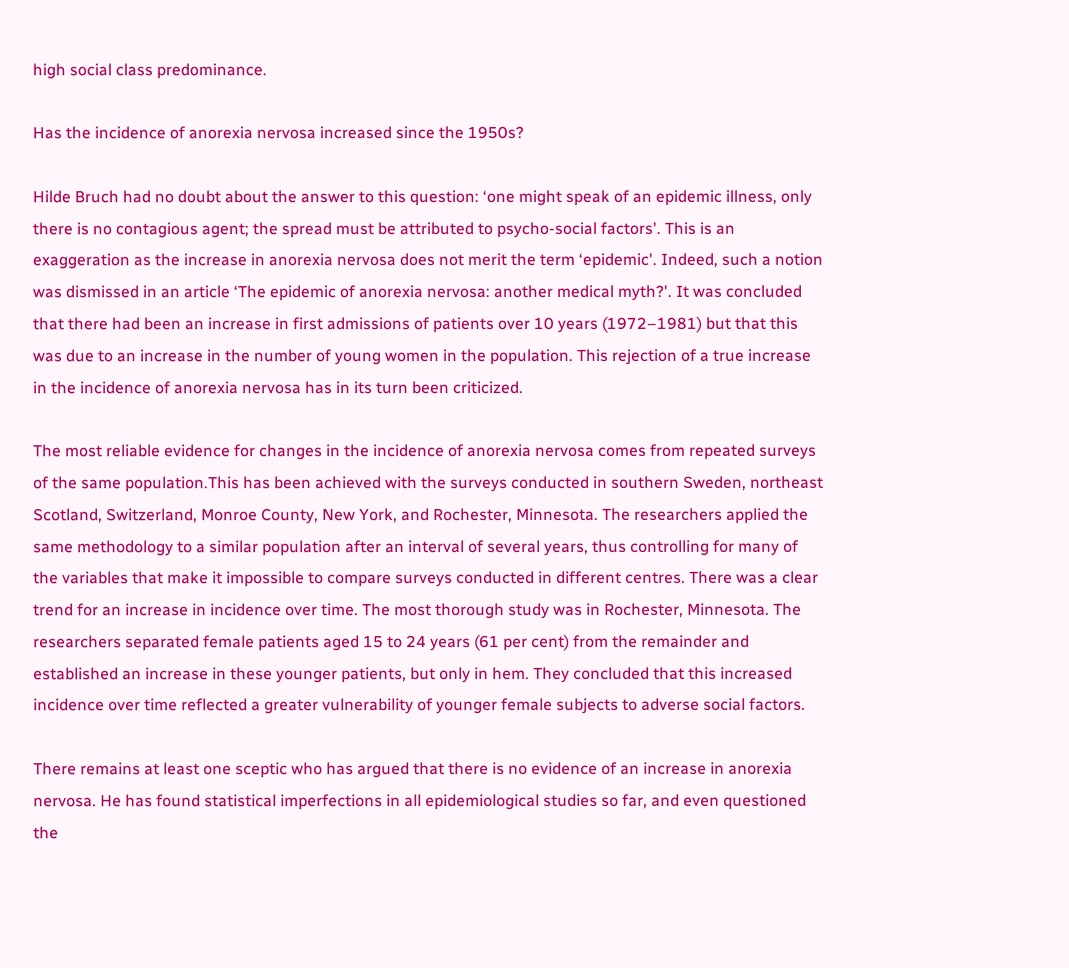high social class predominance.

Has the incidence of anorexia nervosa increased since the 1950s?

Hilde Bruch had no doubt about the answer to this question: ‘one might speak of an epidemic illness, only there is no contagious agent; the spread must be attributed to psycho-social factors'. This is an exaggeration as the increase in anorexia nervosa does not merit the term ‘epidemic'. Indeed, such a notion was dismissed in an article ‘The epidemic of anorexia nervosa: another medical myth?'. It was concluded that there had been an increase in first admissions of patients over 10 years (1972–1981) but that this was due to an increase in the number of young women in the population. This rejection of a true increase in the incidence of anorexia nervosa has in its turn been criticized.

The most reliable evidence for changes in the incidence of anorexia nervosa comes from repeated surveys of the same population.This has been achieved with the surveys conducted in southern Sweden, northeast Scotland, Switzerland, Monroe County, New York, and Rochester, Minnesota. The researchers applied the same methodology to a similar population after an interval of several years, thus controlling for many of the variables that make it impossible to compare surveys conducted in different centres. There was a clear trend for an increase in incidence over time. The most thorough study was in Rochester, Minnesota. The researchers separated female patients aged 15 to 24 years (61 per cent) from the remainder and established an increase in these younger patients, but only in hem. They concluded that this increased incidence over time reflected a greater vulnerability of younger female subjects to adverse social factors.

There remains at least one sceptic who has argued that there is no evidence of an increase in anorexia nervosa. He has found statistical imperfections in all epidemiological studies so far, and even questioned the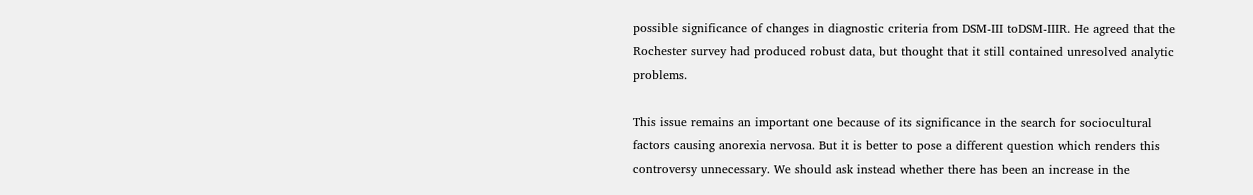possible significance of changes in diagnostic criteria from DSM-III toDSM-IIIR. He agreed that the Rochester survey had produced robust data, but thought that it still contained unresolved analytic problems.

This issue remains an important one because of its significance in the search for sociocultural factors causing anorexia nervosa. But it is better to pose a different question which renders this controversy unnecessary. We should ask instead whether there has been an increase in the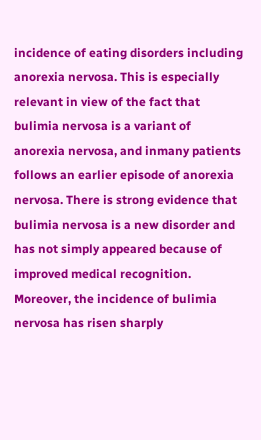incidence of eating disorders including anorexia nervosa. This is especially relevant in view of the fact that bulimia nervosa is a variant of anorexia nervosa, and inmany patients follows an earlier episode of anorexia nervosa. There is strong evidence that bulimia nervosa is a new disorder and has not simply appeared because of improved medical recognition. Moreover, the incidence of bulimia nervosa has risen sharply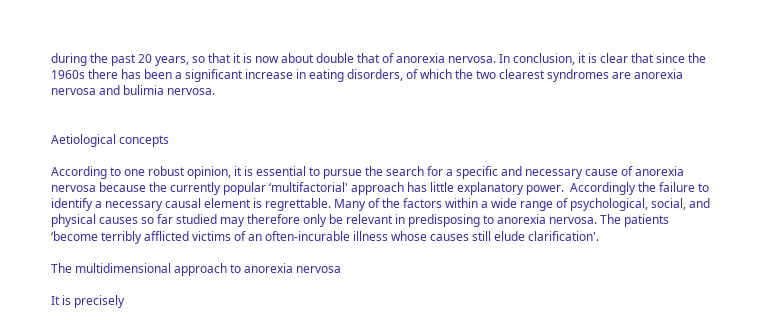during the past 20 years, so that it is now about double that of anorexia nervosa. In conclusion, it is clear that since the 1960s there has been a significant increase in eating disorders, of which the two clearest syndromes are anorexia nervosa and bulimia nervosa.


Aetiological concepts

According to one robust opinion, it is essential to pursue the search for a specific and necessary cause of anorexia nervosa because the currently popular ‘multifactorial' approach has little explanatory power.  Accordingly the failure to identify a necessary causal element is regrettable. Many of the factors within a wide range of psychological, social, and physical causes so far studied may therefore only be relevant in predisposing to anorexia nervosa. The patients ‘become terribly afflicted victims of an often-incurable illness whose causes still elude clarification'.

The multidimensional approach to anorexia nervosa

It is precisely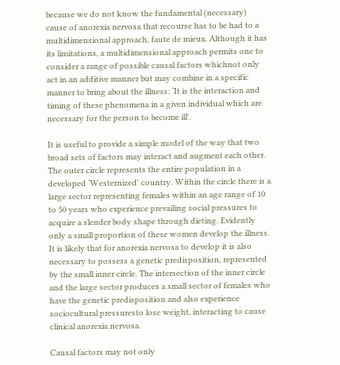because we do not know the fundamental (necessary) cause of anorexia nervosa that recourse has to be had to a multidimensional approach, faute de mieux. Although it has its limitations, a multidimensional approach permits one to consider a range of possible causal factors whichnot only act in an additive manner but may combine in a specific manner to bring about the illness: ‘It is the interaction and timing of these phenomena in a given individual which are necessary for the person to become ill'.

It is useful to provide a simple model of the way that two broad sets of factors may interact and augment each other. The outer circle represents the entire population in a developed ‘Westernized' country. Within the circle there is a large sector representing females within an age range of 10 to 50 years who experience prevailing social pressures to acquire a slender body shape through dieting. Evidently only a small proportion of these women develop the illness. It is likely that for anorexia nervosa to develop it is also necessary to possess a genetic predisposition, represented by the small inner circle. The intersection of the inner circle and the large sector produces a small sector of females who have the genetic predisposition and also experience sociocultural pressuresto lose weight, interacting to cause clinical anorexia nervosa.

Causal factors may not only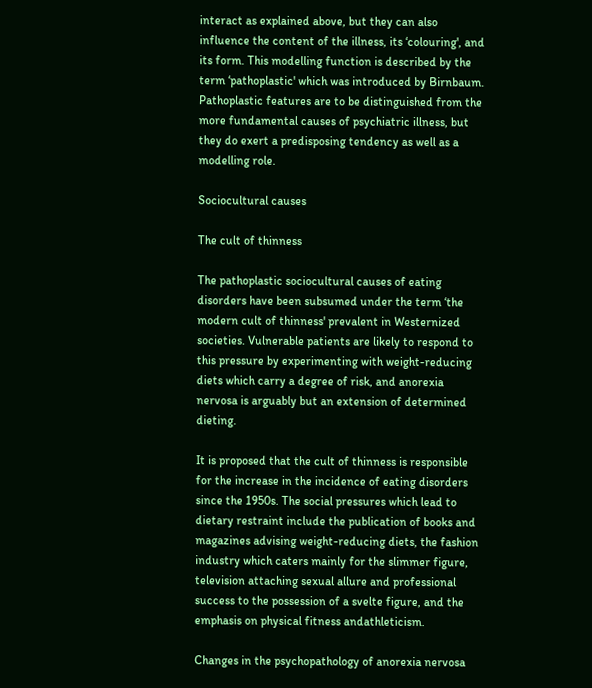interact as explained above, but they can also influence the content of the illness, its ‘colouring', and its form. This modelling function is described by the term ‘pathoplastic' which was introduced by Birnbaum. Pathoplastic features are to be distinguished from the more fundamental causes of psychiatric illness, but they do exert a predisposing tendency as well as a modelling role.

Sociocultural causes

The cult of thinness

The pathoplastic sociocultural causes of eating disorders have been subsumed under the term ‘the modern cult of thinness' prevalent in Westernized societies. Vulnerable patients are likely to respond to this pressure by experimenting with weight-reducing diets which carry a degree of risk, and anorexia nervosa is arguably but an extension of determined dieting.

It is proposed that the cult of thinness is responsible for the increase in the incidence of eating disorders since the 1950s. The social pressures which lead to dietary restraint include the publication of books and magazines advising weight-reducing diets, the fashion industry which caters mainly for the slimmer figure, television attaching sexual allure and professional success to the possession of a svelte figure, and the emphasis on physical fitness andathleticism.

Changes in the psychopathology of anorexia nervosa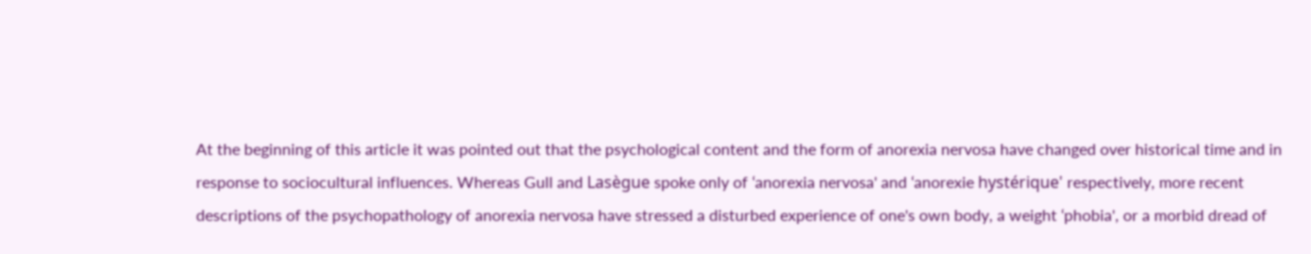At the beginning of this article it was pointed out that the psychological content and the form of anorexia nervosa have changed over historical time and in response to sociocultural influences. Whereas Gull and Lasègue spoke only of ‘anorexia nervosa' and ‘anorexie hystérique' respectively, more recent descriptions of the psychopathology of anorexia nervosa have stressed a disturbed experience of one's own body, a weight ‘phobia', or a morbid dread of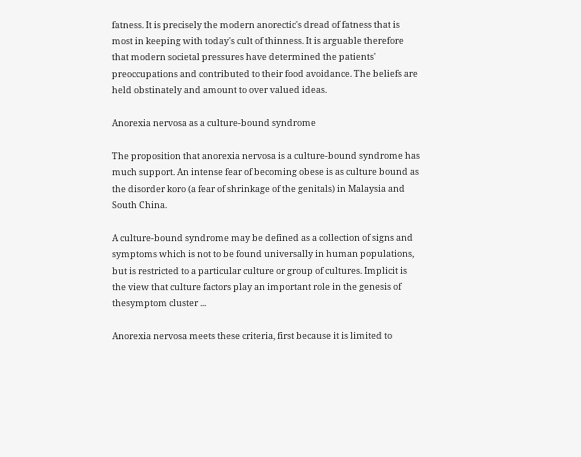fatness. It is precisely the modern anorectic's dread of fatness that is most in keeping with today's cult of thinness. It is arguable therefore that modern societal pressures have determined the patients' preoccupations and contributed to their food avoidance. The beliefs are held obstinately and amount to over valued ideas.

Anorexia nervosa as a culture-bound syndrome

The proposition that anorexia nervosa is a culture-bound syndrome has much support. An intense fear of becoming obese is as culture bound as the disorder koro (a fear of shrinkage of the genitals) in Malaysia and South China.

A culture-bound syndrome may be defined as a collection of signs and symptoms which is not to be found universally in human populations, but is restricted to a particular culture or group of cultures. Implicit is the view that culture factors play an important role in the genesis of thesymptom cluster ...

Anorexia nervosa meets these criteria, first because it is limited to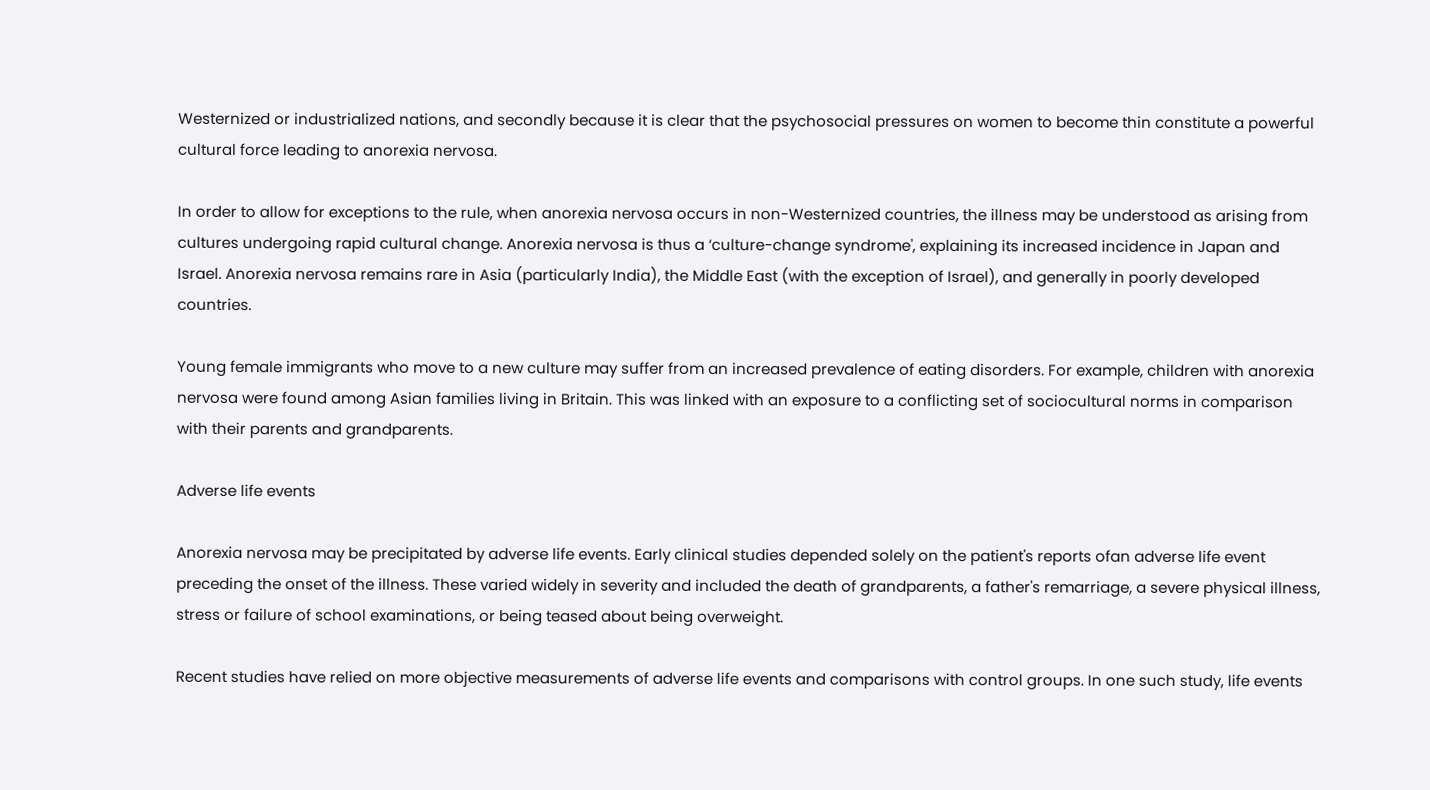Westernized or industrialized nations, and secondly because it is clear that the psychosocial pressures on women to become thin constitute a powerful cultural force leading to anorexia nervosa.

In order to allow for exceptions to the rule, when anorexia nervosa occurs in non-Westernized countries, the illness may be understood as arising from cultures undergoing rapid cultural change. Anorexia nervosa is thus a ‘culture-change syndrome', explaining its increased incidence in Japan and Israel. Anorexia nervosa remains rare in Asia (particularly India), the Middle East (with the exception of Israel), and generally in poorly developed countries.

Young female immigrants who move to a new culture may suffer from an increased prevalence of eating disorders. For example, children with anorexia nervosa were found among Asian families living in Britain. This was linked with an exposure to a conflicting set of sociocultural norms in comparison with their parents and grandparents.

Adverse life events

Anorexia nervosa may be precipitated by adverse life events. Early clinical studies depended solely on the patient's reports ofan adverse life event preceding the onset of the illness. These varied widely in severity and included the death of grandparents, a father's remarriage, a severe physical illness, stress or failure of school examinations, or being teased about being overweight.

Recent studies have relied on more objective measurements of adverse life events and comparisons with control groups. In one such study, life events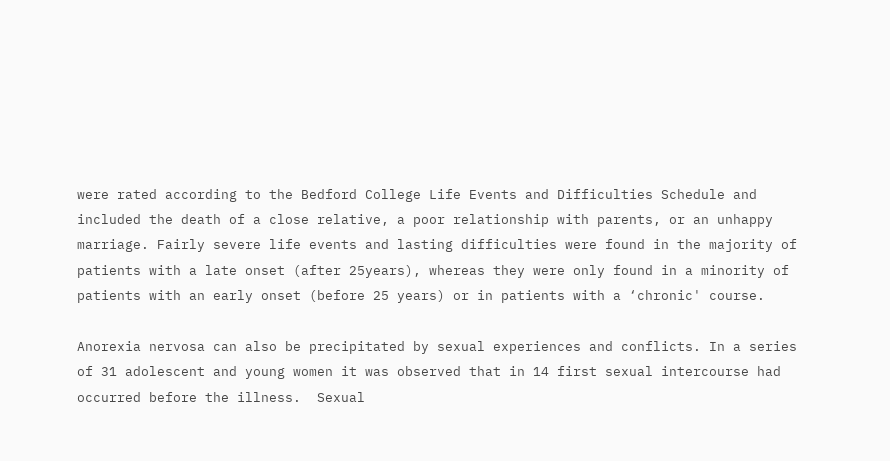were rated according to the Bedford College Life Events and Difficulties Schedule and included the death of a close relative, a poor relationship with parents, or an unhappy marriage. Fairly severe life events and lasting difficulties were found in the majority of patients with a late onset (after 25years), whereas they were only found in a minority of patients with an early onset (before 25 years) or in patients with a ‘chronic' course.

Anorexia nervosa can also be precipitated by sexual experiences and conflicts. In a series of 31 adolescent and young women it was observed that in 14 first sexual intercourse had occurred before the illness.  Sexual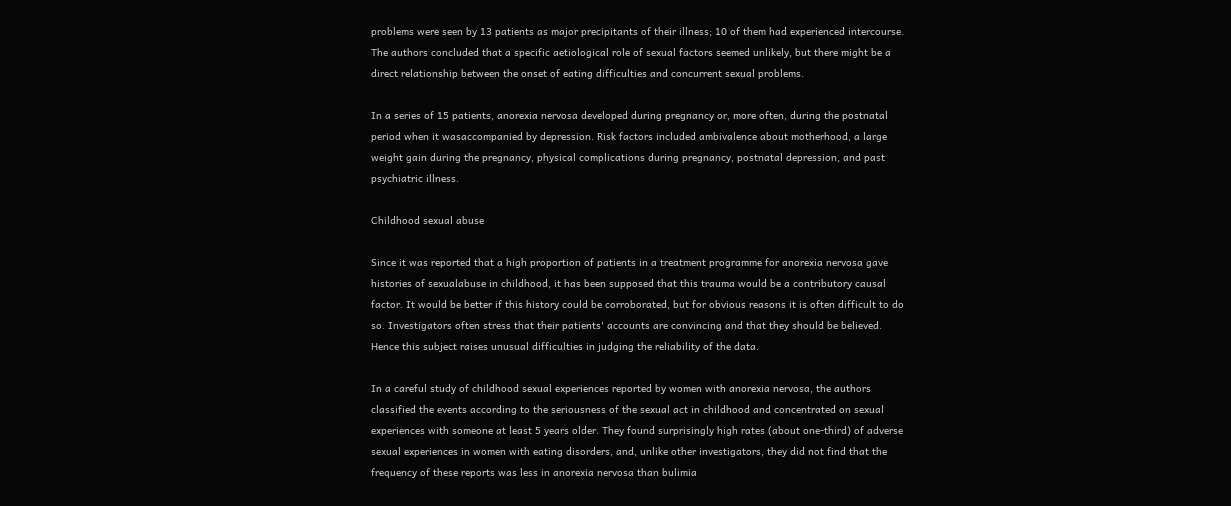problems were seen by 13 patients as major precipitants of their illness; 10 of them had experienced intercourse. The authors concluded that a specific aetiological role of sexual factors seemed unlikely, but there might be a direct relationship between the onset of eating difficulties and concurrent sexual problems.

In a series of 15 patients, anorexia nervosa developed during pregnancy or, more often, during the postnatal period when it wasaccompanied by depression. Risk factors included ambivalence about motherhood, a large weight gain during the pregnancy, physical complications during pregnancy, postnatal depression, and past psychiatric illness.

Childhood sexual abuse

Since it was reported that a high proportion of patients in a treatment programme for anorexia nervosa gave histories of sexualabuse in childhood, it has been supposed that this trauma would be a contributory causal factor. It would be better if this history could be corroborated, but for obvious reasons it is often difficult to do so. Investigators often stress that their patients' accounts are convincing and that they should be believed. Hence this subject raises unusual difficulties in judging the reliability of the data.

In a careful study of childhood sexual experiences reported by women with anorexia nervosa, the authors classified the events according to the seriousness of the sexual act in childhood and concentrated on sexual experiences with someone at least 5 years older. They found surprisingly high rates (about one-third) of adverse sexual experiences in women with eating disorders, and, unlike other investigators, they did not find that the frequency of these reports was less in anorexia nervosa than bulimia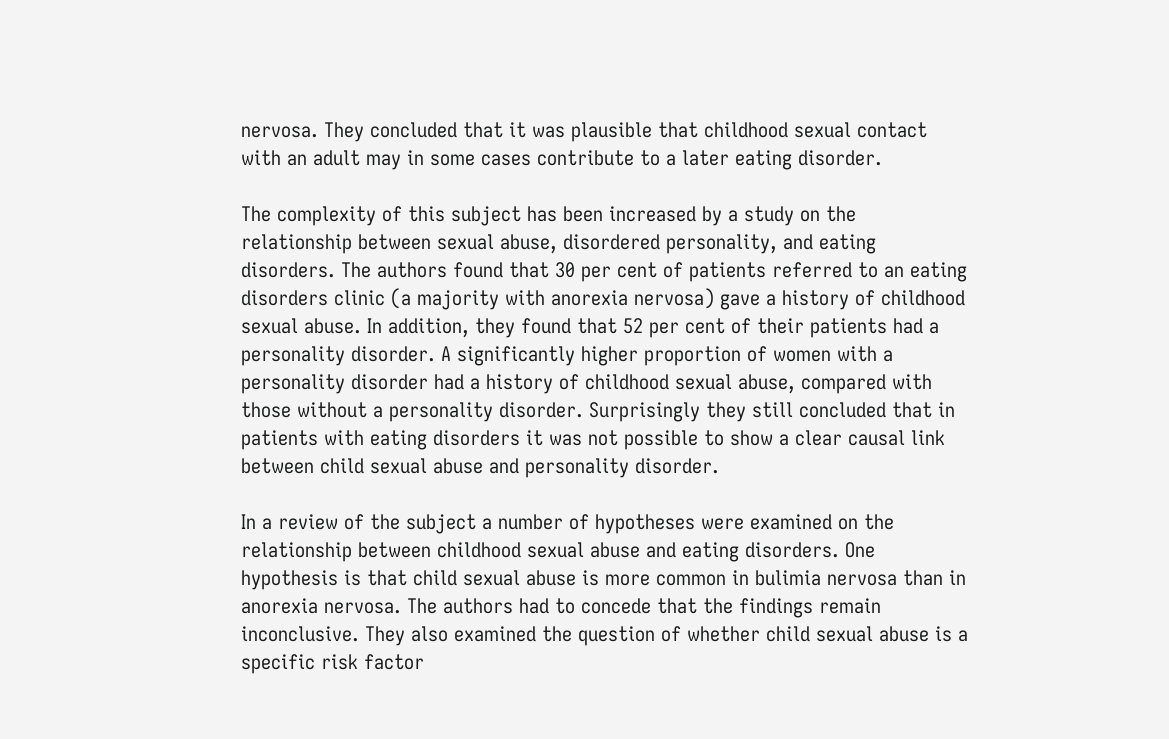nervosa. They concluded that it was plausible that childhood sexual contact with an adult may in some cases contribute to a later eating disorder.

The complexity of this subject has been increased by a study on the relationship between sexual abuse, disordered personality, and eating disorders. The authors found that 30 per cent of patients referred to an eating disorders clinic (a majority with anorexia nervosa) gave a history of childhood sexual abuse. In addition, they found that 52 per cent of their patients had a personality disorder. A significantly higher proportion of women with a personality disorder had a history of childhood sexual abuse, compared with those without a personality disorder. Surprisingly they still concluded that in patients with eating disorders it was not possible to show a clear causal link between child sexual abuse and personality disorder.

In a review of the subject a number of hypotheses were examined on the relationship between childhood sexual abuse and eating disorders. One hypothesis is that child sexual abuse is more common in bulimia nervosa than in anorexia nervosa. The authors had to concede that the findings remain inconclusive. They also examined the question of whether child sexual abuse is a specific risk factor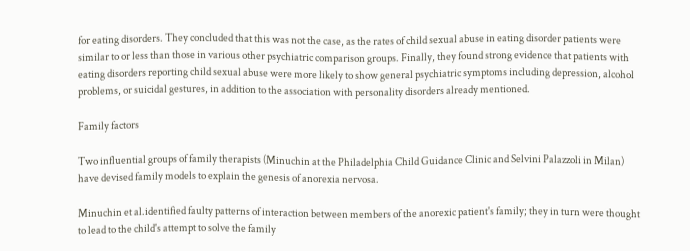for eating disorders. They concluded that this was not the case, as the rates of child sexual abuse in eating disorder patients were similar to or less than those in various other psychiatric comparison groups. Finally, they found strong evidence that patients with eating disorders reporting child sexual abuse were more likely to show general psychiatric symptoms including depression, alcohol problems, or suicidal gestures, in addition to the association with personality disorders already mentioned.

Family factors

Two influential groups of family therapists (Minuchin at the Philadelphia Child Guidance Clinic and Selvini Palazzoli in Milan) have devised family models to explain the genesis of anorexia nervosa.

Minuchin et al.identified faulty patterns of interaction between members of the anorexic patient's family; they in turn were thought to lead to the child's attempt to solve the family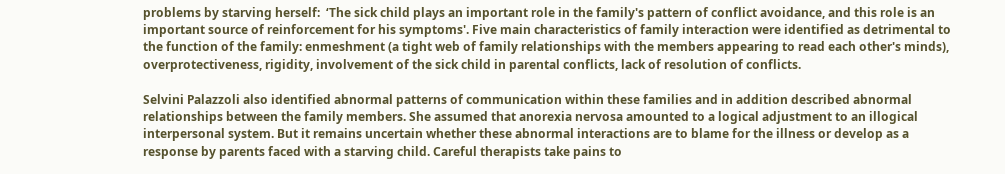problems by starving herself:  ‘The sick child plays an important role in the family's pattern of conflict avoidance, and this role is an important source of reinforcement for his symptoms'. Five main characteristics of family interaction were identified as detrimental to the function of the family: enmeshment (a tight web of family relationships with the members appearing to read each other's minds), overprotectiveness, rigidity, involvement of the sick child in parental conflicts, lack of resolution of conflicts.

Selvini Palazzoli also identified abnormal patterns of communication within these families and in addition described abnormal relationships between the family members. She assumed that anorexia nervosa amounted to a logical adjustment to an illogical interpersonal system. But it remains uncertain whether these abnormal interactions are to blame for the illness or develop as a response by parents faced with a starving child. Careful therapists take pains to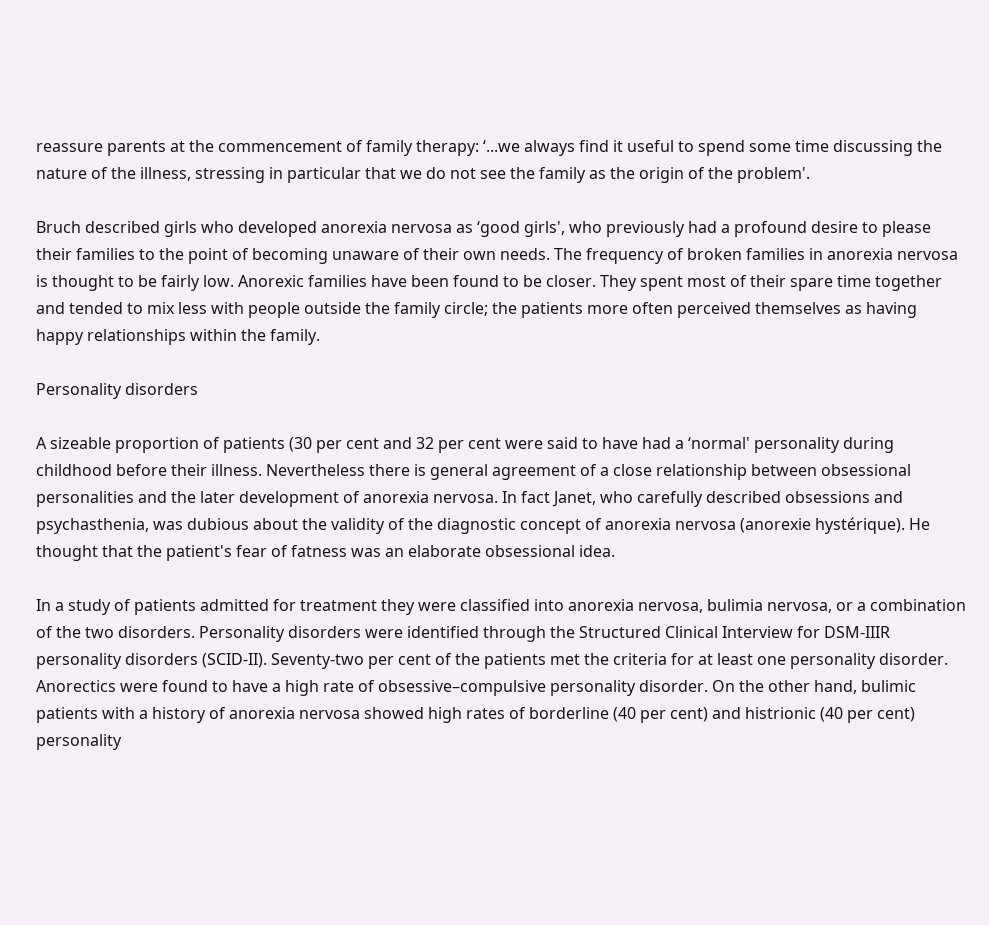reassure parents at the commencement of family therapy: ‘...we always find it useful to spend some time discussing the nature of the illness, stressing in particular that we do not see the family as the origin of the problem'.

Bruch described girls who developed anorexia nervosa as ‘good girls', who previously had a profound desire to please their families to the point of becoming unaware of their own needs. The frequency of broken families in anorexia nervosa is thought to be fairly low. Anorexic families have been found to be closer. They spent most of their spare time together and tended to mix less with people outside the family circle; the patients more often perceived themselves as having happy relationships within the family.

Personality disorders

A sizeable proportion of patients (30 per cent and 32 per cent were said to have had a ‘normal' personality during childhood before their illness. Nevertheless there is general agreement of a close relationship between obsessional personalities and the later development of anorexia nervosa. In fact Janet, who carefully described obsessions and psychasthenia, was dubious about the validity of the diagnostic concept of anorexia nervosa (anorexie hystérique). He thought that the patient's fear of fatness was an elaborate obsessional idea.

In a study of patients admitted for treatment they were classified into anorexia nervosa, bulimia nervosa, or a combination of the two disorders. Personality disorders were identified through the Structured Clinical Interview for DSM-IIIR personality disorders (SCID-II). Seventy-two per cent of the patients met the criteria for at least one personality disorder. Anorectics were found to have a high rate of obsessive–compulsive personality disorder. On the other hand, bulimic patients with a history of anorexia nervosa showed high rates of borderline (40 per cent) and histrionic (40 per cent) personality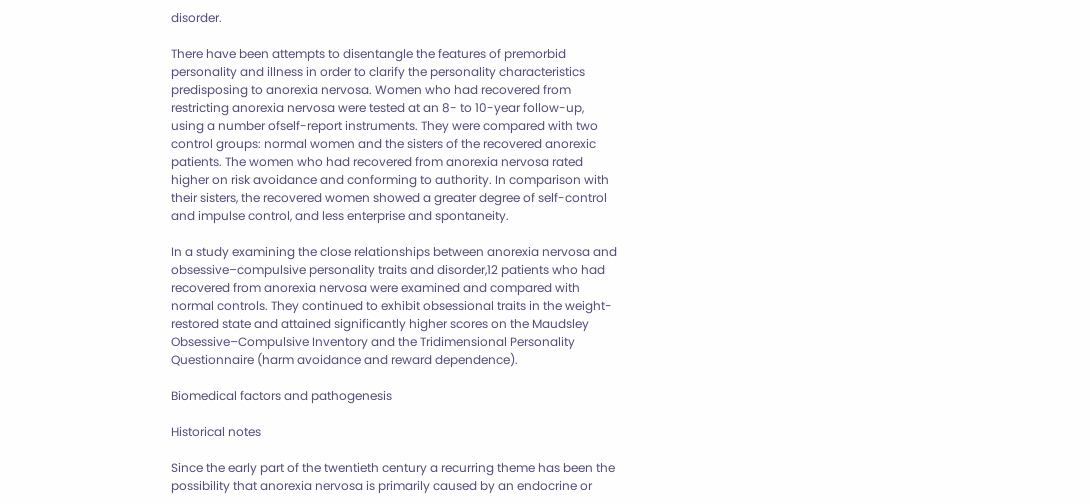disorder.

There have been attempts to disentangle the features of premorbid personality and illness in order to clarify the personality characteristics predisposing to anorexia nervosa. Women who had recovered from restricting anorexia nervosa were tested at an 8- to 10-year follow-up, using a number ofself-report instruments. They were compared with two control groups: normal women and the sisters of the recovered anorexic patients. The women who had recovered from anorexia nervosa rated higher on risk avoidance and conforming to authority. In comparison with their sisters, the recovered women showed a greater degree of self-control and impulse control, and less enterprise and spontaneity.

In a study examining the close relationships between anorexia nervosa and obsessive–compulsive personality traits and disorder,12 patients who had recovered from anorexia nervosa were examined and compared with normal controls. They continued to exhibit obsessional traits in the weight-restored state and attained significantly higher scores on the Maudsley Obsessive–Compulsive Inventory and the Tridimensional Personality Questionnaire (harm avoidance and reward dependence).

Biomedical factors and pathogenesis

Historical notes

Since the early part of the twentieth century a recurring theme has been the possibility that anorexia nervosa is primarily caused by an endocrine or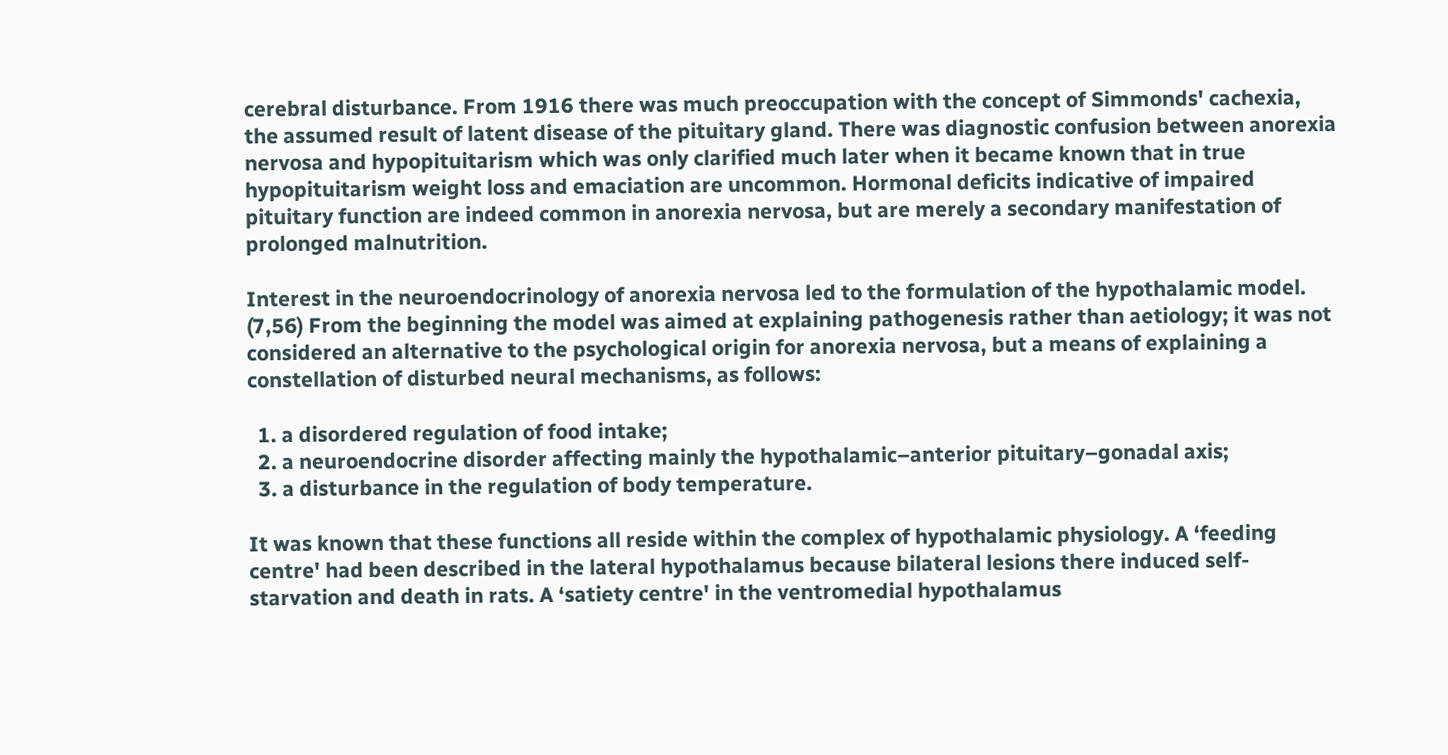cerebral disturbance. From 1916 there was much preoccupation with the concept of Simmonds' cachexia, the assumed result of latent disease of the pituitary gland. There was diagnostic confusion between anorexia nervosa and hypopituitarism which was only clarified much later when it became known that in true hypopituitarism weight loss and emaciation are uncommon. Hormonal deficits indicative of impaired pituitary function are indeed common in anorexia nervosa, but are merely a secondary manifestation of prolonged malnutrition.

Interest in the neuroendocrinology of anorexia nervosa led to the formulation of the hypothalamic model. (7,56) From the beginning the model was aimed at explaining pathogenesis rather than aetiology; it was not considered an alternative to the psychological origin for anorexia nervosa, but a means of explaining a constellation of disturbed neural mechanisms, as follows:

  1. a disordered regulation of food intake;
  2. a neuroendocrine disorder affecting mainly the hypothalamic–anterior pituitary–gonadal axis;
  3. a disturbance in the regulation of body temperature.

It was known that these functions all reside within the complex of hypothalamic physiology. A ‘feeding centre' had been described in the lateral hypothalamus because bilateral lesions there induced self-starvation and death in rats. A ‘satiety centre' in the ventromedial hypothalamus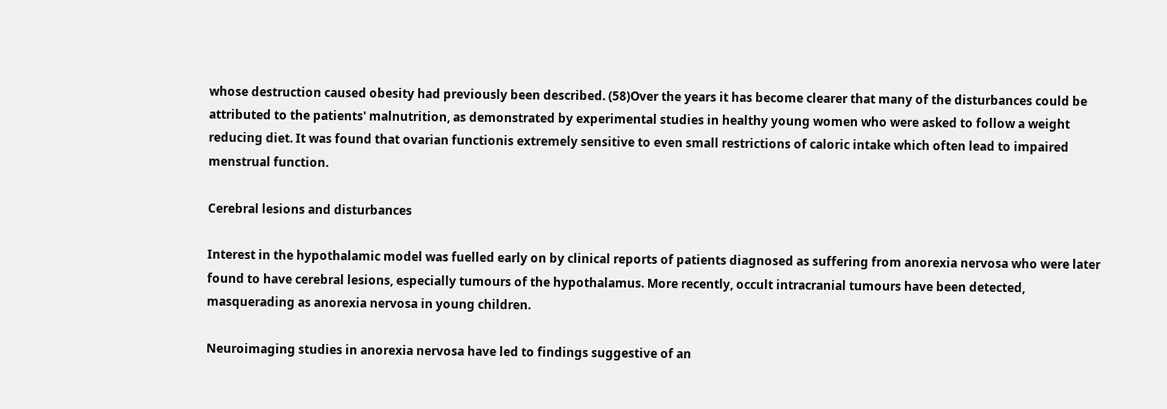whose destruction caused obesity had previously been described. (58)Over the years it has become clearer that many of the disturbances could be attributed to the patients' malnutrition, as demonstrated by experimental studies in healthy young women who were asked to follow a weight reducing diet. It was found that ovarian functionis extremely sensitive to even small restrictions of caloric intake which often lead to impaired menstrual function.

Cerebral lesions and disturbances

Interest in the hypothalamic model was fuelled early on by clinical reports of patients diagnosed as suffering from anorexia nervosa who were later found to have cerebral lesions, especially tumours of the hypothalamus. More recently, occult intracranial tumours have been detected, masquerading as anorexia nervosa in young children.

Neuroimaging studies in anorexia nervosa have led to findings suggestive of an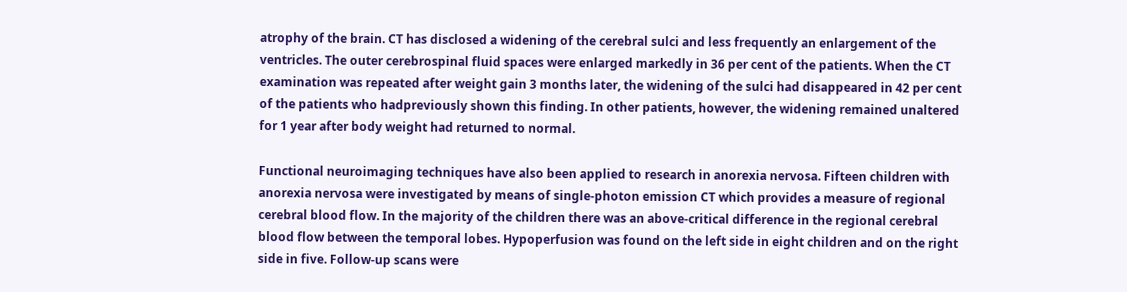atrophy of the brain. CT has disclosed a widening of the cerebral sulci and less frequently an enlargement of the ventricles. The outer cerebrospinal fluid spaces were enlarged markedly in 36 per cent of the patients. When the CT examination was repeated after weight gain 3 months later, the widening of the sulci had disappeared in 42 per cent of the patients who hadpreviously shown this finding. In other patients, however, the widening remained unaltered for 1 year after body weight had returned to normal.

Functional neuroimaging techniques have also been applied to research in anorexia nervosa. Fifteen children with anorexia nervosa were investigated by means of single-photon emission CT which provides a measure of regional cerebral blood flow. In the majority of the children there was an above-critical difference in the regional cerebral blood flow between the temporal lobes. Hypoperfusion was found on the left side in eight children and on the right side in five. Follow-up scans were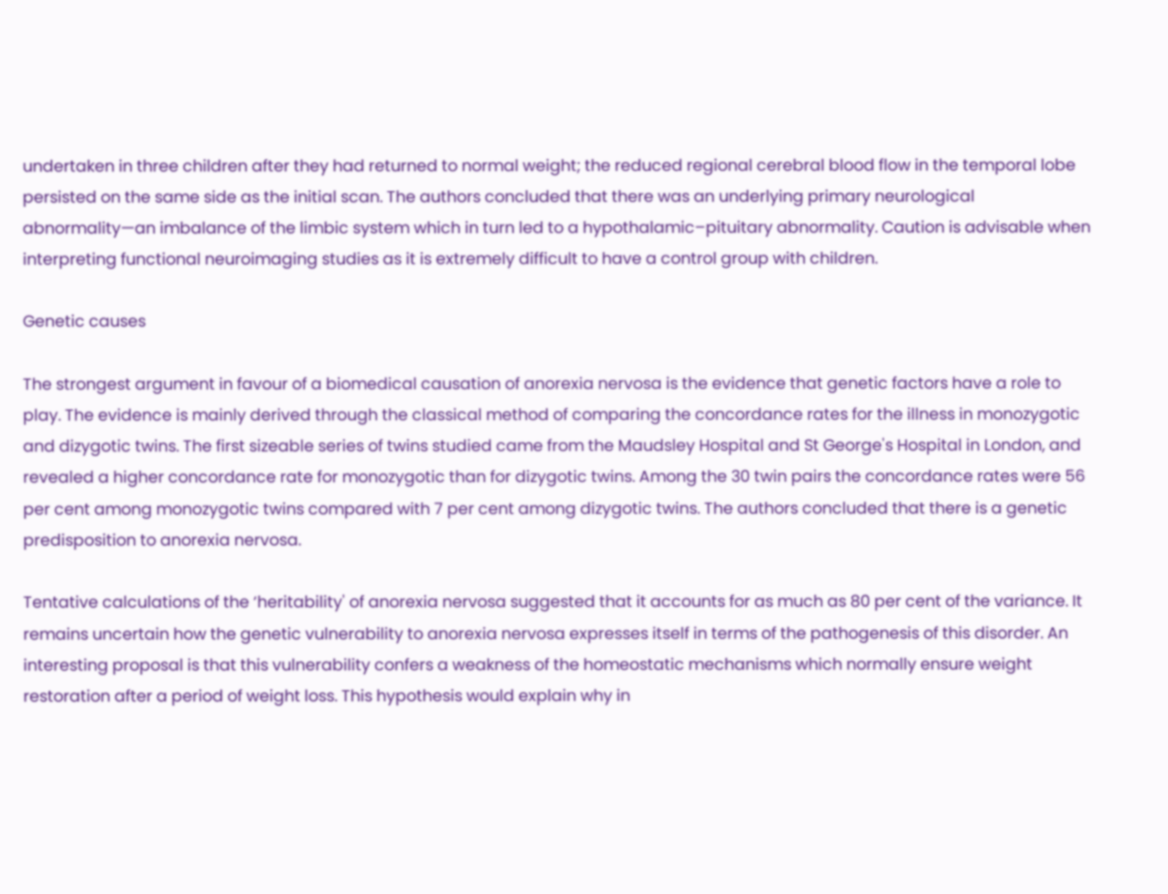undertaken in three children after they had returned to normal weight; the reduced regional cerebral blood flow in the temporal lobe persisted on the same side as the initial scan. The authors concluded that there was an underlying primary neurological abnormality—an imbalance of the limbic system which in turn led to a hypothalamic–pituitary abnormality. Caution is advisable when interpreting functional neuroimaging studies as it is extremely difficult to have a control group with children.

Genetic causes

The strongest argument in favour of a biomedical causation of anorexia nervosa is the evidence that genetic factors have a role to play. The evidence is mainly derived through the classical method of comparing the concordance rates for the illness in monozygotic and dizygotic twins. The first sizeable series of twins studied came from the Maudsley Hospital and St George's Hospital in London, and revealed a higher concordance rate for monozygotic than for dizygotic twins. Among the 30 twin pairs the concordance rates were 56 per cent among monozygotic twins compared with 7 per cent among dizygotic twins. The authors concluded that there is a genetic predisposition to anorexia nervosa.

Tentative calculations of the ‘heritability' of anorexia nervosa suggested that it accounts for as much as 80 per cent of the variance. It remains uncertain how the genetic vulnerability to anorexia nervosa expresses itself in terms of the pathogenesis of this disorder. An interesting proposal is that this vulnerability confers a weakness of the homeostatic mechanisms which normally ensure weight restoration after a period of weight loss. This hypothesis would explain why in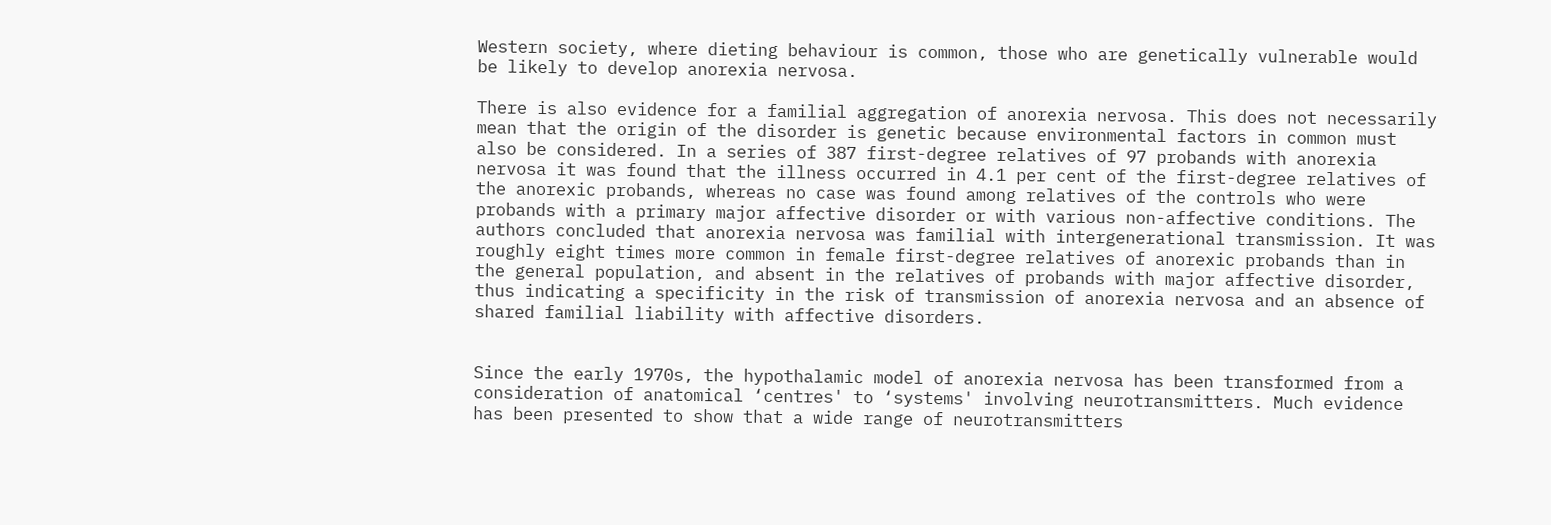Western society, where dieting behaviour is common, those who are genetically vulnerable would be likely to develop anorexia nervosa.

There is also evidence for a familial aggregation of anorexia nervosa. This does not necessarily mean that the origin of the disorder is genetic because environmental factors in common must also be considered. In a series of 387 first-degree relatives of 97 probands with anorexia nervosa it was found that the illness occurred in 4.1 per cent of the first-degree relatives of the anorexic probands, whereas no case was found among relatives of the controls who were probands with a primary major affective disorder or with various non-affective conditions. The authors concluded that anorexia nervosa was familial with intergenerational transmission. It was roughly eight times more common in female first-degree relatives of anorexic probands than in the general population, and absent in the relatives of probands with major affective disorder, thus indicating a specificity in the risk of transmission of anorexia nervosa and an absence of shared familial liability with affective disorders.


Since the early 1970s, the hypothalamic model of anorexia nervosa has been transformed from a consideration of anatomical ‘centres' to ‘systems' involving neurotransmitters. Much evidence has been presented to show that a wide range of neurotransmitters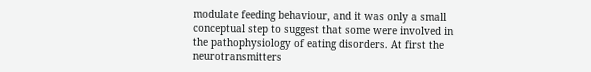modulate feeding behaviour, and it was only a small conceptual step to suggest that some were involved in the pathophysiology of eating disorders. At first the neurotransmitters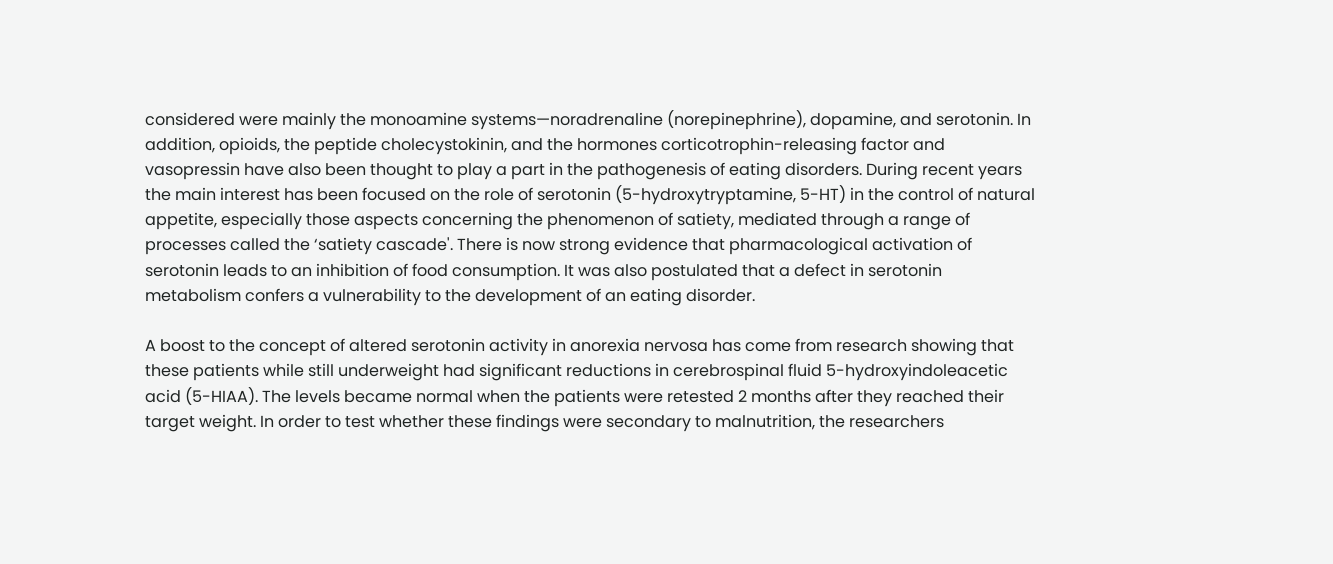considered were mainly the monoamine systems—noradrenaline (norepinephrine), dopamine, and serotonin. In addition, opioids, the peptide cholecystokinin, and the hormones corticotrophin-releasing factor and vasopressin have also been thought to play a part in the pathogenesis of eating disorders. During recent years the main interest has been focused on the role of serotonin (5-hydroxytryptamine, 5-HT) in the control of natural appetite, especially those aspects concerning the phenomenon of satiety, mediated through a range of processes called the ‘satiety cascade'. There is now strong evidence that pharmacological activation of serotonin leads to an inhibition of food consumption. It was also postulated that a defect in serotonin metabolism confers a vulnerability to the development of an eating disorder.

A boost to the concept of altered serotonin activity in anorexia nervosa has come from research showing that these patients while still underweight had significant reductions in cerebrospinal fluid 5-hydroxyindoleacetic acid (5-HIAA). The levels became normal when the patients were retested 2 months after they reached their target weight. In order to test whether these findings were secondary to malnutrition, the researchers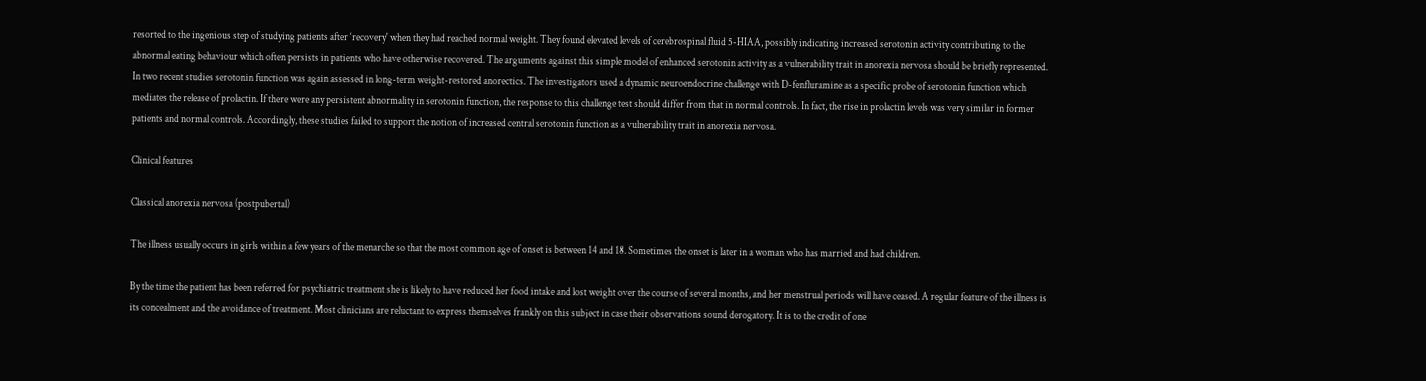resorted to the ingenious step of studying patients after ‘recovery' when they had reached normal weight. They found elevated levels of cerebrospinal fluid 5-HIAA, possibly indicating increased serotonin activity contributing to the abnormal eating behaviour which often persists in patients who have otherwise recovered. The arguments against this simple model of enhanced serotonin activity as a vulnerability trait in anorexia nervosa should be briefly represented. In two recent studies serotonin function was again assessed in long-term weight-restored anorectics. The investigators used a dynamic neuroendocrine challenge with D-fenfluramine as a specific probe of serotonin function which mediates the release of prolactin. If there were any persistent abnormality in serotonin function, the response to this challenge test should differ from that in normal controls. In fact, the rise in prolactin levels was very similar in former patients and normal controls. Accordingly, these studies failed to support the notion of increased central serotonin function as a vulnerability trait in anorexia nervosa.

Clinical features

Classical anorexia nervosa (postpubertal)

The illness usually occurs in girls within a few years of the menarche so that the most common age of onset is between 14 and 18. Sometimes the onset is later in a woman who has married and had children.

By the time the patient has been referred for psychiatric treatment she is likely to have reduced her food intake and lost weight over the course of several months, and her menstrual periods will have ceased. A regular feature of the illness is its concealment and the avoidance of treatment. Most clinicians are reluctant to express themselves frankly on this subject in case their observations sound derogatory. It is to the credit of one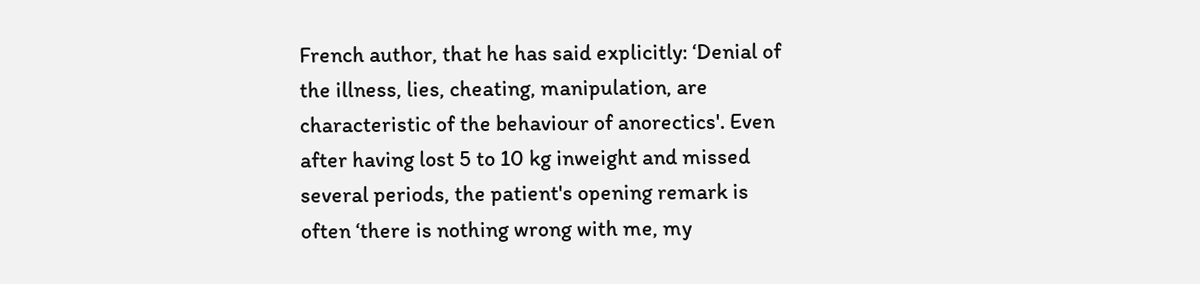French author, that he has said explicitly: ‘Denial of the illness, lies, cheating, manipulation, are characteristic of the behaviour of anorectics'. Even after having lost 5 to 10 kg inweight and missed several periods, the patient's opening remark is often ‘there is nothing wrong with me, my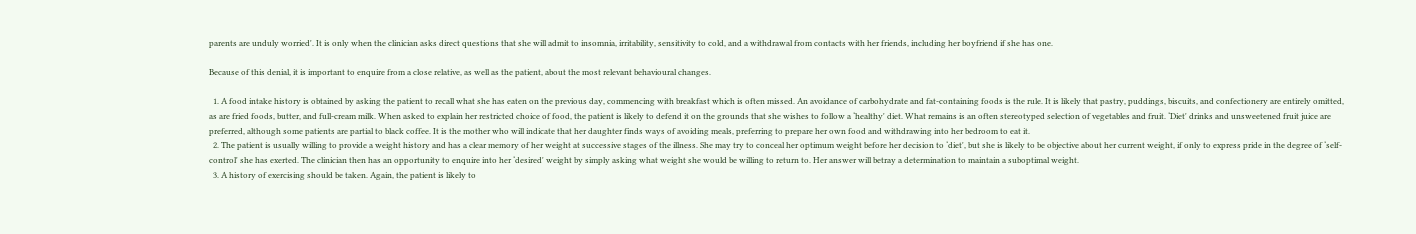parents are unduly worried'. It is only when the clinician asks direct questions that she will admit to insomnia, irritability, sensitivity to cold, and a withdrawal from contacts with her friends, including her boyfriend if she has one.

Because of this denial, it is important to enquire from a close relative, as well as the patient, about the most relevant behavioural changes.

  1. A food intake history is obtained by asking the patient to recall what she has eaten on the previous day, commencing with breakfast which is often missed. An avoidance of carbohydrate and fat-containing foods is the rule. It is likely that pastry, puddings, biscuits, and confectionery are entirely omitted, as are fried foods, butter, and full-cream milk. When asked to explain her restricted choice of food, the patient is likely to defend it on the grounds that she wishes to follow a ‘healthy' diet. What remains is an often stereotyped selection of vegetables and fruit. ‘Diet' drinks and unsweetened fruit juice are preferred, although some patients are partial to black coffee. It is the mother who will indicate that her daughter finds ways of avoiding meals, preferring to prepare her own food and withdrawing into her bedroom to eat it.
  2. The patient is usually willing to provide a weight history and has a clear memory of her weight at successive stages of the illness. She may try to conceal her optimum weight before her decision to ‘diet', but she is likely to be objective about her current weight, if only to express pride in the degree of ‘self-control' she has exerted. The clinician then has an opportunity to enquire into her ‘desired' weight by simply asking what weight she would be willing to return to. Her answer will betray a determination to maintain a suboptimal weight.
  3. A history of exercising should be taken. Again, the patient is likely to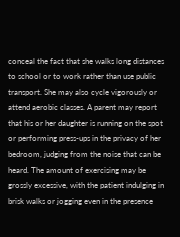conceal the fact that she walks long distances to school or to work rather than use public transport. She may also cycle vigorously or attend aerobic classes. A parent may report that his or her daughter is running on the spot or performing press-ups in the privacy of her bedroom, judging from the noise that can be heard. The amount of exercising may be grossly excessive, with the patient indulging in brisk walks or jogging even in the presence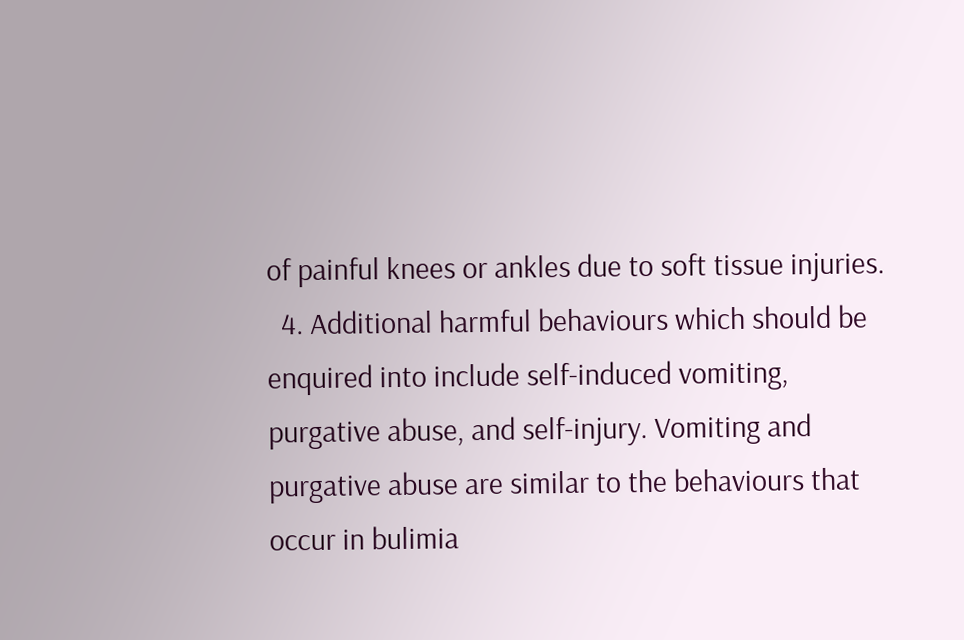of painful knees or ankles due to soft tissue injuries.
  4. Additional harmful behaviours which should be enquired into include self-induced vomiting, purgative abuse, and self-injury. Vomiting and purgative abuse are similar to the behaviours that occur in bulimia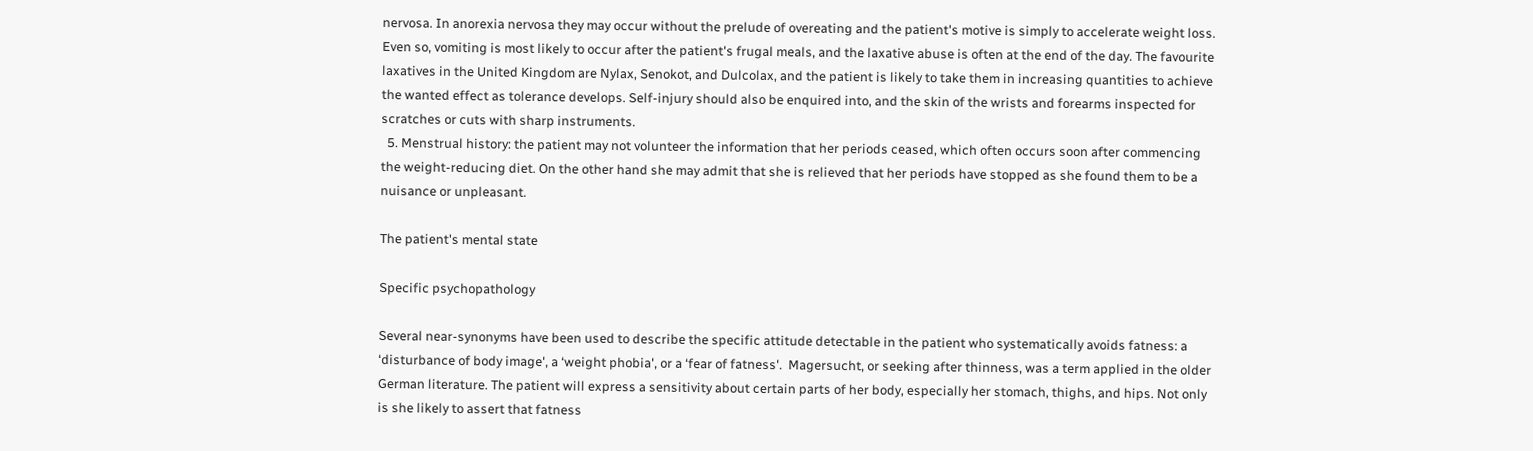nervosa. In anorexia nervosa they may occur without the prelude of overeating and the patient's motive is simply to accelerate weight loss. Even so, vomiting is most likely to occur after the patient's frugal meals, and the laxative abuse is often at the end of the day. The favourite laxatives in the United Kingdom are Nylax, Senokot, and Dulcolax, and the patient is likely to take them in increasing quantities to achieve the wanted effect as tolerance develops. Self-injury should also be enquired into, and the skin of the wrists and forearms inspected for scratches or cuts with sharp instruments.
  5. Menstrual history: the patient may not volunteer the information that her periods ceased, which often occurs soon after commencing the weight-reducing diet. On the other hand she may admit that she is relieved that her periods have stopped as she found them to be a nuisance or unpleasant.

The patient's mental state

Specific psychopathology

Several near-synonyms have been used to describe the specific attitude detectable in the patient who systematically avoids fatness: a ‘disturbance of body image', a ‘weight phobia', or a ‘fear of fatness'.  Magersucht, or seeking after thinness, was a term applied in the older German literature. The patient will express a sensitivity about certain parts of her body, especially her stomach, thighs, and hips. Not only is she likely to assert that fatness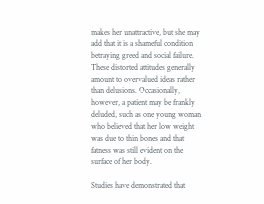makes her unattractive, but she may add that it is a shameful condition betraying greed and social failure. These distorted attitudes generally amount to overvalued ideas rather than delusions. Occasionally, however, a patient may be frankly deluded, such as one young woman who believed that her low weight was due to thin bones and that fatness was still evident on the surface of her body.

Studies have demonstrated that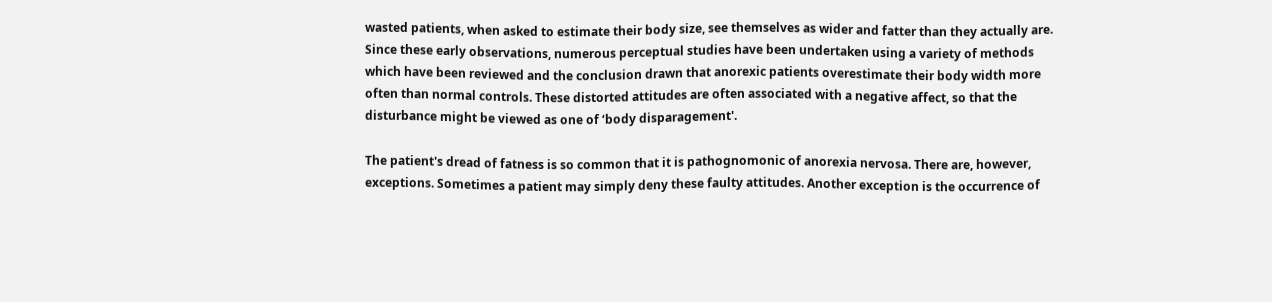wasted patients, when asked to estimate their body size, see themselves as wider and fatter than they actually are. Since these early observations, numerous perceptual studies have been undertaken using a variety of methods which have been reviewed and the conclusion drawn that anorexic patients overestimate their body width more often than normal controls. These distorted attitudes are often associated with a negative affect, so that the disturbance might be viewed as one of ‘body disparagement'.

The patient's dread of fatness is so common that it is pathognomonic of anorexia nervosa. There are, however, exceptions. Sometimes a patient may simply deny these faulty attitudes. Another exception is the occurrence of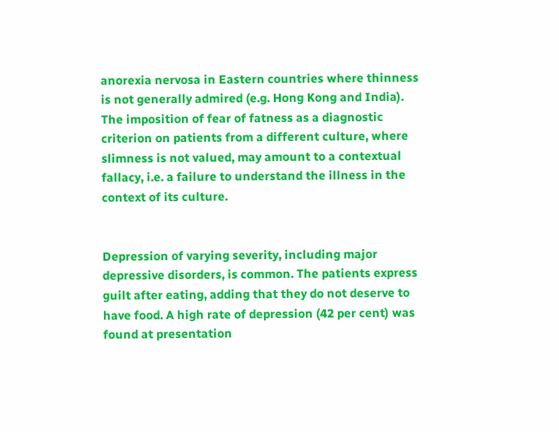anorexia nervosa in Eastern countries where thinness is not generally admired (e.g. Hong Kong and India). The imposition of fear of fatness as a diagnostic criterion on patients from a different culture, where slimness is not valued, may amount to a contextual fallacy, i.e. a failure to understand the illness in the context of its culture.


Depression of varying severity, including major depressive disorders, is common. The patients express guilt after eating, adding that they do not deserve to have food. A high rate of depression (42 per cent) was found at presentation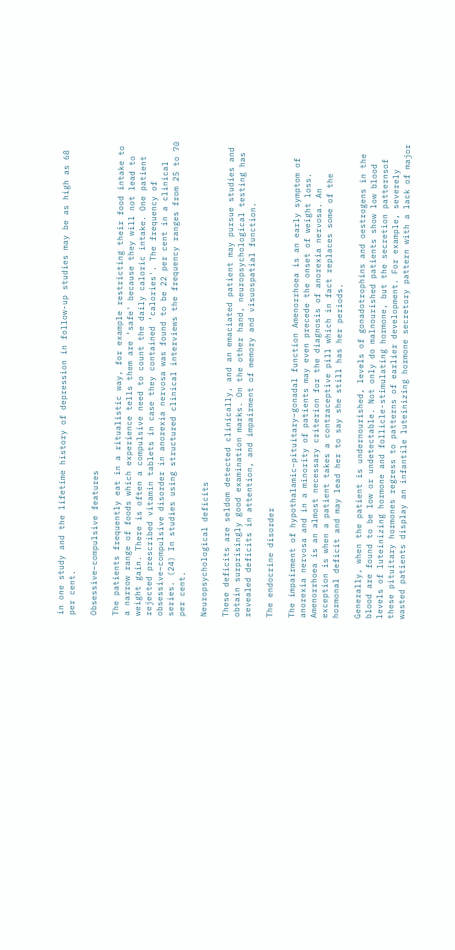in one study and the lifetime history of depression in follow-up studies may be as high as 68 per cent.

Obsessive–compulsive features

The patients frequently eat in a ritualistic way, for example restricting their food intake to a narrow range of foods which experience tells them are ‘safe' because they will not lead to weight gain. There is often a compulsive need to count the daily caloric intake. One patient rejected prescribed vitamin tablets in case they contained ‘calories'. The frequency of obsessive–compulsive disorder in anorexia nervosa was found to be 22 per cent in a clinical series. (24) In studies using structured clinical interviews the frequency ranges from 25 to 70 per cent.

Neuropsychological deficits

These deficits are seldom detected clinically, and an emaciated patient may pursue studies and obtain surprisingly good examination marks. On the other hand, neuropsychological testing has revealed deficits in attention, and impairment of memory and visuospatial function.

The endocrine disorder

The impairment of hypothalamic–pituitary–gonadal function Amenorrhoea is an early symptom of anorexia nervosa and in a minority of patients may even precede the onset of weight loss. Amenorrhoea is an almost necessary criterion for the diagnosis of anorexia nervosa. An exception is when a patient takes a contraceptive pill which in fact replaces some of the hormonal deficit and may lead her to say she still has her periods.

Generally, when the patient is undernourished, levels of gonadotrophins and oestrogens in the blood are found to be low or undetectable. Not only do malnourished patients show low blood levels of luteinizing hormone and follicle-stimulating hormone, but the secretion patternsof these pituitary hormones regress to patterns of earlier development. For example, severely wasted patients display an infantile luteinizing hormone secretory pattern with a lack of major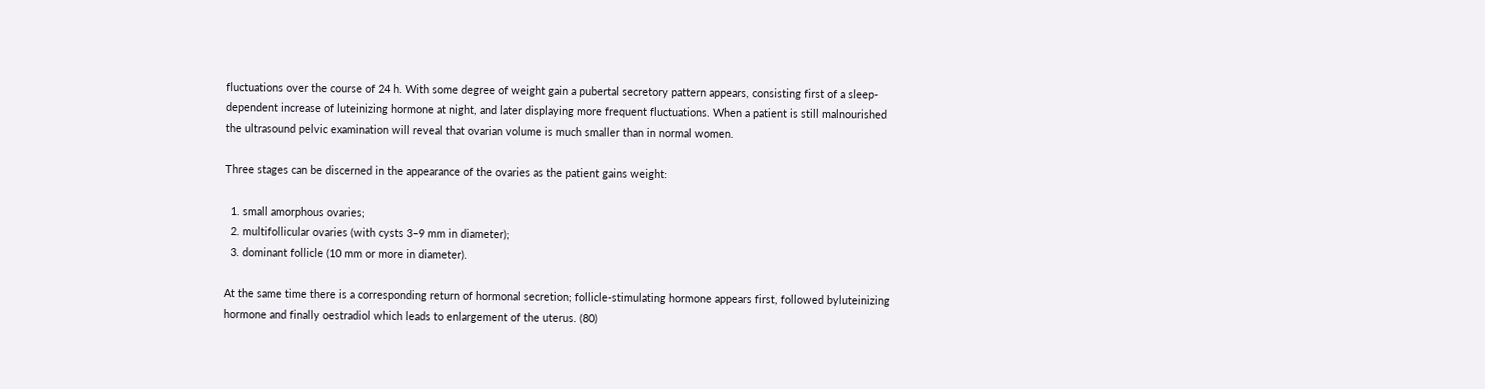fluctuations over the course of 24 h. With some degree of weight gain a pubertal secretory pattern appears, consisting first of a sleep-dependent increase of luteinizing hormone at night, and later displaying more frequent fluctuations. When a patient is still malnourished the ultrasound pelvic examination will reveal that ovarian volume is much smaller than in normal women.

Three stages can be discerned in the appearance of the ovaries as the patient gains weight:

  1. small amorphous ovaries;
  2. multifollicular ovaries (with cysts 3–9 mm in diameter);
  3. dominant follicle (10 mm or more in diameter).

At the same time there is a corresponding return of hormonal secretion; follicle-stimulating hormone appears first, followed byluteinizing hormone and finally oestradiol which leads to enlargement of the uterus. (80)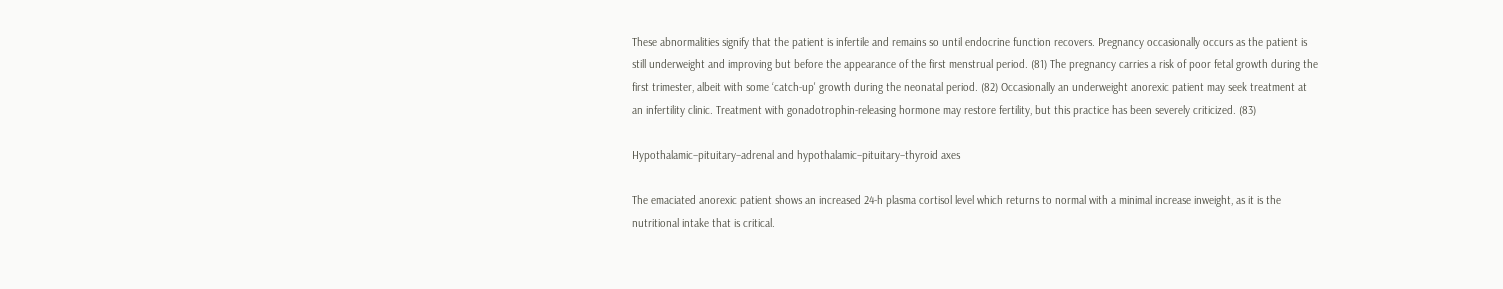These abnormalities signify that the patient is infertile and remains so until endocrine function recovers. Pregnancy occasionally occurs as the patient is still underweight and improving but before the appearance of the first menstrual period. (81) The pregnancy carries a risk of poor fetal growth during the first trimester, albeit with some ‘catch-up' growth during the neonatal period. (82) Occasionally an underweight anorexic patient may seek treatment at an infertility clinic. Treatment with gonadotrophin-releasing hormone may restore fertility, but this practice has been severely criticized. (83)

Hypothalamic–pituitary–adrenal and hypothalamic–pituitary–thyroid axes

The emaciated anorexic patient shows an increased 24-h plasma cortisol level which returns to normal with a minimal increase inweight, as it is the nutritional intake that is critical.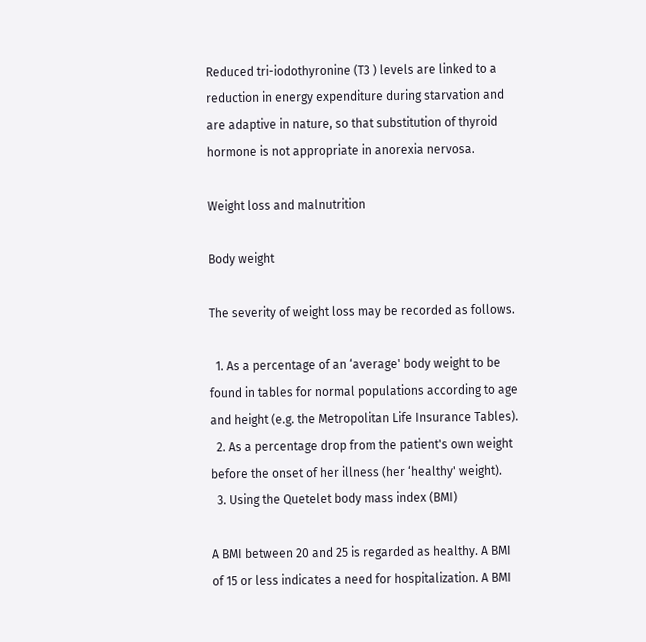Reduced tri-iodothyronine (T3 ) levels are linked to a reduction in energy expenditure during starvation and are adaptive in nature, so that substitution of thyroid hormone is not appropriate in anorexia nervosa.

Weight loss and malnutrition

Body weight

The severity of weight loss may be recorded as follows.

  1. As a percentage of an ‘average' body weight to be found in tables for normal populations according to age and height (e.g. the Metropolitan Life Insurance Tables).
  2. As a percentage drop from the patient's own weight before the onset of her illness (her ‘healthy' weight).
  3. Using the Quetelet body mass index (BMI)

A BMI between 20 and 25 is regarded as healthy. A BMI of 15 or less indicates a need for hospitalization. A BMI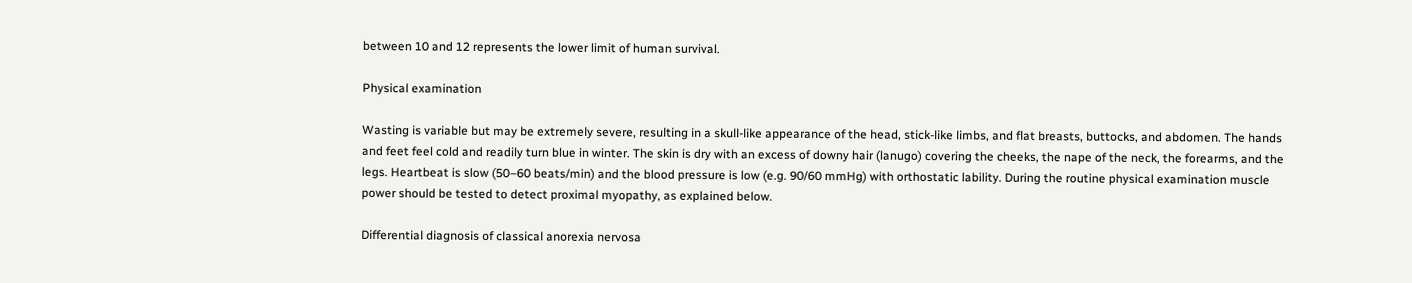between 10 and 12 represents the lower limit of human survival.

Physical examination

Wasting is variable but may be extremely severe, resulting in a skull-like appearance of the head, stick-like limbs, and flat breasts, buttocks, and abdomen. The hands and feet feel cold and readily turn blue in winter. The skin is dry with an excess of downy hair (lanugo) covering the cheeks, the nape of the neck, the forearms, and the legs. Heartbeat is slow (50–60 beats/min) and the blood pressure is low (e.g. 90/60 mmHg) with orthostatic lability. During the routine physical examination muscle power should be tested to detect proximal myopathy, as explained below.

Differential diagnosis of classical anorexia nervosa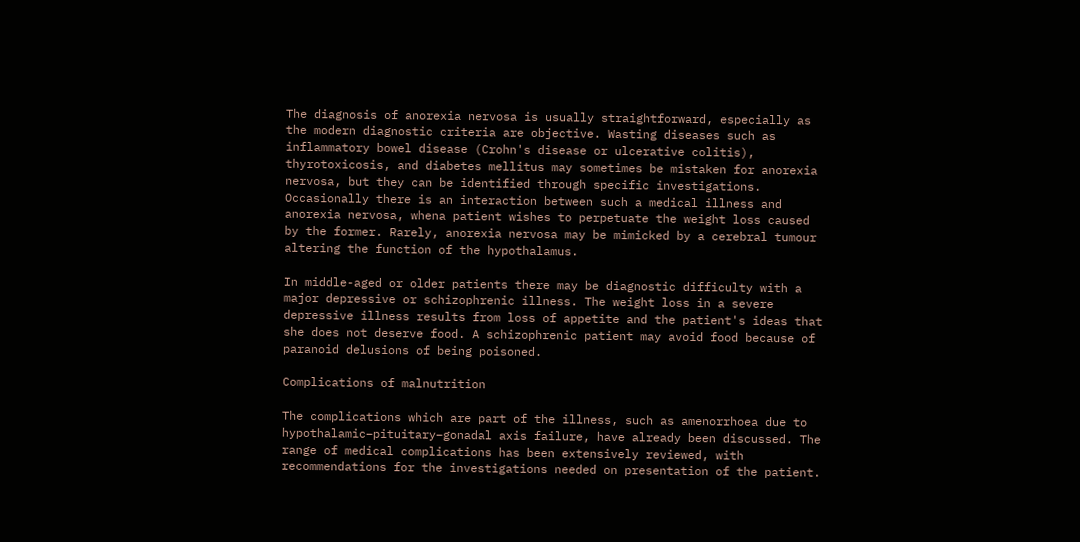The diagnosis of anorexia nervosa is usually straightforward, especially as the modern diagnostic criteria are objective. Wasting diseases such as inflammatory bowel disease (Crohn's disease or ulcerative colitis), thyrotoxicosis, and diabetes mellitus may sometimes be mistaken for anorexia nervosa, but they can be identified through specific investigations. Occasionally there is an interaction between such a medical illness and anorexia nervosa, whena patient wishes to perpetuate the weight loss caused by the former. Rarely, anorexia nervosa may be mimicked by a cerebral tumour altering the function of the hypothalamus.

In middle-aged or older patients there may be diagnostic difficulty with a major depressive or schizophrenic illness. The weight loss in a severe depressive illness results from loss of appetite and the patient's ideas that she does not deserve food. A schizophrenic patient may avoid food because of paranoid delusions of being poisoned.

Complications of malnutrition

The complications which are part of the illness, such as amenorrhoea due to hypothalamic–pituitary–gonadal axis failure, have already been discussed. The range of medical complications has been extensively reviewed, with recommendations for the investigations needed on presentation of the patient.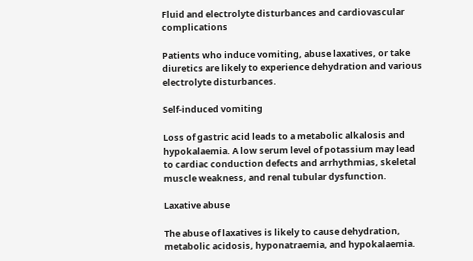Fluid and electrolyte disturbances and cardiovascular complications

Patients who induce vomiting, abuse laxatives, or take diuretics are likely to experience dehydration and various electrolyte disturbances.

Self-induced vomiting

Loss of gastric acid leads to a metabolic alkalosis and hypokalaemia. A low serum level of potassium may lead to cardiac conduction defects and arrhythmias, skeletal muscle weakness, and renal tubular dysfunction.

Laxative abuse

The abuse of laxatives is likely to cause dehydration, metabolic acidosis, hyponatraemia, and hypokalaemia.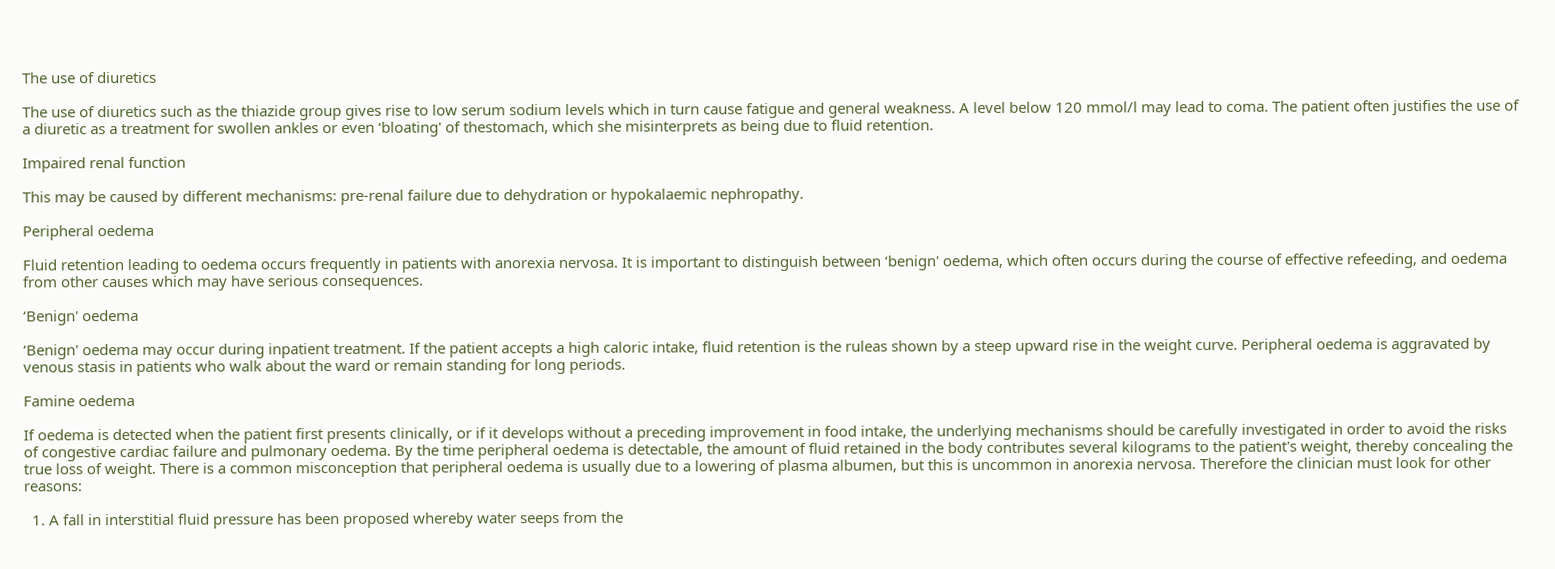The use of diuretics

The use of diuretics such as the thiazide group gives rise to low serum sodium levels which in turn cause fatigue and general weakness. A level below 120 mmol/l may lead to coma. The patient often justifies the use of a diuretic as a treatment for swollen ankles or even ‘bloating' of thestomach, which she misinterprets as being due to fluid retention.

Impaired renal function

This may be caused by different mechanisms: pre-renal failure due to dehydration or hypokalaemic nephropathy.

Peripheral oedema

Fluid retention leading to oedema occurs frequently in patients with anorexia nervosa. It is important to distinguish between ‘benign' oedema, which often occurs during the course of effective refeeding, and oedema from other causes which may have serious consequences.

‘Benign' oedema

‘Benign' oedema may occur during inpatient treatment. If the patient accepts a high caloric intake, fluid retention is the ruleas shown by a steep upward rise in the weight curve. Peripheral oedema is aggravated by venous stasis in patients who walk about the ward or remain standing for long periods.

Famine oedema

If oedema is detected when the patient first presents clinically, or if it develops without a preceding improvement in food intake, the underlying mechanisms should be carefully investigated in order to avoid the risks of congestive cardiac failure and pulmonary oedema. By the time peripheral oedema is detectable, the amount of fluid retained in the body contributes several kilograms to the patient's weight, thereby concealing the true loss of weight. There is a common misconception that peripheral oedema is usually due to a lowering of plasma albumen, but this is uncommon in anorexia nervosa. Therefore the clinician must look for other reasons:

  1. A fall in interstitial fluid pressure has been proposed whereby water seeps from the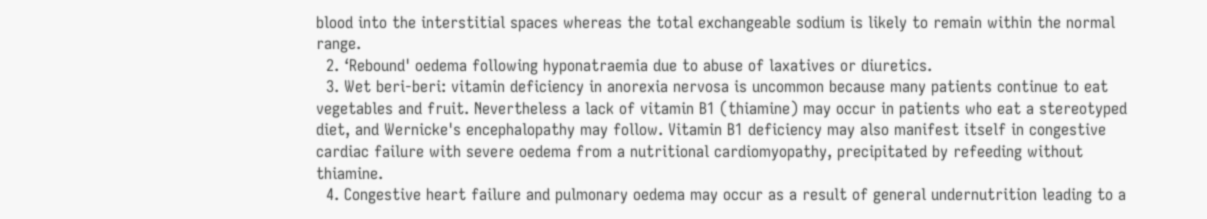blood into the interstitial spaces whereas the total exchangeable sodium is likely to remain within the normal range.
  2. ‘Rebound' oedema following hyponatraemia due to abuse of laxatives or diuretics.
  3. Wet beri-beri: vitamin deficiency in anorexia nervosa is uncommon because many patients continue to eat vegetables and fruit. Nevertheless a lack of vitamin B1 (thiamine) may occur in patients who eat a stereotyped diet, and Wernicke's encephalopathy may follow. Vitamin B1 deficiency may also manifest itself in congestive cardiac failure with severe oedema from a nutritional cardiomyopathy, precipitated by refeeding without thiamine.
  4. Congestive heart failure and pulmonary oedema may occur as a result of general undernutrition leading to a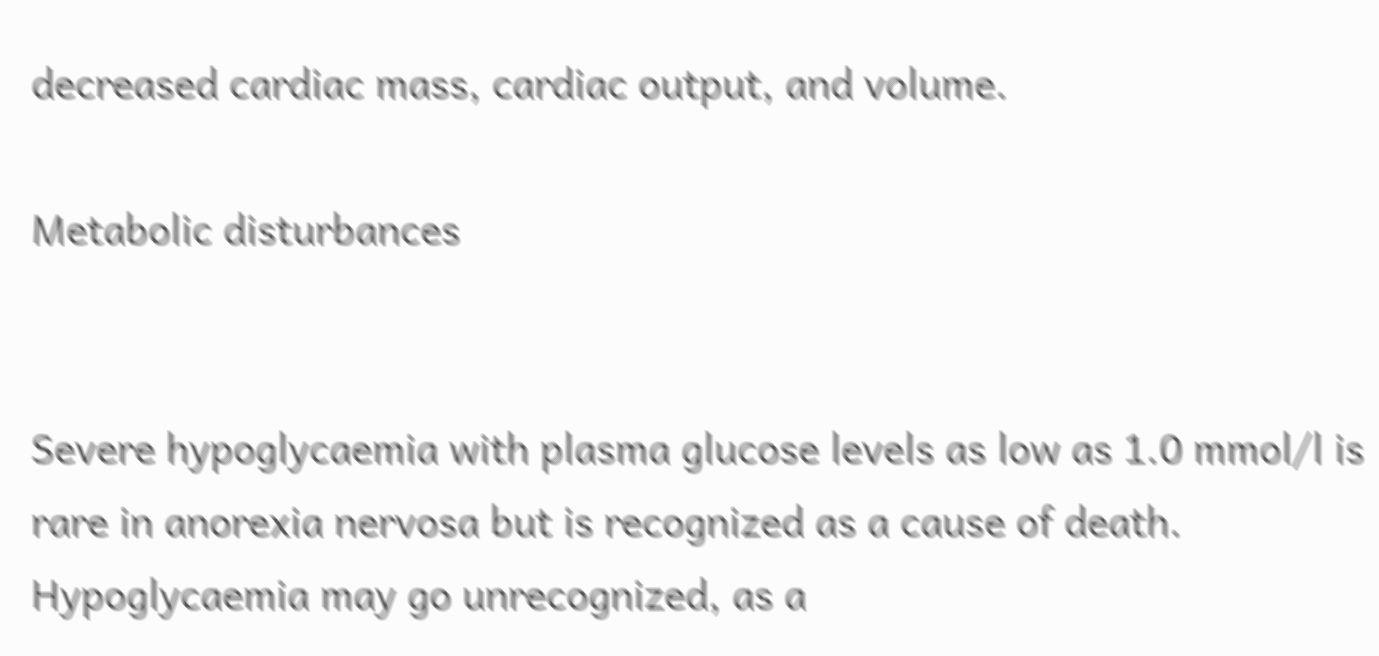decreased cardiac mass, cardiac output, and volume.

Metabolic disturbances


Severe hypoglycaemia with plasma glucose levels as low as 1.0 mmol/l is rare in anorexia nervosa but is recognized as a cause of death. Hypoglycaemia may go unrecognized, as a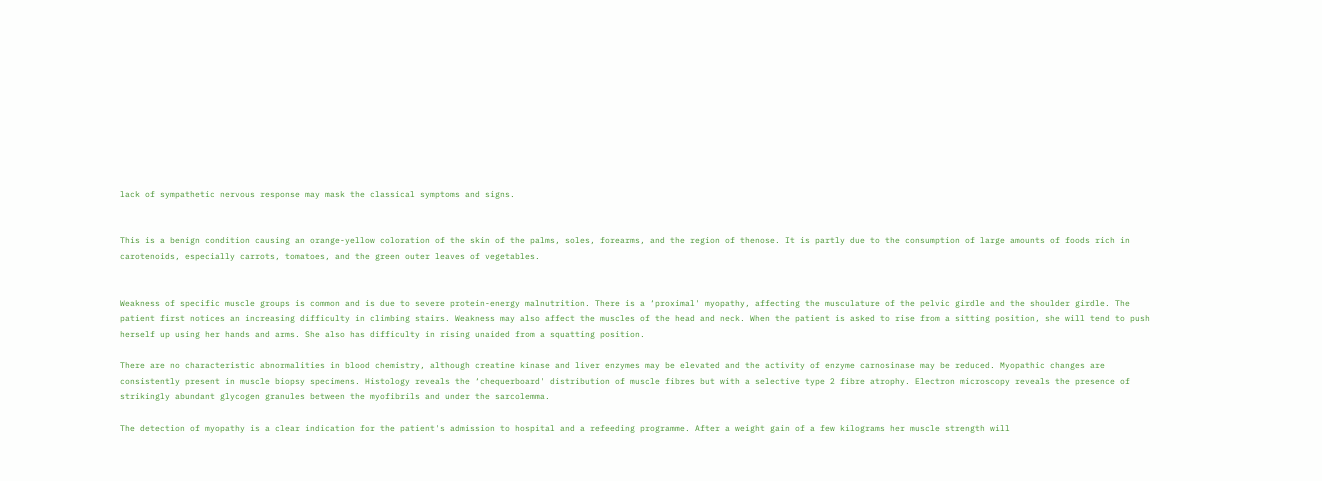lack of sympathetic nervous response may mask the classical symptoms and signs.


This is a benign condition causing an orange-yellow coloration of the skin of the palms, soles, forearms, and the region of thenose. It is partly due to the consumption of large amounts of foods rich in carotenoids, especially carrots, tomatoes, and the green outer leaves of vegetables.


Weakness of specific muscle groups is common and is due to severe protein-energy malnutrition. There is a ‘proximal' myopathy, affecting the musculature of the pelvic girdle and the shoulder girdle. The patient first notices an increasing difficulty in climbing stairs. Weakness may also affect the muscles of the head and neck. When the patient is asked to rise from a sitting position, she will tend to push herself up using her hands and arms. She also has difficulty in rising unaided from a squatting position.

There are no characteristic abnormalities in blood chemistry, although creatine kinase and liver enzymes may be elevated and the activity of enzyme carnosinase may be reduced. Myopathic changes are consistently present in muscle biopsy specimens. Histology reveals the ‘chequerboard' distribution of muscle fibres but with a selective type 2 fibre atrophy. Electron microscopy reveals the presence of strikingly abundant glycogen granules between the myofibrils and under the sarcolemma.

The detection of myopathy is a clear indication for the patient's admission to hospital and a refeeding programme. After a weight gain of a few kilograms her muscle strength will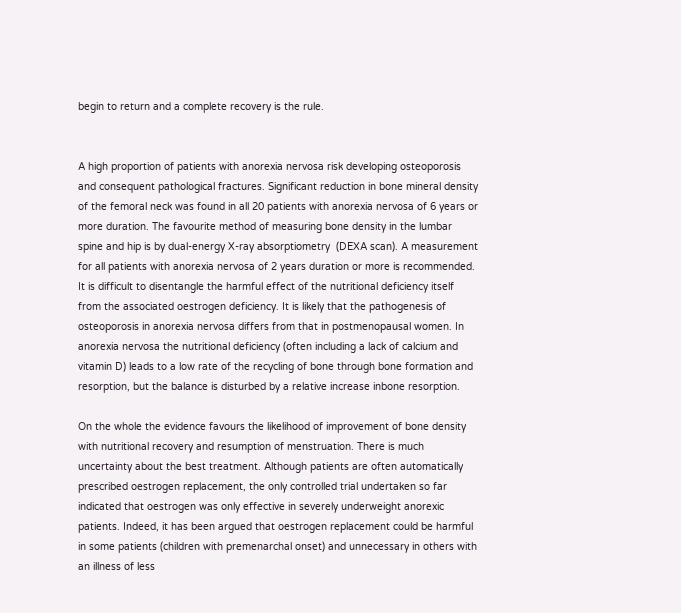begin to return and a complete recovery is the rule.


A high proportion of patients with anorexia nervosa risk developing osteoporosis and consequent pathological fractures. Significant reduction in bone mineral density of the femoral neck was found in all 20 patients with anorexia nervosa of 6 years or more duration. The favourite method of measuring bone density in the lumbar spine and hip is by dual-energy X-ray absorptiometry  (DEXA scan). A measurement for all patients with anorexia nervosa of 2 years duration or more is recommended. It is difficult to disentangle the harmful effect of the nutritional deficiency itself from the associated oestrogen deficiency. It is likely that the pathogenesis of osteoporosis in anorexia nervosa differs from that in postmenopausal women. In anorexia nervosa the nutritional deficiency (often including a lack of calcium and vitamin D) leads to a low rate of the recycling of bone through bone formation and resorption, but the balance is disturbed by a relative increase inbone resorption.

On the whole the evidence favours the likelihood of improvement of bone density with nutritional recovery and resumption of menstruation. There is much uncertainty about the best treatment. Although patients are often automatically prescribed oestrogen replacement, the only controlled trial undertaken so far indicated that oestrogen was only effective in severely underweight anorexic patients. Indeed, it has been argued that oestrogen replacement could be harmful in some patients (children with premenarchal onset) and unnecessary in others with an illness of less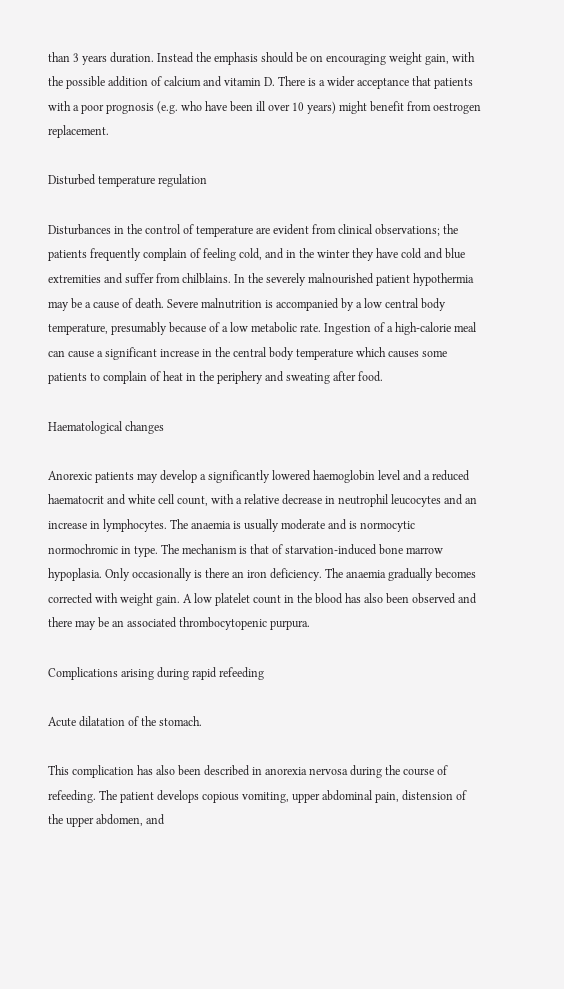than 3 years duration. Instead the emphasis should be on encouraging weight gain, with the possible addition of calcium and vitamin D. There is a wider acceptance that patients with a poor prognosis (e.g. who have been ill over 10 years) might benefit from oestrogen replacement.

Disturbed temperature regulation

Disturbances in the control of temperature are evident from clinical observations; the patients frequently complain of feeling cold, and in the winter they have cold and blue extremities and suffer from chilblains. In the severely malnourished patient hypothermia may be a cause of death. Severe malnutrition is accompanied by a low central body temperature, presumably because of a low metabolic rate. Ingestion of a high-calorie meal can cause a significant increase in the central body temperature which causes some patients to complain of heat in the periphery and sweating after food.

Haematological changes

Anorexic patients may develop a significantly lowered haemoglobin level and a reduced haematocrit and white cell count, with a relative decrease in neutrophil leucocytes and an increase in lymphocytes. The anaemia is usually moderate and is normocytic normochromic in type. The mechanism is that of starvation-induced bone marrow hypoplasia. Only occasionally is there an iron deficiency. The anaemia gradually becomes corrected with weight gain. A low platelet count in the blood has also been observed and there may be an associated thrombocytopenic purpura.

Complications arising during rapid refeeding

Acute dilatation of the stomach.

This complication has also been described in anorexia nervosa during the course of refeeding. The patient develops copious vomiting, upper abdominal pain, distension of the upper abdomen, and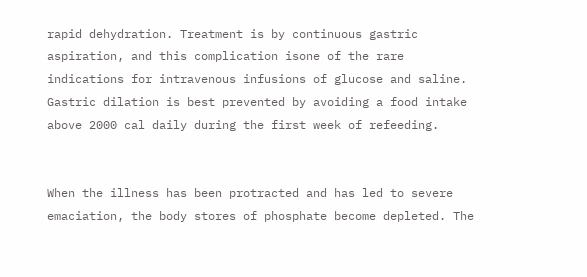rapid dehydration. Treatment is by continuous gastric aspiration, and this complication isone of the rare indications for intravenous infusions of glucose and saline. Gastric dilation is best prevented by avoiding a food intake above 2000 cal daily during the first week of refeeding.


When the illness has been protracted and has led to severe emaciation, the body stores of phosphate become depleted. The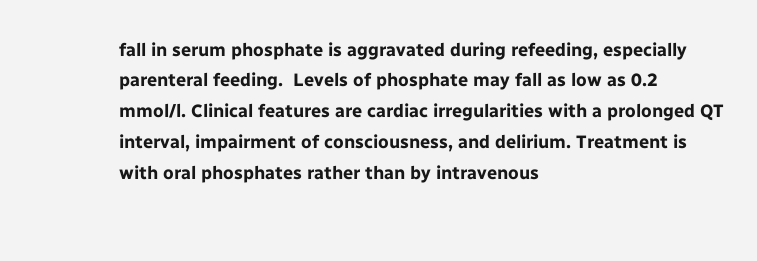fall in serum phosphate is aggravated during refeeding, especially parenteral feeding.  Levels of phosphate may fall as low as 0.2 mmol/l. Clinical features are cardiac irregularities with a prolonged QT interval, impairment of consciousness, and delirium. Treatment is with oral phosphates rather than by intravenous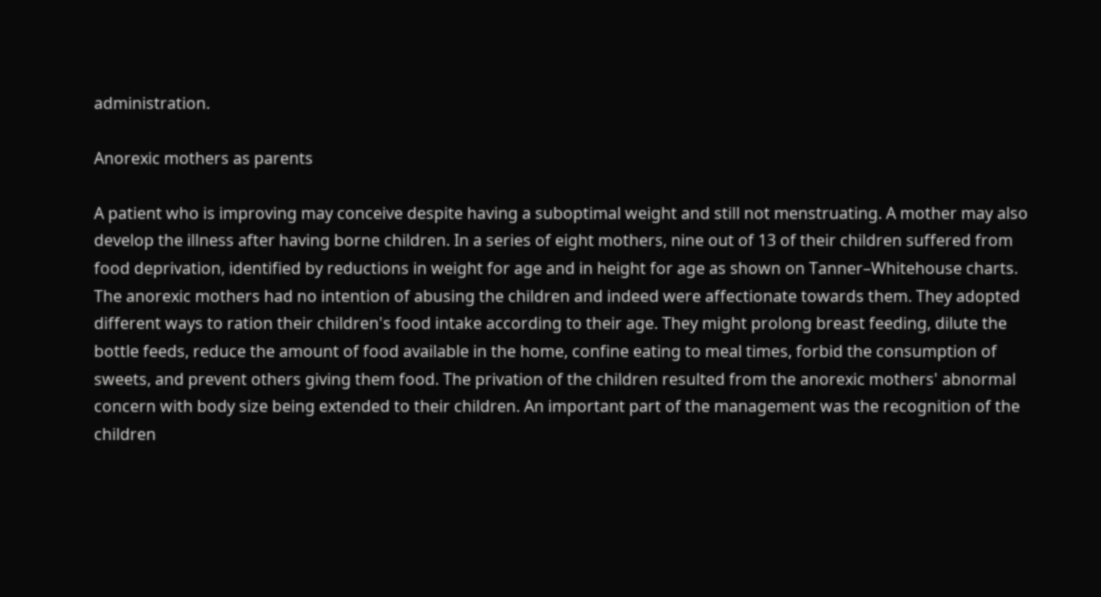administration.

Anorexic mothers as parents

A patient who is improving may conceive despite having a suboptimal weight and still not menstruating. A mother may also develop the illness after having borne children. In a series of eight mothers, nine out of 13 of their children suffered from food deprivation, identified by reductions in weight for age and in height for age as shown on Tanner–Whitehouse charts. The anorexic mothers had no intention of abusing the children and indeed were affectionate towards them. They adopted different ways to ration their children's food intake according to their age. They might prolong breast feeding, dilute the bottle feeds, reduce the amount of food available in the home, confine eating to meal times, forbid the consumption of sweets, and prevent others giving them food. The privation of the children resulted from the anorexic mothers' abnormal concern with body size being extended to their children. An important part of the management was the recognition of the children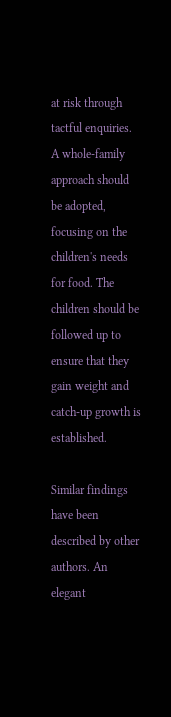at risk through tactful enquiries. A whole-family approach should be adopted, focusing on the children's needs for food. The children should be followed up to ensure that they gain weight and catch-up growth is established.

Similar findings have been described by other authors. An elegant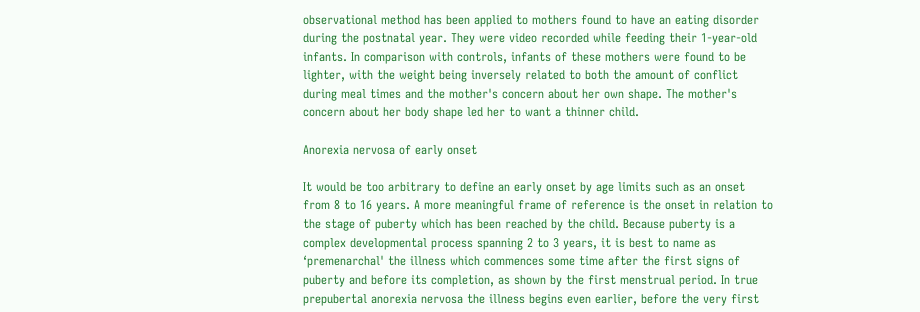observational method has been applied to mothers found to have an eating disorder during the postnatal year. They were video recorded while feeding their 1-year-old infants. In comparison with controls, infants of these mothers were found to be lighter, with the weight being inversely related to both the amount of conflict during meal times and the mother's concern about her own shape. The mother's concern about her body shape led her to want a thinner child.

Anorexia nervosa of early onset

It would be too arbitrary to define an early onset by age limits such as an onset from 8 to 16 years. A more meaningful frame of reference is the onset in relation to the stage of puberty which has been reached by the child. Because puberty is a complex developmental process spanning 2 to 3 years, it is best to name as ‘premenarchal' the illness which commences some time after the first signs of puberty and before its completion, as shown by the first menstrual period. In true prepubertal anorexia nervosa the illness begins even earlier, before the very first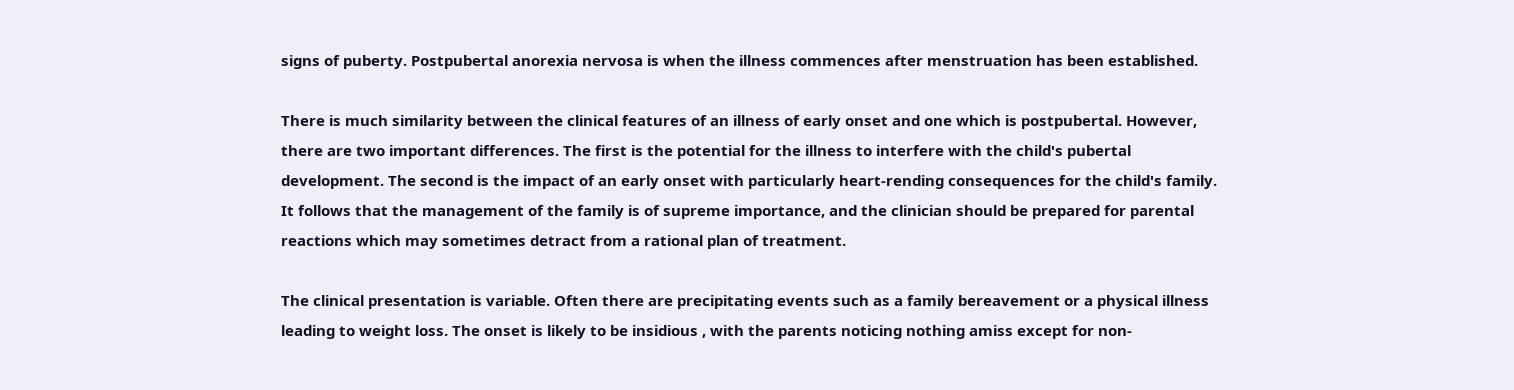signs of puberty. Postpubertal anorexia nervosa is when the illness commences after menstruation has been established.

There is much similarity between the clinical features of an illness of early onset and one which is postpubertal. However, there are two important differences. The first is the potential for the illness to interfere with the child's pubertal development. The second is the impact of an early onset with particularly heart-rending consequences for the child's family. It follows that the management of the family is of supreme importance, and the clinician should be prepared for parental reactions which may sometimes detract from a rational plan of treatment.

The clinical presentation is variable. Often there are precipitating events such as a family bereavement or a physical illness leading to weight loss. The onset is likely to be insidious , with the parents noticing nothing amiss except for non-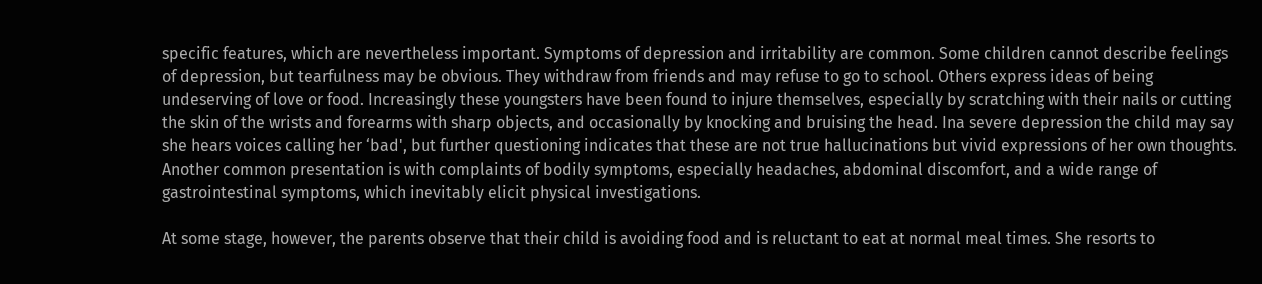specific features, which are nevertheless important. Symptoms of depression and irritability are common. Some children cannot describe feelings of depression, but tearfulness may be obvious. They withdraw from friends and may refuse to go to school. Others express ideas of being undeserving of love or food. Increasingly these youngsters have been found to injure themselves, especially by scratching with their nails or cutting the skin of the wrists and forearms with sharp objects, and occasionally by knocking and bruising the head. Ina severe depression the child may say she hears voices calling her ‘bad', but further questioning indicates that these are not true hallucinations but vivid expressions of her own thoughts. Another common presentation is with complaints of bodily symptoms, especially headaches, abdominal discomfort, and a wide range of gastrointestinal symptoms, which inevitably elicit physical investigations.

At some stage, however, the parents observe that their child is avoiding food and is reluctant to eat at normal meal times. She resorts to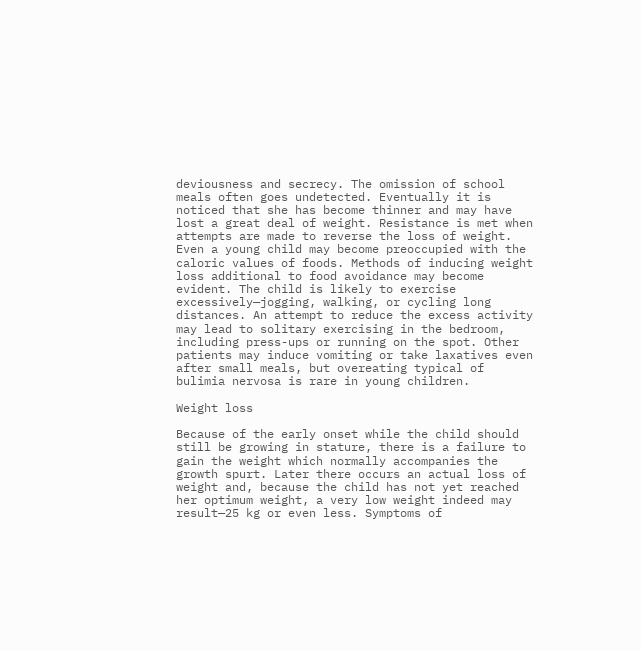deviousness and secrecy. The omission of school meals often goes undetected. Eventually it is noticed that she has become thinner and may have lost a great deal of weight. Resistance is met when attempts are made to reverse the loss of weight. Even a young child may become preoccupied with the caloric values of foods. Methods of inducing weight loss additional to food avoidance may become evident. The child is likely to exercise excessively—jogging, walking, or cycling long distances. An attempt to reduce the excess activity may lead to solitary exercising in the bedroom, including press-ups or running on the spot. Other patients may induce vomiting or take laxatives even after small meals, but overeating typical of bulimia nervosa is rare in young children.

Weight loss

Because of the early onset while the child should still be growing in stature, there is a failure to gain the weight which normally accompanies the growth spurt. Later there occurs an actual loss of weight and, because the child has not yet reached her optimum weight, a very low weight indeed may result—25 kg or even less. Symptoms of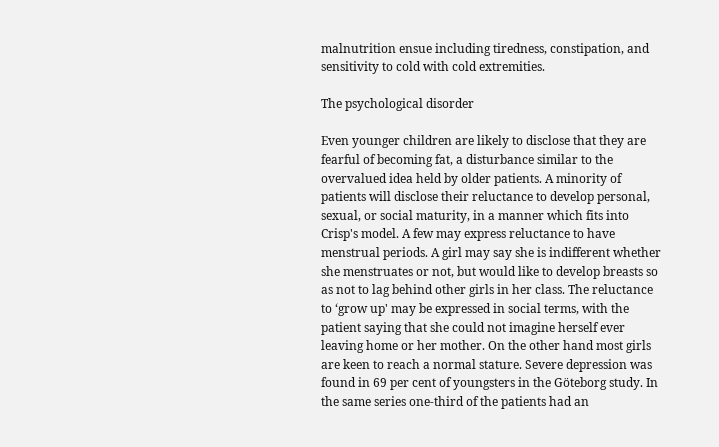malnutrition ensue including tiredness, constipation, and sensitivity to cold with cold extremities.

The psychological disorder

Even younger children are likely to disclose that they are fearful of becoming fat, a disturbance similar to the overvalued idea held by older patients. A minority of patients will disclose their reluctance to develop personal, sexual, or social maturity, in a manner which fits into Crisp's model. A few may express reluctance to have menstrual periods. A girl may say she is indifferent whether she menstruates or not, but would like to develop breasts so as not to lag behind other girls in her class. The reluctance to ‘grow up' may be expressed in social terms, with the patient saying that she could not imagine herself ever leaving home or her mother. On the other hand most girls are keen to reach a normal stature. Severe depression was found in 69 per cent of youngsters in the Göteborg study. In the same series one-third of the patients had an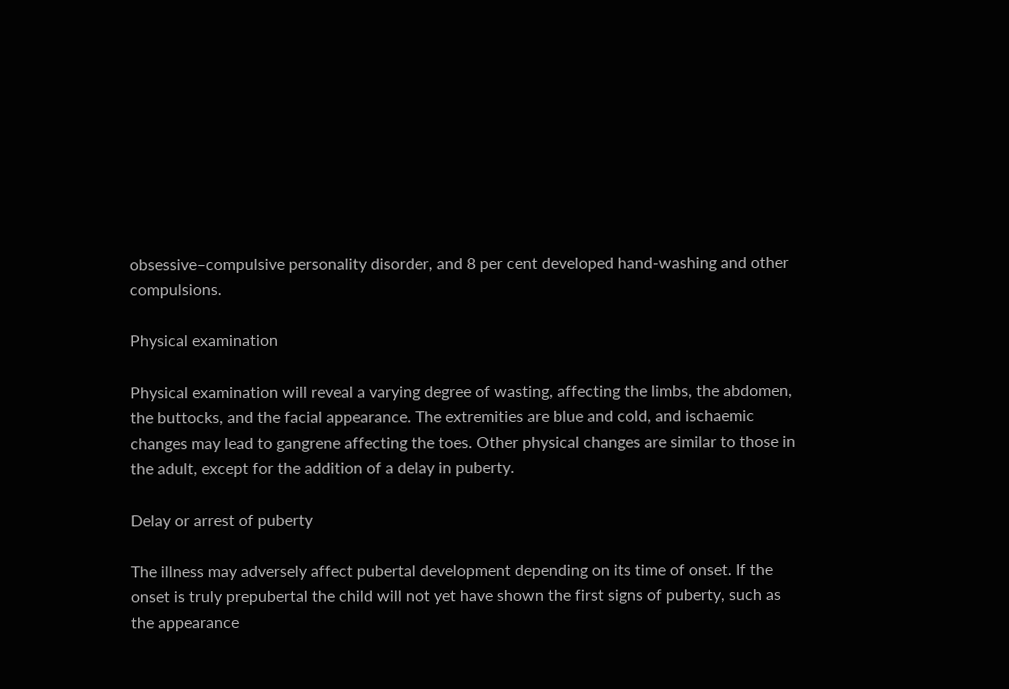obsessive–compulsive personality disorder, and 8 per cent developed hand-washing and other compulsions.

Physical examination

Physical examination will reveal a varying degree of wasting, affecting the limbs, the abdomen, the buttocks, and the facial appearance. The extremities are blue and cold, and ischaemic changes may lead to gangrene affecting the toes. Other physical changes are similar to those in the adult, except for the addition of a delay in puberty.

Delay or arrest of puberty

The illness may adversely affect pubertal development depending on its time of onset. If the onset is truly prepubertal the child will not yet have shown the first signs of puberty, such as the appearance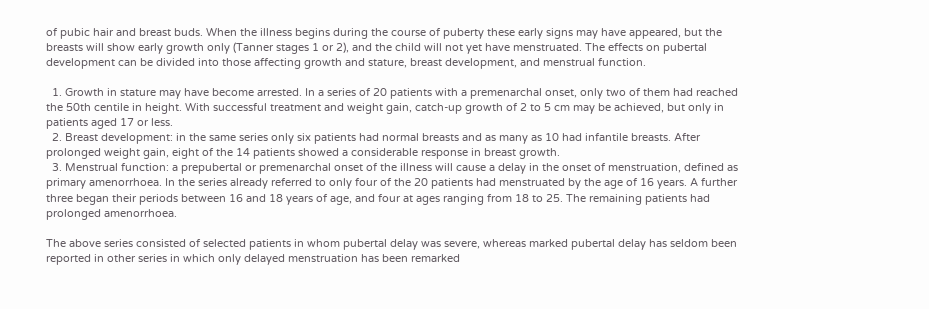of pubic hair and breast buds. When the illness begins during the course of puberty these early signs may have appeared, but the breasts will show early growth only (Tanner stages 1 or 2), and the child will not yet have menstruated. The effects on pubertal development can be divided into those affecting growth and stature, breast development, and menstrual function.

  1. Growth in stature may have become arrested. In a series of 20 patients with a premenarchal onset, only two of them had reached the 50th centile in height. With successful treatment and weight gain, catch-up growth of 2 to 5 cm may be achieved, but only in patients aged 17 or less.
  2. Breast development: in the same series only six patients had normal breasts and as many as 10 had infantile breasts. After prolonged weight gain, eight of the 14 patients showed a considerable response in breast growth.
  3. Menstrual function: a prepubertal or premenarchal onset of the illness will cause a delay in the onset of menstruation, defined as primary amenorrhoea. In the series already referred to only four of the 20 patients had menstruated by the age of 16 years. A further three began their periods between 16 and 18 years of age, and four at ages ranging from 18 to 25. The remaining patients had prolonged amenorrhoea.

The above series consisted of selected patients in whom pubertal delay was severe, whereas marked pubertal delay has seldom been reported in other series in which only delayed menstruation has been remarked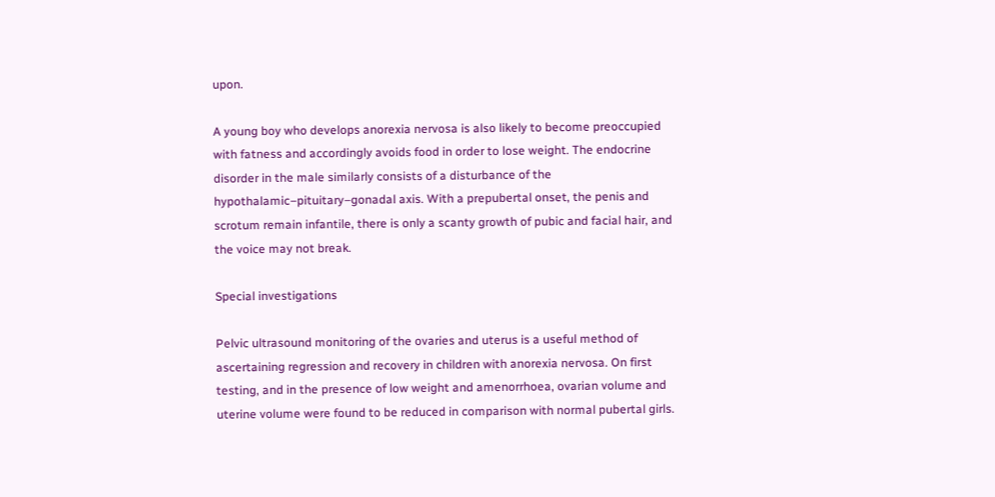upon.

A young boy who develops anorexia nervosa is also likely to become preoccupied with fatness and accordingly avoids food in order to lose weight. The endocrine disorder in the male similarly consists of a disturbance of the hypothalamic–pituitary–gonadal axis. With a prepubertal onset, the penis and scrotum remain infantile, there is only a scanty growth of pubic and facial hair, and the voice may not break.

Special investigations

Pelvic ultrasound monitoring of the ovaries and uterus is a useful method of ascertaining regression and recovery in children with anorexia nervosa. On first testing, and in the presence of low weight and amenorrhoea, ovarian volume and uterine volume were found to be reduced in comparison with normal pubertal girls.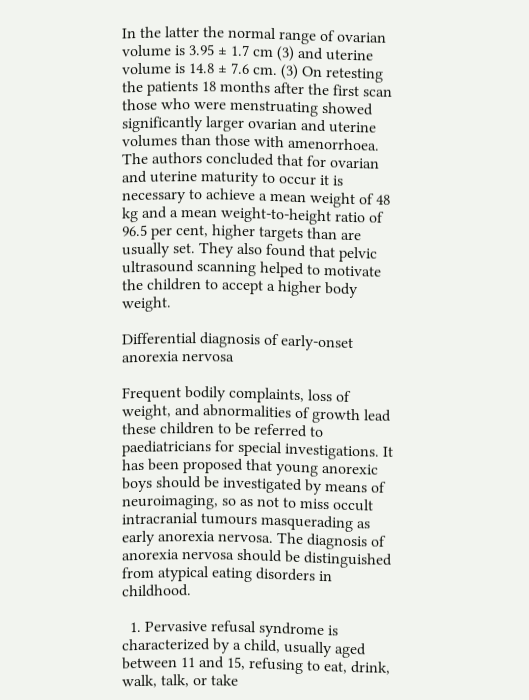In the latter the normal range of ovarian volume is 3.95 ± 1.7 cm (3) and uterine volume is 14.8 ± 7.6 cm. (3) On retesting the patients 18 months after the first scan those who were menstruating showed significantly larger ovarian and uterine volumes than those with amenorrhoea. The authors concluded that for ovarian and uterine maturity to occur it is necessary to achieve a mean weight of 48 kg and a mean weight-to-height ratio of 96.5 per cent, higher targets than are usually set. They also found that pelvic ultrasound scanning helped to motivate the children to accept a higher body weight.

Differential diagnosis of early-onset anorexia nervosa

Frequent bodily complaints, loss of weight, and abnormalities of growth lead these children to be referred to paediatricians for special investigations. It has been proposed that young anorexic boys should be investigated by means of neuroimaging, so as not to miss occult intracranial tumours masquerading as early anorexia nervosa. The diagnosis of anorexia nervosa should be distinguished from atypical eating disorders in childhood.

  1. Pervasive refusal syndrome is characterized by a child, usually aged between 11 and 15, refusing to eat, drink, walk, talk, or take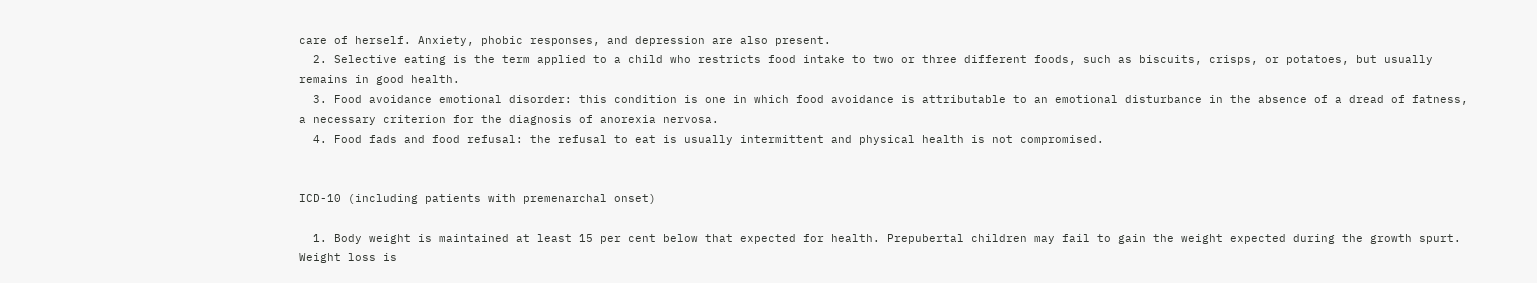care of herself. Anxiety, phobic responses, and depression are also present.
  2. Selective eating is the term applied to a child who restricts food intake to two or three different foods, such as biscuits, crisps, or potatoes, but usually remains in good health.
  3. Food avoidance emotional disorder: this condition is one in which food avoidance is attributable to an emotional disturbance in the absence of a dread of fatness, a necessary criterion for the diagnosis of anorexia nervosa.
  4. Food fads and food refusal: the refusal to eat is usually intermittent and physical health is not compromised.


ICD-10 (including patients with premenarchal onset)

  1. Body weight is maintained at least 15 per cent below that expected for health. Prepubertal children may fail to gain the weight expected during the growth spurt. Weight loss is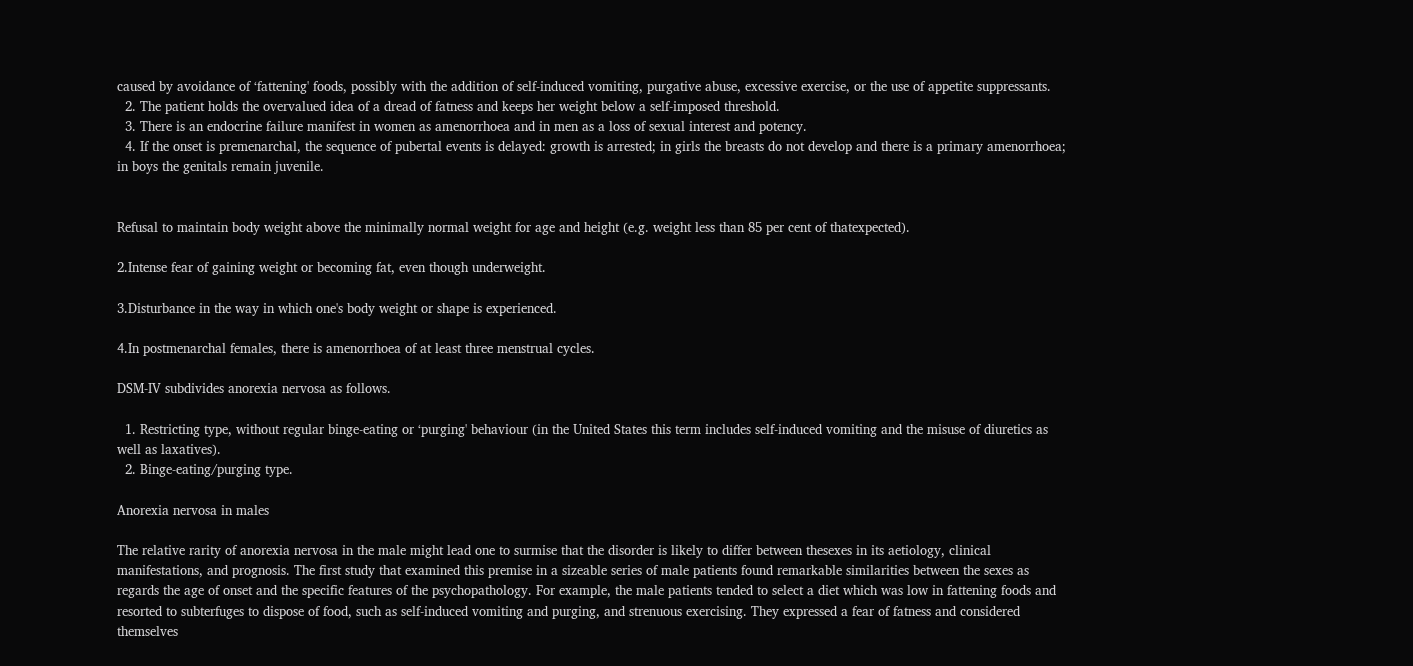caused by avoidance of ‘fattening' foods, possibly with the addition of self-induced vomiting, purgative abuse, excessive exercise, or the use of appetite suppressants.
  2. The patient holds the overvalued idea of a dread of fatness and keeps her weight below a self-imposed threshold.
  3. There is an endocrine failure manifest in women as amenorrhoea and in men as a loss of sexual interest and potency.
  4. If the onset is premenarchal, the sequence of pubertal events is delayed: growth is arrested; in girls the breasts do not develop and there is a primary amenorrhoea; in boys the genitals remain juvenile.


Refusal to maintain body weight above the minimally normal weight for age and height (e.g. weight less than 85 per cent of thatexpected).

2.Intense fear of gaining weight or becoming fat, even though underweight.

3.Disturbance in the way in which one's body weight or shape is experienced.

4.In postmenarchal females, there is amenorrhoea of at least three menstrual cycles.

DSM-IV subdivides anorexia nervosa as follows.

  1. Restricting type, without regular binge-eating or ‘purging' behaviour (in the United States this term includes self-induced vomiting and the misuse of diuretics as well as laxatives).
  2. Binge-eating/purging type.

Anorexia nervosa in males

The relative rarity of anorexia nervosa in the male might lead one to surmise that the disorder is likely to differ between thesexes in its aetiology, clinical manifestations, and prognosis. The first study that examined this premise in a sizeable series of male patients found remarkable similarities between the sexes as regards the age of onset and the specific features of the psychopathology. For example, the male patients tended to select a diet which was low in fattening foods and resorted to subterfuges to dispose of food, such as self-induced vomiting and purging, and strenuous exercising. They expressed a fear of fatness and considered themselves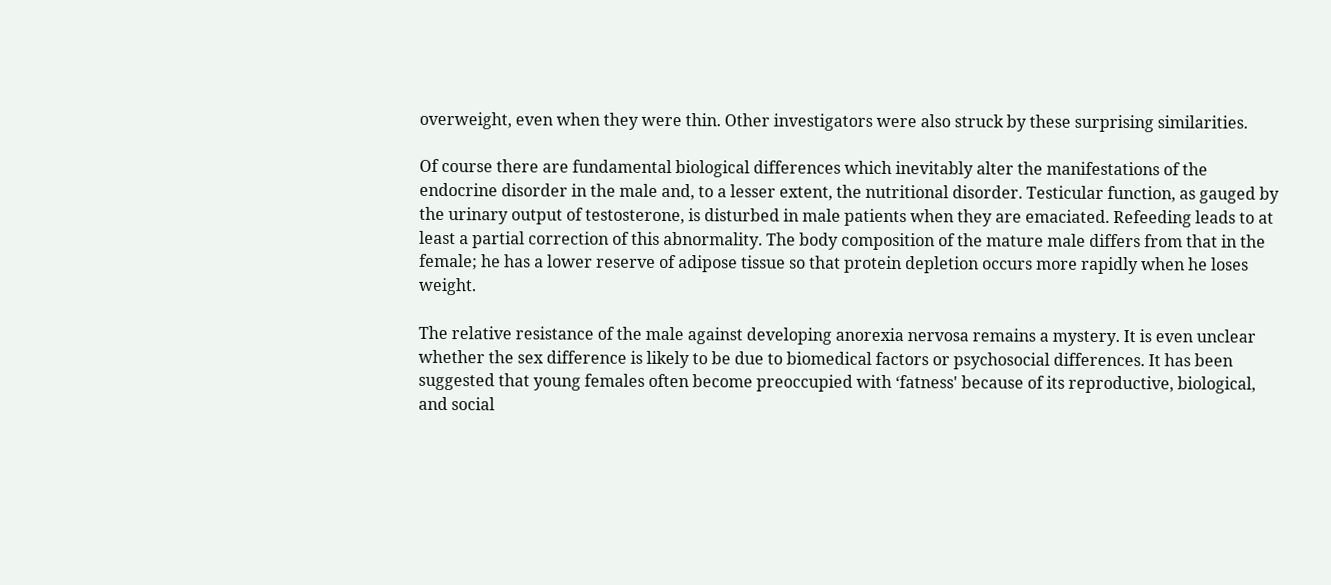overweight, even when they were thin. Other investigators were also struck by these surprising similarities.

Of course there are fundamental biological differences which inevitably alter the manifestations of the endocrine disorder in the male and, to a lesser extent, the nutritional disorder. Testicular function, as gauged by the urinary output of testosterone, is disturbed in male patients when they are emaciated. Refeeding leads to at least a partial correction of this abnormality. The body composition of the mature male differs from that in the female; he has a lower reserve of adipose tissue so that protein depletion occurs more rapidly when he loses weight.

The relative resistance of the male against developing anorexia nervosa remains a mystery. It is even unclear whether the sex difference is likely to be due to biomedical factors or psychosocial differences. It has been suggested that young females often become preoccupied with ‘fatness' because of its reproductive, biological, and social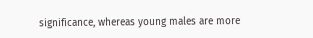significance, whereas young males are more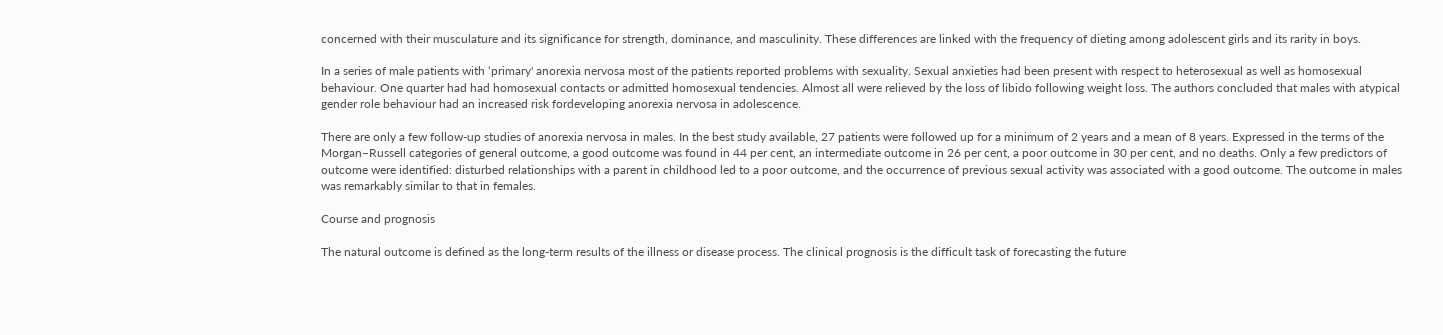concerned with their musculature and its significance for strength, dominance, and masculinity. These differences are linked with the frequency of dieting among adolescent girls and its rarity in boys.

In a series of male patients with ‘primary' anorexia nervosa most of the patients reported problems with sexuality. Sexual anxieties had been present with respect to heterosexual as well as homosexual behaviour. One quarter had had homosexual contacts or admitted homosexual tendencies. Almost all were relieved by the loss of libido following weight loss. The authors concluded that males with atypical gender role behaviour had an increased risk fordeveloping anorexia nervosa in adolescence.

There are only a few follow-up studies of anorexia nervosa in males. In the best study available, 27 patients were followed up for a minimum of 2 years and a mean of 8 years. Expressed in the terms of the Morgan–Russell categories of general outcome, a good outcome was found in 44 per cent, an intermediate outcome in 26 per cent, a poor outcome in 30 per cent, and no deaths. Only a few predictors of outcome were identified: disturbed relationships with a parent in childhood led to a poor outcome, and the occurrence of previous sexual activity was associated with a good outcome. The outcome in males was remarkably similar to that in females.

Course and prognosis

The natural outcome is defined as the long-term results of the illness or disease process. The clinical prognosis is the difficult task of forecasting the future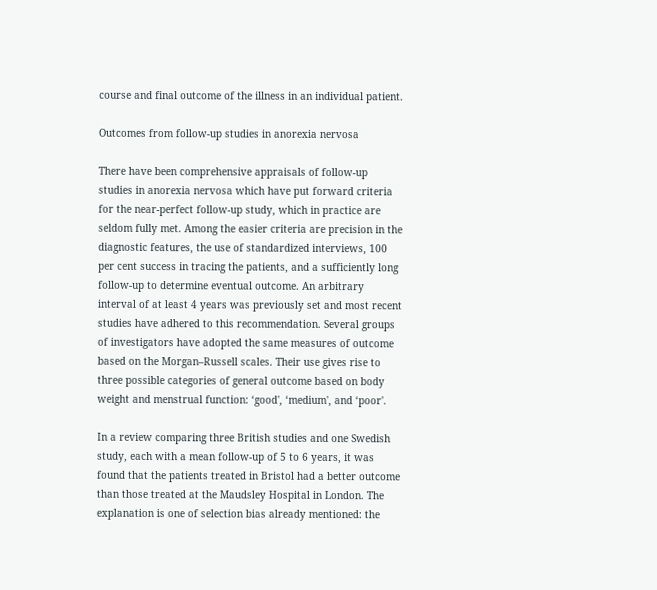course and final outcome of the illness in an individual patient.

Outcomes from follow-up studies in anorexia nervosa

There have been comprehensive appraisals of follow-up studies in anorexia nervosa which have put forward criteria for the near-perfect follow-up study, which in practice are seldom fully met. Among the easier criteria are precision in the diagnostic features, the use of standardized interviews, 100 per cent success in tracing the patients, and a sufficiently long follow-up to determine eventual outcome. An arbitrary interval of at least 4 years was previously set and most recent studies have adhered to this recommendation. Several groups of investigators have adopted the same measures of outcome based on the Morgan–Russell scales. Their use gives rise to three possible categories of general outcome based on body weight and menstrual function: ‘good', ‘medium', and ‘poor'.

In a review comparing three British studies and one Swedish study, each with a mean follow-up of 5 to 6 years, it was found that the patients treated in Bristol had a better outcome than those treated at the Maudsley Hospital in London. The explanation is one of selection bias already mentioned: the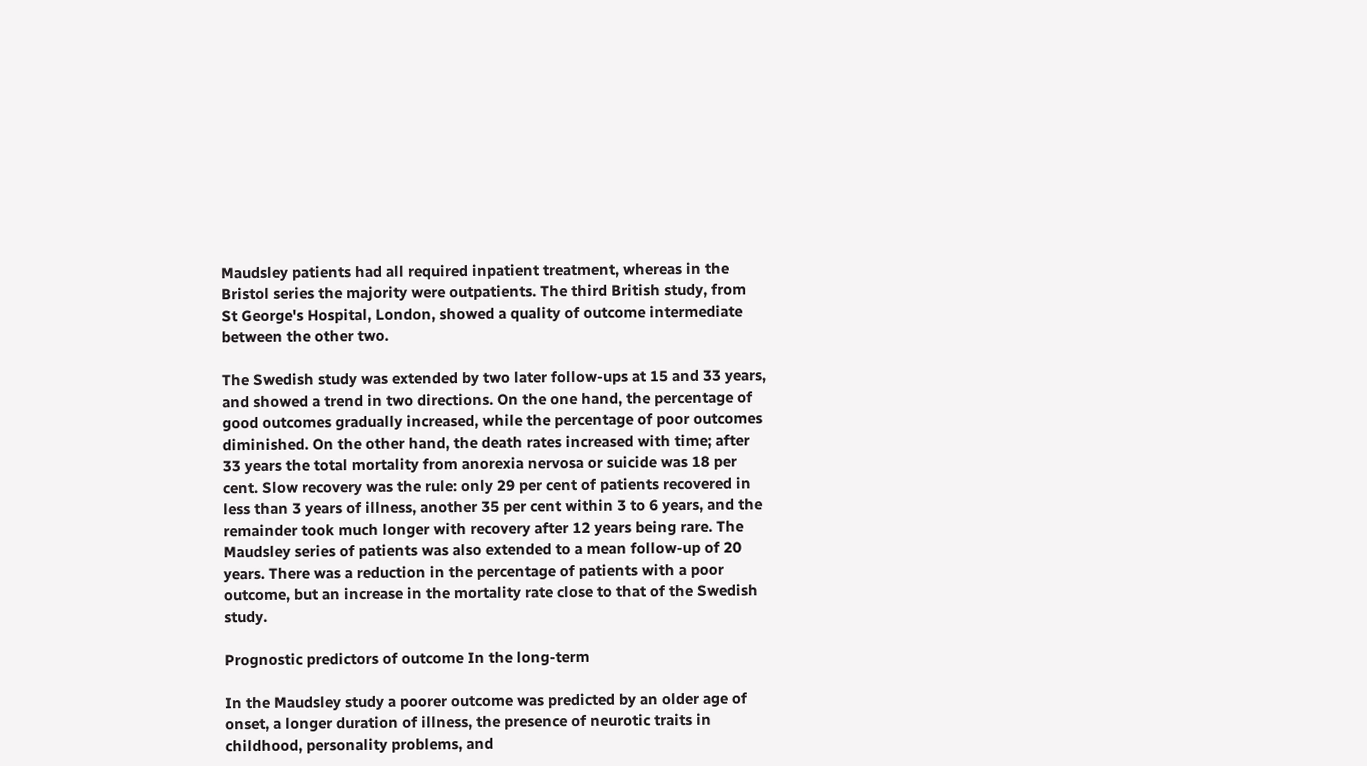Maudsley patients had all required inpatient treatment, whereas in the Bristol series the majority were outpatients. The third British study, from St George's Hospital, London, showed a quality of outcome intermediate between the other two.

The Swedish study was extended by two later follow-ups at 15 and 33 years, and showed a trend in two directions. On the one hand, the percentage of good outcomes gradually increased, while the percentage of poor outcomes diminished. On the other hand, the death rates increased with time; after 33 years the total mortality from anorexia nervosa or suicide was 18 per cent. Slow recovery was the rule: only 29 per cent of patients recovered in less than 3 years of illness, another 35 per cent within 3 to 6 years, and the remainder took much longer with recovery after 12 years being rare. The Maudsley series of patients was also extended to a mean follow-up of 20 years. There was a reduction in the percentage of patients with a poor outcome, but an increase in the mortality rate close to that of the Swedish study.

Prognostic predictors of outcome In the long-term

In the Maudsley study a poorer outcome was predicted by an older age of onset, a longer duration of illness, the presence of neurotic traits in childhood, personality problems, and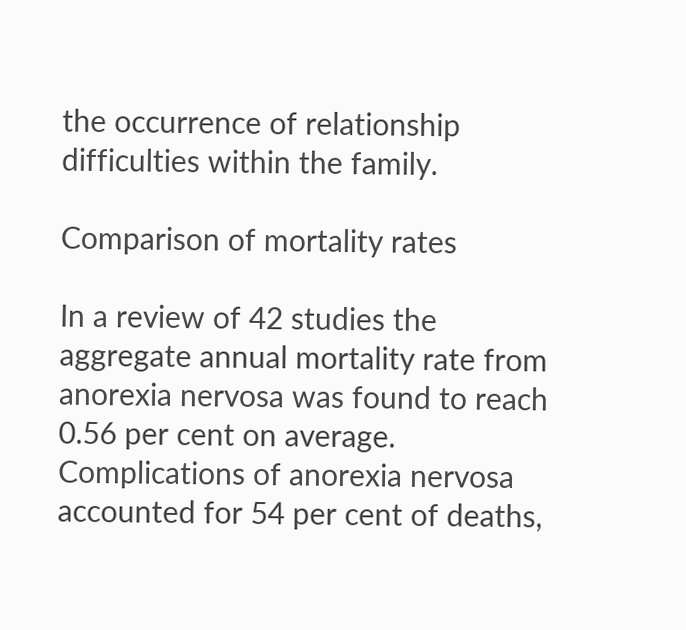the occurrence of relationship difficulties within the family.

Comparison of mortality rates

In a review of 42 studies the aggregate annual mortality rate from anorexia nervosa was found to reach 0.56 per cent on average. Complications of anorexia nervosa accounted for 54 per cent of deaths,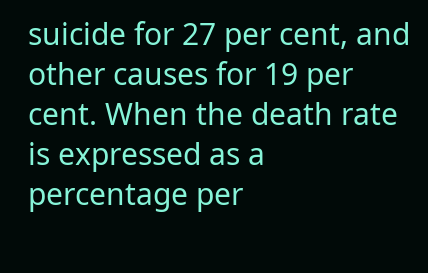suicide for 27 per cent, and other causes for 19 per cent. When the death rate is expressed as a percentage per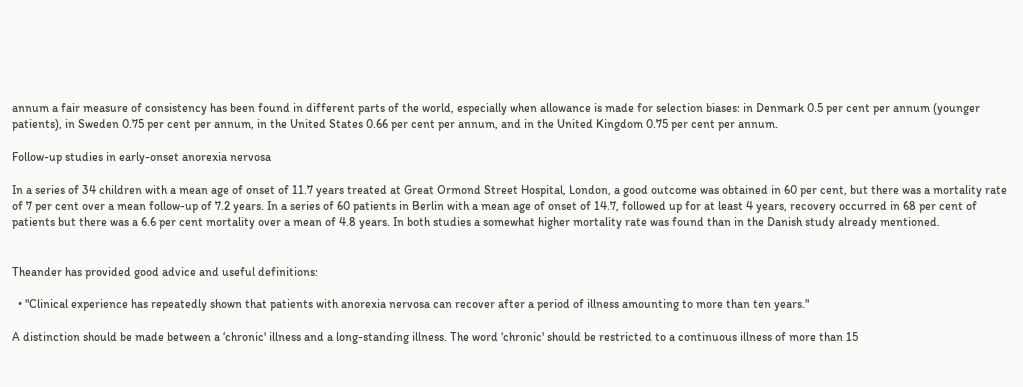annum a fair measure of consistency has been found in different parts of the world, especially when allowance is made for selection biases: in Denmark 0.5 per cent per annum (younger patients), in Sweden 0.75 per cent per annum, in the United States 0.66 per cent per annum, and in the United Kingdom 0.75 per cent per annum.

Follow-up studies in early-onset anorexia nervosa

In a series of 34 children with a mean age of onset of 11.7 years treated at Great Ormond Street Hospital, London, a good outcome was obtained in 60 per cent, but there was a mortality rate of 7 per cent over a mean follow-up of 7.2 years. In a series of 60 patients in Berlin with a mean age of onset of 14.7, followed up for at least 4 years, recovery occurred in 68 per cent of patients but there was a 6.6 per cent mortality over a mean of 4.8 years. In both studies a somewhat higher mortality rate was found than in the Danish study already mentioned.


Theander has provided good advice and useful definitions:

  • "Clinical experience has repeatedly shown that patients with anorexia nervosa can recover after a period of illness amounting to more than ten years."

A distinction should be made between a ‘chronic' illness and a long-standing illness. The word ‘chronic' should be restricted to a continuous illness of more than 15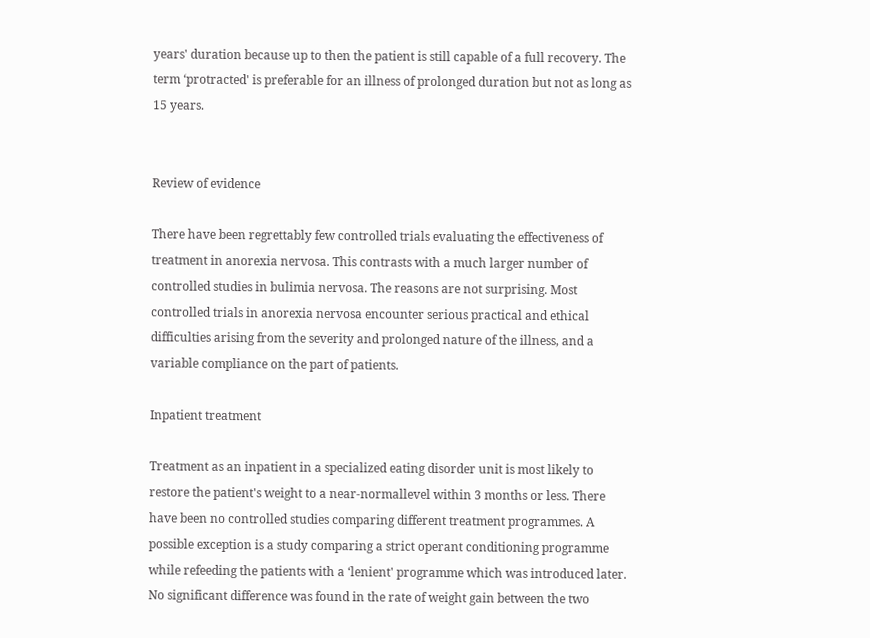years' duration because up to then the patient is still capable of a full recovery. The term ‘protracted' is preferable for an illness of prolonged duration but not as long as 15 years.


Review of evidence

There have been regrettably few controlled trials evaluating the effectiveness of treatment in anorexia nervosa. This contrasts with a much larger number of controlled studies in bulimia nervosa. The reasons are not surprising. Most controlled trials in anorexia nervosa encounter serious practical and ethical difficulties arising from the severity and prolonged nature of the illness, and a variable compliance on the part of patients.

Inpatient treatment

Treatment as an inpatient in a specialized eating disorder unit is most likely to restore the patient's weight to a near-normallevel within 3 months or less. There have been no controlled studies comparing different treatment programmes. A possible exception is a study comparing a strict operant conditioning programme while refeeding the patients with a ‘lenient' programme which was introduced later. No significant difference was found in the rate of weight gain between the two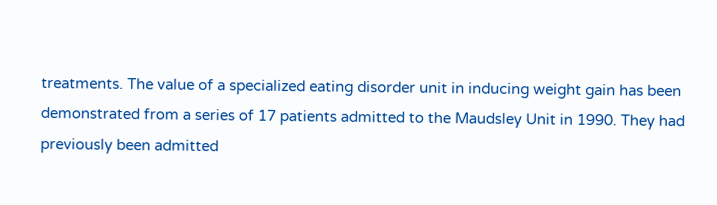treatments. The value of a specialized eating disorder unit in inducing weight gain has been demonstrated from a series of 17 patients admitted to the Maudsley Unit in 1990. They had previously been admitted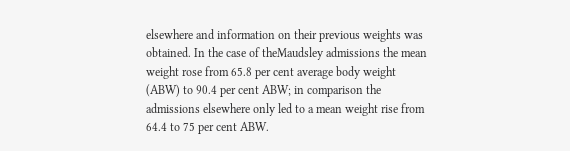elsewhere and information on their previous weights was obtained. In the case of theMaudsley admissions the mean weight rose from 65.8 per cent average body weight (ABW) to 90.4 per cent ABW; in comparison the admissions elsewhere only led to a mean weight rise from 64.4 to 75 per cent ABW.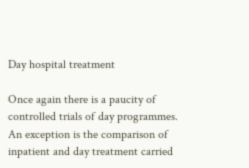Day hospital treatment

Once again there is a paucity of controlled trials of day programmes. An exception is the comparison of inpatient and day treatment carried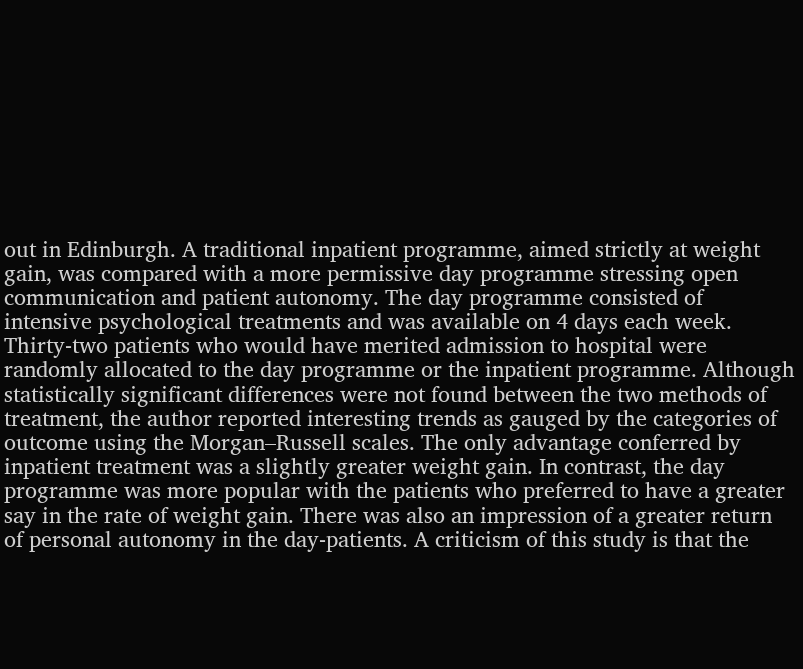out in Edinburgh. A traditional inpatient programme, aimed strictly at weight gain, was compared with a more permissive day programme stressing open communication and patient autonomy. The day programme consisted of intensive psychological treatments and was available on 4 days each week. Thirty-two patients who would have merited admission to hospital were randomly allocated to the day programme or the inpatient programme. Although statistically significant differences were not found between the two methods of treatment, the author reported interesting trends as gauged by the categories of outcome using the Morgan–Russell scales. The only advantage conferred by inpatient treatment was a slightly greater weight gain. In contrast, the day programme was more popular with the patients who preferred to have a greater say in the rate of weight gain. There was also an impression of a greater return of personal autonomy in the day-patients. A criticism of this study is that the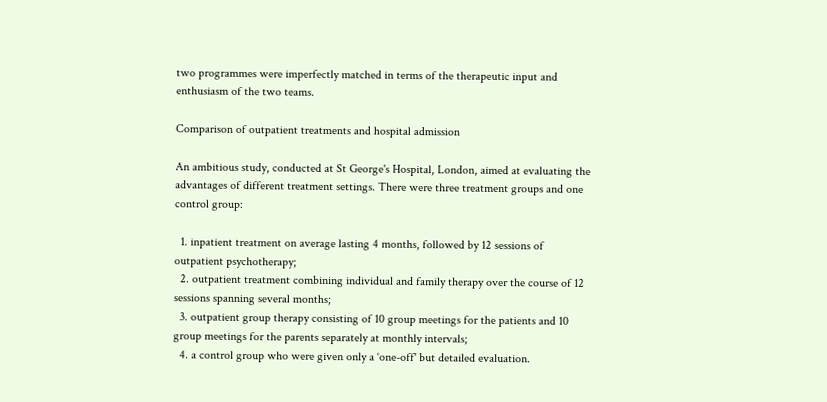two programmes were imperfectly matched in terms of the therapeutic input and enthusiasm of the two teams.

Comparison of outpatient treatments and hospital admission

An ambitious study, conducted at St George's Hospital, London, aimed at evaluating the advantages of different treatment settings. There were three treatment groups and one control group:

  1. inpatient treatment on average lasting 4 months, followed by 12 sessions of outpatient psychotherapy;
  2. outpatient treatment combining individual and family therapy over the course of 12 sessions spanning several months;
  3. outpatient group therapy consisting of 10 group meetings for the patients and 10 group meetings for the parents separately at monthly intervals;
  4. a control group who were given only a ‘one-off' but detailed evaluation.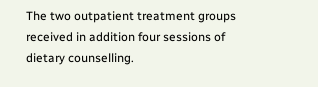The two outpatient treatment groups received in addition four sessions of dietary counselling.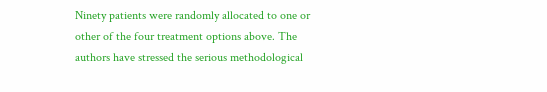Ninety patients were randomly allocated to one or other of the four treatment options above. The authors have stressed the serious methodological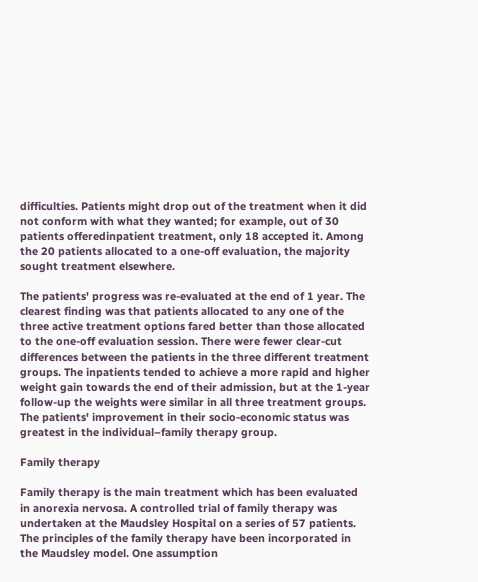difficulties. Patients might drop out of the treatment when it did not conform with what they wanted; for example, out of 30 patients offeredinpatient treatment, only 18 accepted it. Among the 20 patients allocated to a one-off evaluation, the majority sought treatment elsewhere.

The patients' progress was re-evaluated at the end of 1 year. The clearest finding was that patients allocated to any one of the three active treatment options fared better than those allocated to the one-off evaluation session. There were fewer clear-cut differences between the patients in the three different treatment groups. The inpatients tended to achieve a more rapid and higher weight gain towards the end of their admission, but at the 1-year follow-up the weights were similar in all three treatment groups. The patients' improvement in their socio-economic status was greatest in the individual–family therapy group.

Family therapy

Family therapy is the main treatment which has been evaluated in anorexia nervosa. A controlled trial of family therapy was undertaken at the Maudsley Hospital on a series of 57 patients. The principles of the family therapy have been incorporated in the Maudsley model. One assumption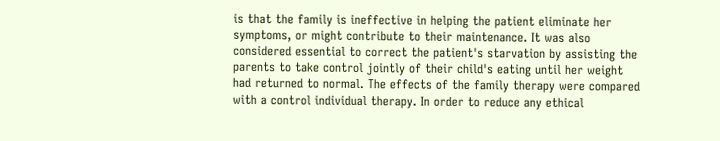is that the family is ineffective in helping the patient eliminate her symptoms, or might contribute to their maintenance. It was also considered essential to correct the patient's starvation by assisting the parents to take control jointly of their child's eating until her weight had returned to normal. The effects of the family therapy were compared with a control individual therapy. In order to reduce any ethical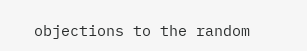objections to the random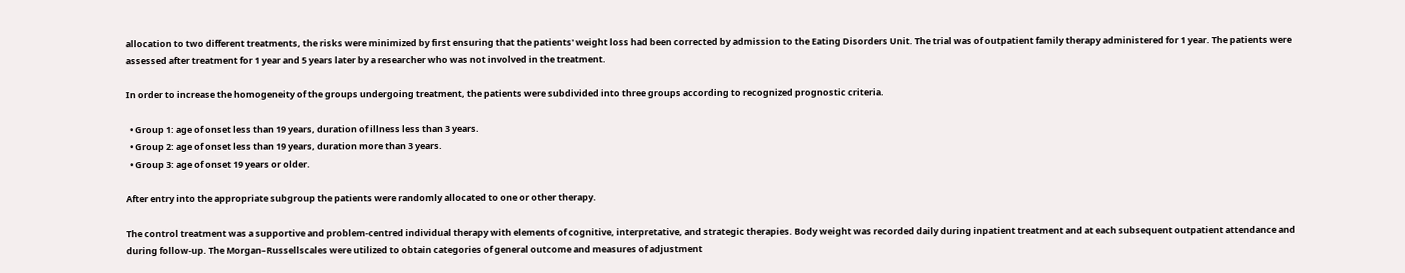allocation to two different treatments, the risks were minimized by first ensuring that the patients' weight loss had been corrected by admission to the Eating Disorders Unit. The trial was of outpatient family therapy administered for 1 year. The patients were assessed after treatment for 1 year and 5 years later by a researcher who was not involved in the treatment.

In order to increase the homogeneity of the groups undergoing treatment, the patients were subdivided into three groups according to recognized prognostic criteria.

  • Group 1: age of onset less than 19 years, duration of illness less than 3 years.
  • Group 2: age of onset less than 19 years, duration more than 3 years.
  • Group 3: age of onset 19 years or older.

After entry into the appropriate subgroup the patients were randomly allocated to one or other therapy.

The control treatment was a supportive and problem-centred individual therapy with elements of cognitive, interpretative, and strategic therapies. Body weight was recorded daily during inpatient treatment and at each subsequent outpatient attendance and during follow-up. The Morgan–Russellscales were utilized to obtain categories of general outcome and measures of adjustment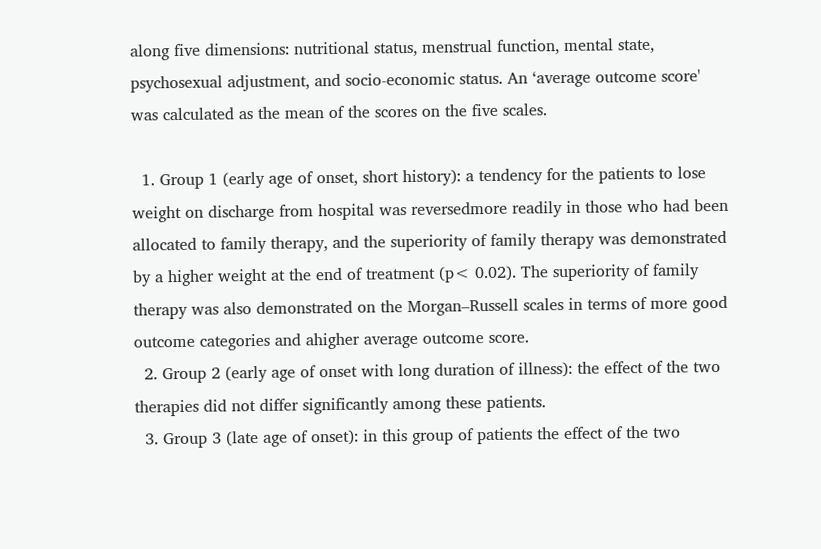along five dimensions: nutritional status, menstrual function, mental state, psychosexual adjustment, and socio-economic status. An ‘average outcome score' was calculated as the mean of the scores on the five scales.

  1. Group 1 (early age of onset, short history): a tendency for the patients to lose weight on discharge from hospital was reversedmore readily in those who had been allocated to family therapy, and the superiority of family therapy was demonstrated by a higher weight at the end of treatment (p< 0.02). The superiority of family therapy was also demonstrated on the Morgan–Russell scales in terms of more good outcome categories and ahigher average outcome score.
  2. Group 2 (early age of onset with long duration of illness): the effect of the two therapies did not differ significantly among these patients.
  3. Group 3 (late age of onset): in this group of patients the effect of the two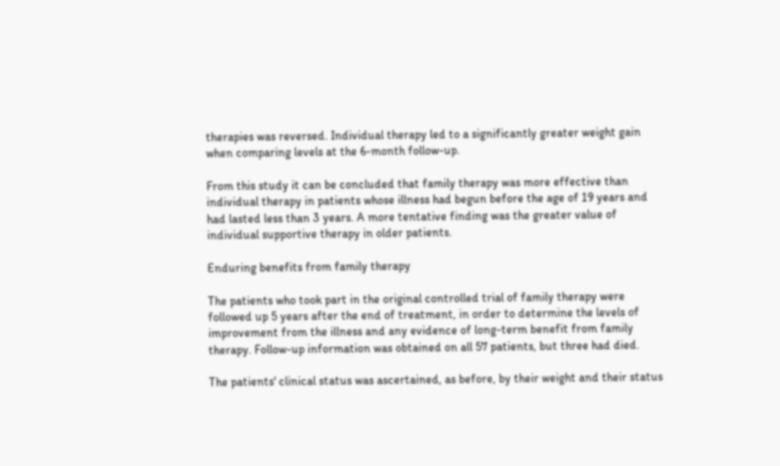therapies was reversed. Individual therapy led to a significantly greater weight gain when comparing levels at the 6-month follow-up.

From this study it can be concluded that family therapy was more effective than individual therapy in patients whose illness had begun before the age of 19 years and had lasted less than 3 years. A more tentative finding was the greater value of individual supportive therapy in older patients.

Enduring benefits from family therapy

The patients who took part in the original controlled trial of family therapy were followed up 5 years after the end of treatment, in order to determine the levels of improvement from the illness and any evidence of long-term benefit from family therapy. Follow-up information was obtained on all 57 patients, but three had died.

The patients' clinical status was ascertained, as before, by their weight and their status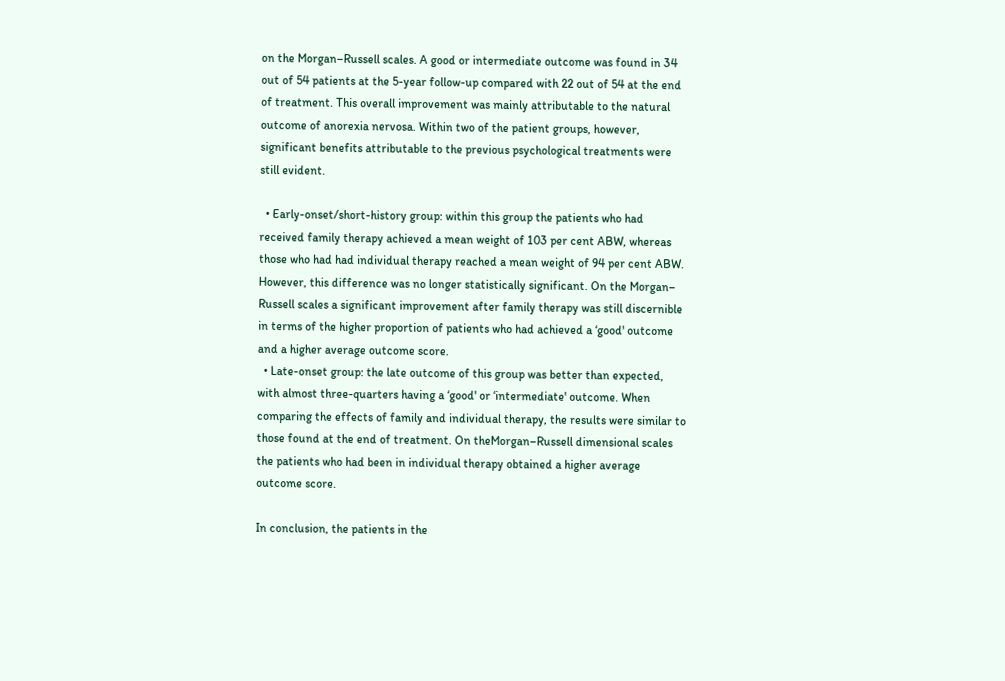on the Morgan–Russell scales. A good or intermediate outcome was found in 34 out of 54 patients at the 5-year follow-up compared with 22 out of 54 at the end of treatment. This overall improvement was mainly attributable to the natural outcome of anorexia nervosa. Within two of the patient groups, however, significant benefits attributable to the previous psychological treatments were still evident.

  • Early-onset/short-history group: within this group the patients who had received family therapy achieved a mean weight of 103 per cent ABW, whereas those who had had individual therapy reached a mean weight of 94 per cent ABW. However, this difference was no longer statistically significant. On the Morgan– Russell scales a significant improvement after family therapy was still discernible in terms of the higher proportion of patients who had achieved a ‘good' outcome and a higher average outcome score.
  • Late-onset group: the late outcome of this group was better than expected, with almost three-quarters having a ‘good' or ‘intermediate' outcome. When comparing the effects of family and individual therapy, the results were similar to those found at the end of treatment. On theMorgan–Russell dimensional scales the patients who had been in individual therapy obtained a higher average outcome score.

In conclusion, the patients in the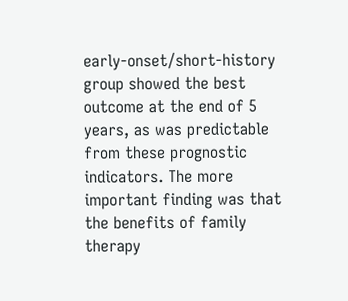early-onset/short-history group showed the best outcome at the end of 5 years, as was predictable from these prognostic indicators. The more important finding was that the benefits of family therapy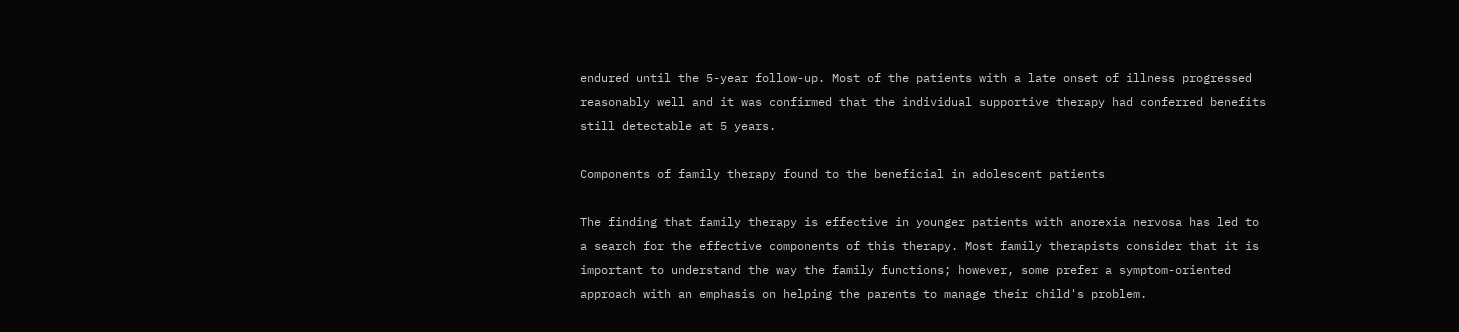endured until the 5-year follow-up. Most of the patients with a late onset of illness progressed reasonably well and it was confirmed that the individual supportive therapy had conferred benefits still detectable at 5 years.

Components of family therapy found to the beneficial in adolescent patients

The finding that family therapy is effective in younger patients with anorexia nervosa has led to a search for the effective components of this therapy. Most family therapists consider that it is important to understand the way the family functions; however, some prefer a symptom-oriented approach with an emphasis on helping the parents to manage their child's problem.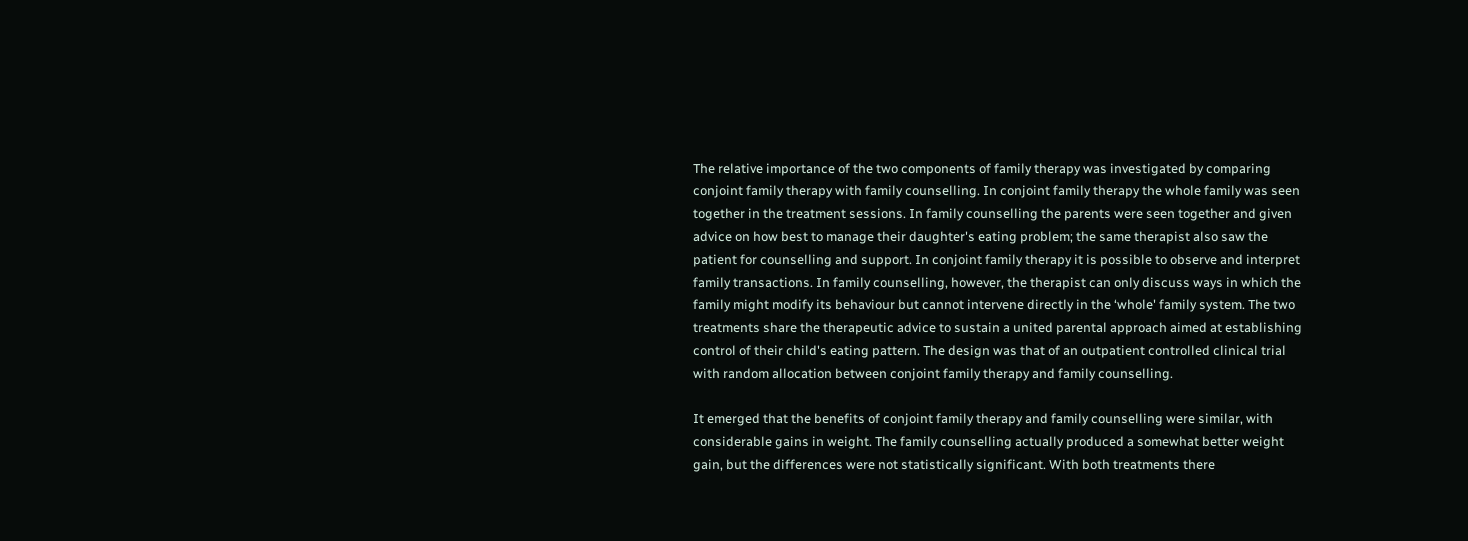The relative importance of the two components of family therapy was investigated by comparing conjoint family therapy with family counselling. In conjoint family therapy the whole family was seen together in the treatment sessions. In family counselling the parents were seen together and given advice on how best to manage their daughter's eating problem; the same therapist also saw the patient for counselling and support. In conjoint family therapy it is possible to observe and interpret family transactions. In family counselling, however, the therapist can only discuss ways in which the family might modify its behaviour but cannot intervene directly in the ‘whole' family system. The two treatments share the therapeutic advice to sustain a united parental approach aimed at establishing control of their child's eating pattern. The design was that of an outpatient controlled clinical trial with random allocation between conjoint family therapy and family counselling.

It emerged that the benefits of conjoint family therapy and family counselling were similar, with considerable gains in weight. The family counselling actually produced a somewhat better weight gain, but the differences were not statistically significant. With both treatments there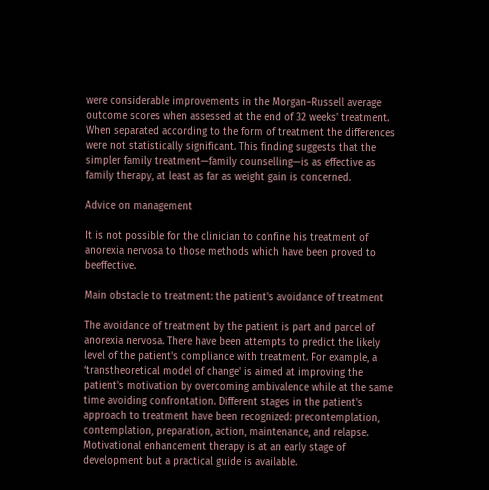were considerable improvements in the Morgan–Russell average outcome scores when assessed at the end of 32 weeks' treatment. When separated according to the form of treatment the differences were not statistically significant. This finding suggests that the simpler family treatment—family counselling—is as effective as family therapy, at least as far as weight gain is concerned.

Advice on management

It is not possible for the clinician to confine his treatment of anorexia nervosa to those methods which have been proved to beeffective.

Main obstacle to treatment: the patient's avoidance of treatment

The avoidance of treatment by the patient is part and parcel of anorexia nervosa. There have been attempts to predict the likely level of the patient's compliance with treatment. For example, a ‘transtheoretical model of change' is aimed at improving the patient's motivation by overcoming ambivalence while at the same time avoiding confrontation. Different stages in the patient's approach to treatment have been recognized: precontemplation, contemplation, preparation, action, maintenance, and relapse. Motivational enhancement therapy is at an early stage of development but a practical guide is available.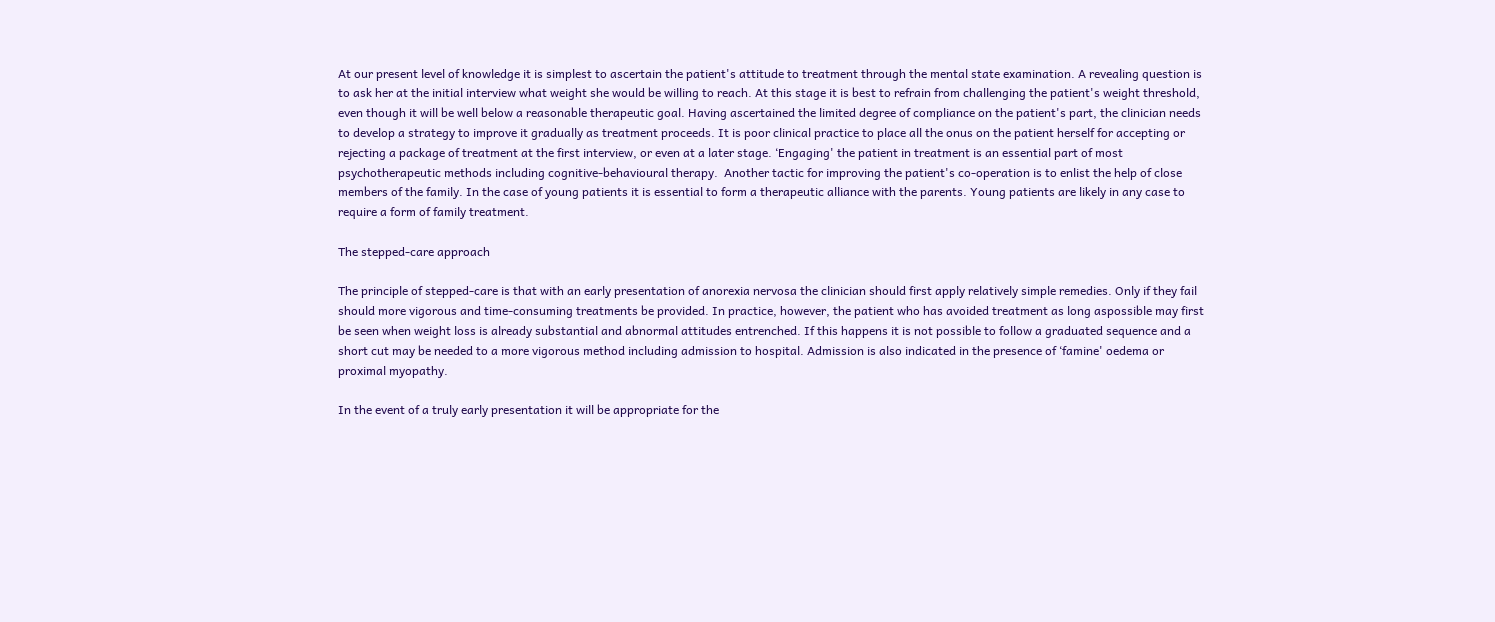At our present level of knowledge it is simplest to ascertain the patient's attitude to treatment through the mental state examination. A revealing question is to ask her at the initial interview what weight she would be willing to reach. At this stage it is best to refrain from challenging the patient's weight threshold, even though it will be well below a reasonable therapeutic goal. Having ascertained the limited degree of compliance on the patient's part, the clinician needs to develop a strategy to improve it gradually as treatment proceeds. It is poor clinical practice to place all the onus on the patient herself for accepting or rejecting a package of treatment at the first interview, or even at a later stage. ‘Engaging' the patient in treatment is an essential part of most psychotherapeutic methods including cognitive-behavioural therapy.  Another tactic for improving the patient's co-operation is to enlist the help of close members of the family. In the case of young patients it is essential to form a therapeutic alliance with the parents. Young patients are likely in any case to require a form of family treatment.

The stepped-care approach

The principle of stepped-care is that with an early presentation of anorexia nervosa the clinician should first apply relatively simple remedies. Only if they fail should more vigorous and time-consuming treatments be provided. In practice, however, the patient who has avoided treatment as long aspossible may first be seen when weight loss is already substantial and abnormal attitudes entrenched. If this happens it is not possible to follow a graduated sequence and a short cut may be needed to a more vigorous method including admission to hospital. Admission is also indicated in the presence of ‘famine' oedema or proximal myopathy.

In the event of a truly early presentation it will be appropriate for the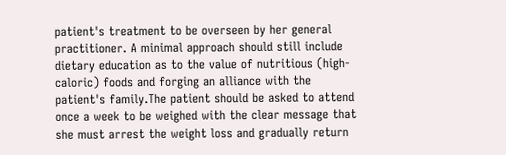patient's treatment to be overseen by her general practitioner. A minimal approach should still include dietary education as to the value of nutritious (high-caloric) foods and forging an alliance with the patient's family.The patient should be asked to attend once a week to be weighed with the clear message that she must arrest the weight loss and gradually return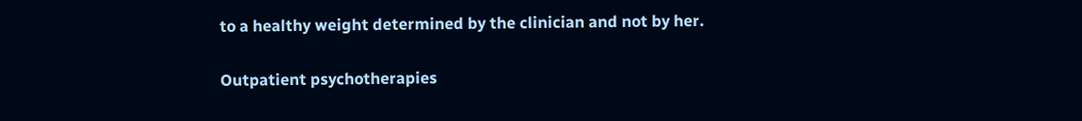to a healthy weight determined by the clinician and not by her.

Outpatient psychotherapies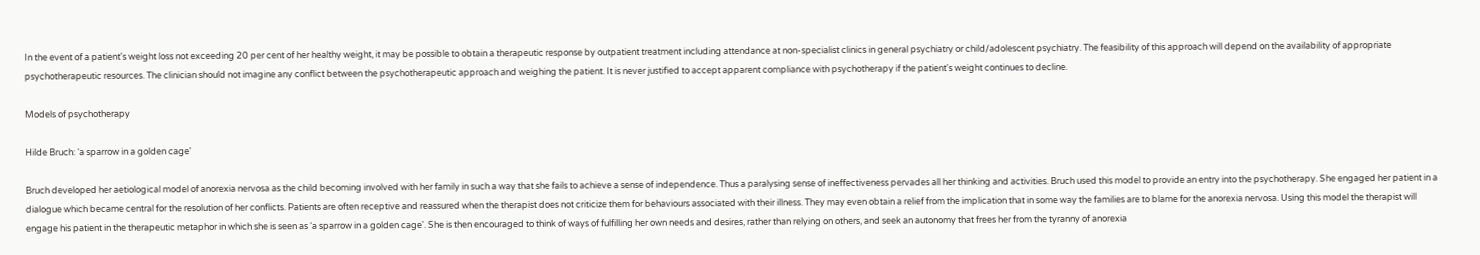In the event of a patient's weight loss not exceeding 20 per cent of her healthy weight, it may be possible to obtain a therapeutic response by outpatient treatment including attendance at non-specialist clinics in general psychiatry or child/adolescent psychiatry. The feasibility of this approach will depend on the availability of appropriate psychotherapeutic resources. The clinician should not imagine any conflict between the psychotherapeutic approach and weighing the patient. It is never justified to accept apparent compliance with psychotherapy if the patient's weight continues to decline.

Models of psychotherapy

Hilde Bruch: ‘a sparrow in a golden cage'

Bruch developed her aetiological model of anorexia nervosa as the child becoming involved with her family in such a way that she fails to achieve a sense of independence. Thus a paralysing sense of ineffectiveness pervades all her thinking and activities. Bruch used this model to provide an entry into the psychotherapy. She engaged her patient in a dialogue which became central for the resolution of her conflicts. Patients are often receptive and reassured when the therapist does not criticize them for behaviours associated with their illness. They may even obtain a relief from the implication that in some way the families are to blame for the anorexia nervosa. Using this model the therapist will engage his patient in the therapeutic metaphor in which she is seen as ‘a sparrow in a golden cage'. She is then encouraged to think of ways of fulfilling her own needs and desires, rather than relying on others, and seek an autonomy that frees her from the tyranny of anorexia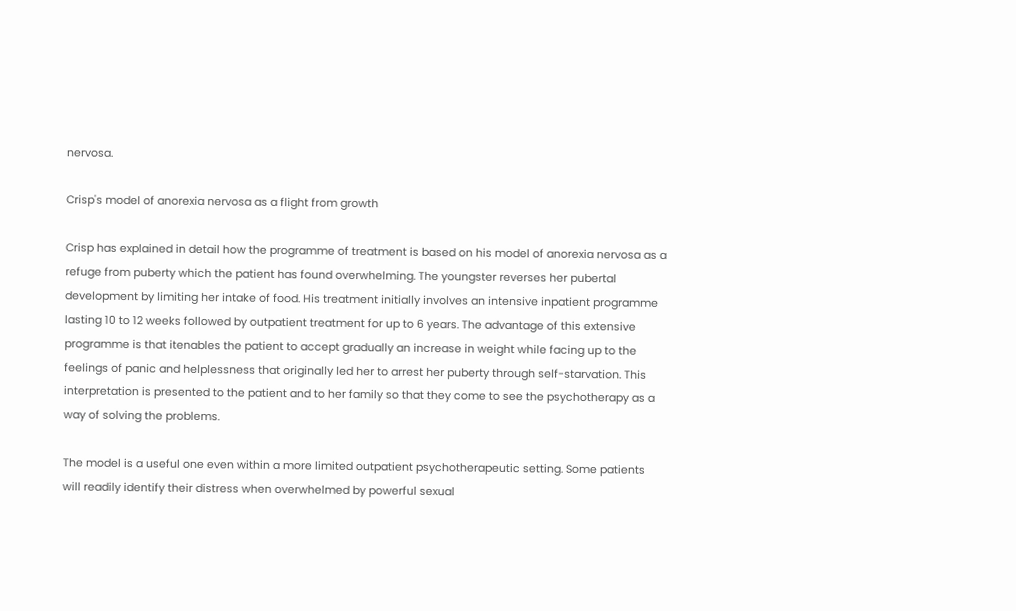nervosa.

Crisp's model of anorexia nervosa as a flight from growth

Crisp has explained in detail how the programme of treatment is based on his model of anorexia nervosa as a refuge from puberty which the patient has found overwhelming. The youngster reverses her pubertal development by limiting her intake of food. His treatment initially involves an intensive inpatient programme lasting 10 to 12 weeks followed by outpatient treatment for up to 6 years. The advantage of this extensive programme is that itenables the patient to accept gradually an increase in weight while facing up to the feelings of panic and helplessness that originally led her to arrest her puberty through self-starvation. This interpretation is presented to the patient and to her family so that they come to see the psychotherapy as a way of solving the problems.

The model is a useful one even within a more limited outpatient psychotherapeutic setting. Some patients will readily identify their distress when overwhelmed by powerful sexual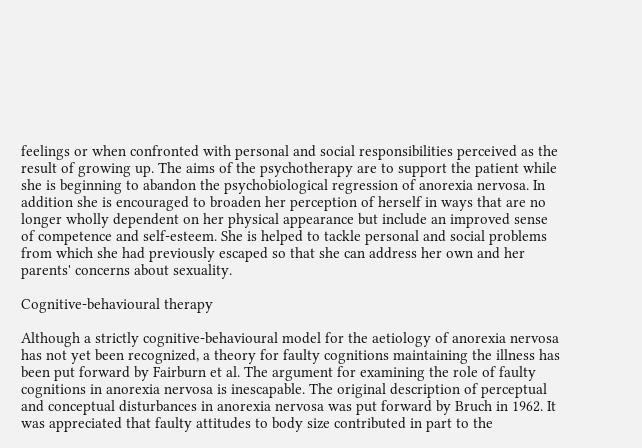feelings or when confronted with personal and social responsibilities perceived as the result of growing up. The aims of the psychotherapy are to support the patient while she is beginning to abandon the psychobiological regression of anorexia nervosa. In addition she is encouraged to broaden her perception of herself in ways that are no longer wholly dependent on her physical appearance but include an improved sense of competence and self-esteem. She is helped to tackle personal and social problems from which she had previously escaped so that she can address her own and her parents' concerns about sexuality.

Cognitive-behavioural therapy

Although a strictly cognitive-behavioural model for the aetiology of anorexia nervosa has not yet been recognized, a theory for faulty cognitions maintaining the illness has been put forward by Fairburn et al. The argument for examining the role of faulty cognitions in anorexia nervosa is inescapable. The original description of perceptual and conceptual disturbances in anorexia nervosa was put forward by Bruch in 1962. It was appreciated that faulty attitudes to body size contributed in part to the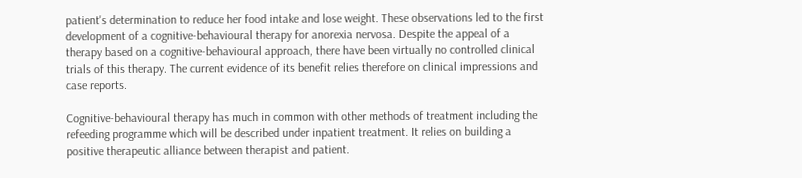patient's determination to reduce her food intake and lose weight. These observations led to the first development of a cognitive-behavioural therapy for anorexia nervosa. Despite the appeal of a therapy based on a cognitive-behavioural approach, there have been virtually no controlled clinical trials of this therapy. The current evidence of its benefit relies therefore on clinical impressions and case reports.

Cognitive-behavioural therapy has much in common with other methods of treatment including the refeeding programme which will be described under inpatient treatment. It relies on building a positive therapeutic alliance between therapist and patient.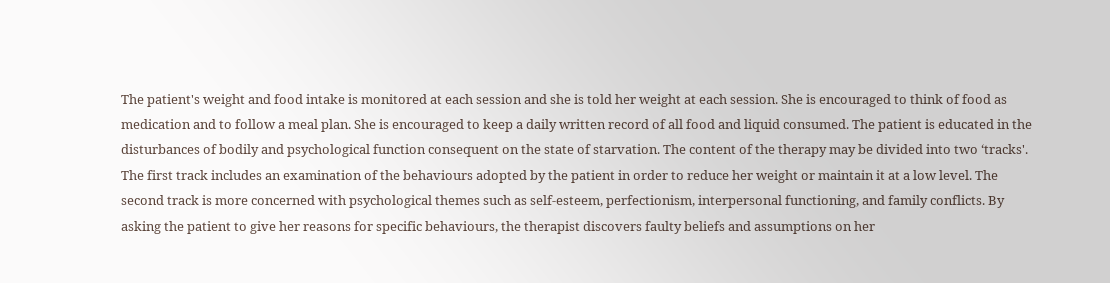The patient's weight and food intake is monitored at each session and she is told her weight at each session. She is encouraged to think of food as medication and to follow a meal plan. She is encouraged to keep a daily written record of all food and liquid consumed. The patient is educated in the disturbances of bodily and psychological function consequent on the state of starvation. The content of the therapy may be divided into two ‘tracks'. The first track includes an examination of the behaviours adopted by the patient in order to reduce her weight or maintain it at a low level. The second track is more concerned with psychological themes such as self-esteem, perfectionism, interpersonal functioning, and family conflicts. By asking the patient to give her reasons for specific behaviours, the therapist discovers faulty beliefs and assumptions on her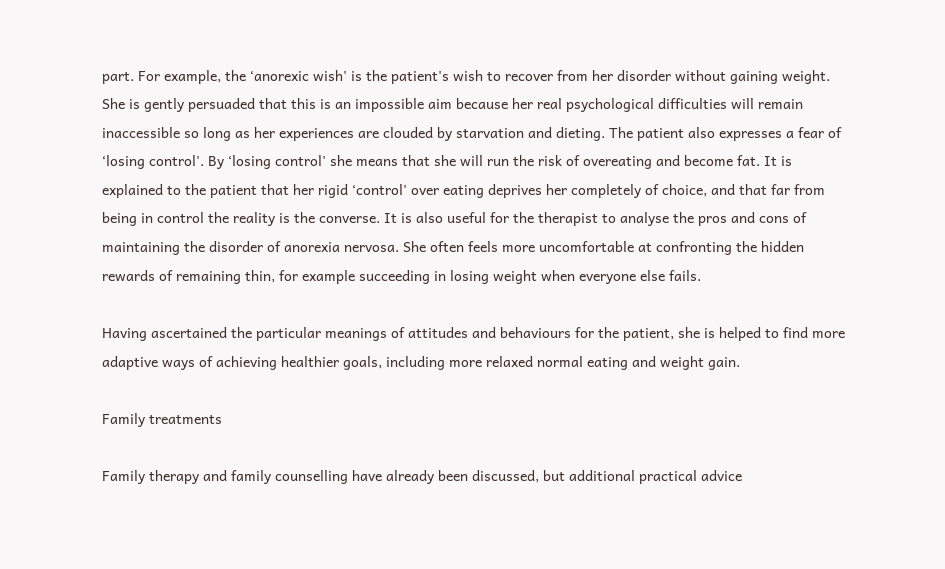part. For example, the ‘anorexic wish' is the patient's wish to recover from her disorder without gaining weight. She is gently persuaded that this is an impossible aim because her real psychological difficulties will remain inaccessible so long as her experiences are clouded by starvation and dieting. The patient also expresses a fear of ‘losing control'. By ‘losing control' she means that she will run the risk of overeating and become fat. It is explained to the patient that her rigid ‘control' over eating deprives her completely of choice, and that far from being in control the reality is the converse. It is also useful for the therapist to analyse the pros and cons of maintaining the disorder of anorexia nervosa. She often feels more uncomfortable at confronting the hidden rewards of remaining thin, for example succeeding in losing weight when everyone else fails.

Having ascertained the particular meanings of attitudes and behaviours for the patient, she is helped to find more adaptive ways of achieving healthier goals, including more relaxed normal eating and weight gain.

Family treatments

Family therapy and family counselling have already been discussed, but additional practical advice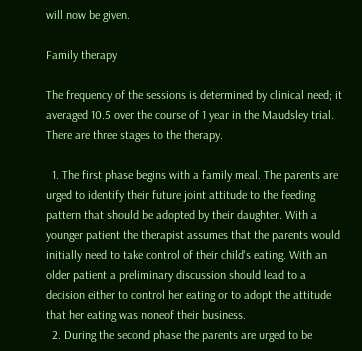will now be given.

Family therapy

The frequency of the sessions is determined by clinical need; it averaged 10.5 over the course of 1 year in the Maudsley trial. There are three stages to the therapy.

  1. The first phase begins with a family meal. The parents are urged to identify their future joint attitude to the feeding pattern that should be adopted by their daughter. With a younger patient the therapist assumes that the parents would initially need to take control of their child's eating. With an older patient a preliminary discussion should lead to a decision either to control her eating or to adopt the attitude that her eating was noneof their business.
  2. During the second phase the parents are urged to be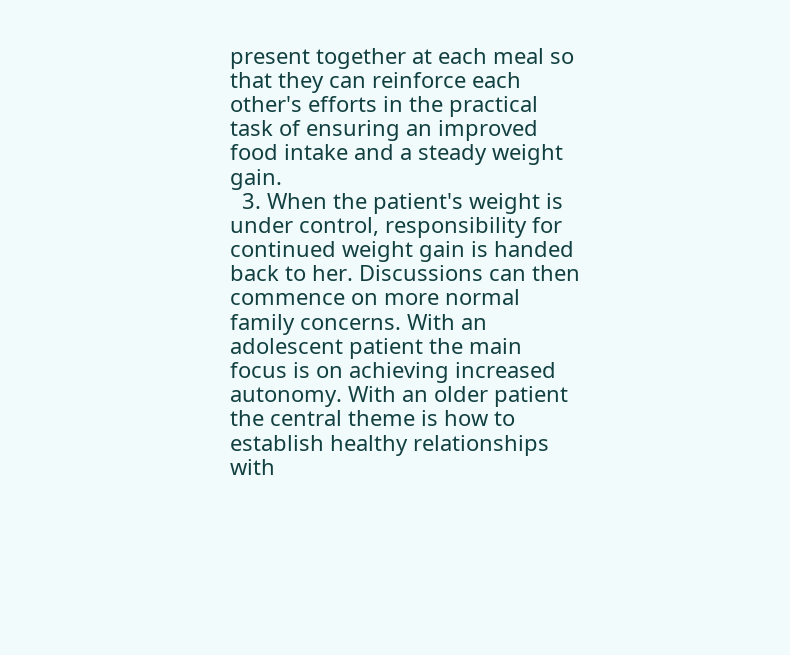present together at each meal so that they can reinforce each other's efforts in the practical task of ensuring an improved food intake and a steady weight gain.
  3. When the patient's weight is under control, responsibility for continued weight gain is handed back to her. Discussions can then commence on more normal family concerns. With an adolescent patient the main focus is on achieving increased autonomy. With an older patient the central theme is how to establish healthy relationships with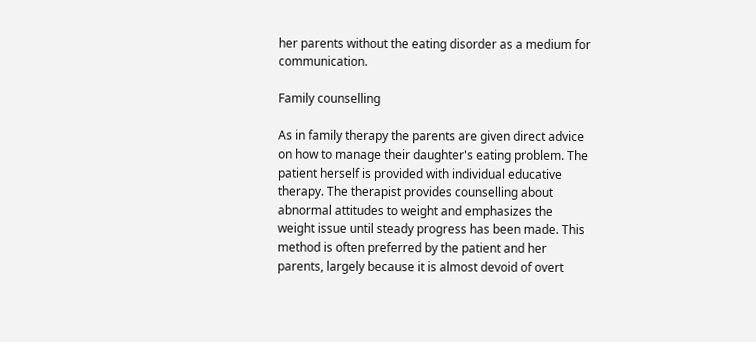her parents without the eating disorder as a medium for communication.

Family counselling

As in family therapy the parents are given direct advice on how to manage their daughter's eating problem. The patient herself is provided with individual educative therapy. The therapist provides counselling about abnormal attitudes to weight and emphasizes the weight issue until steady progress has been made. This method is often preferred by the patient and her parents, largely because it is almost devoid of overt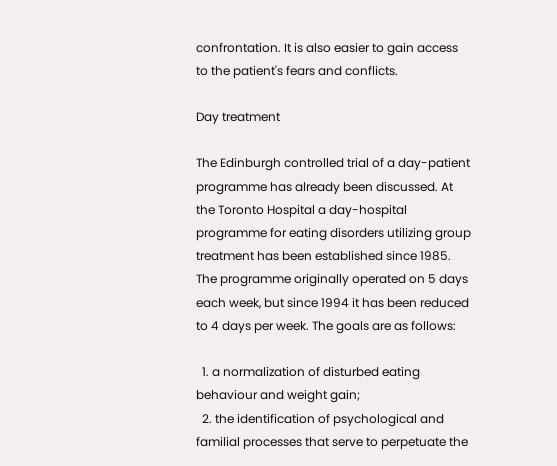confrontation. It is also easier to gain access to the patient's fears and conflicts.

Day treatment

The Edinburgh controlled trial of a day-patient programme has already been discussed. At the Toronto Hospital a day-hospital programme for eating disorders utilizing group treatment has been established since 1985. The programme originally operated on 5 days each week, but since 1994 it has been reduced to 4 days per week. The goals are as follows:

  1. a normalization of disturbed eating behaviour and weight gain;
  2. the identification of psychological and familial processes that serve to perpetuate the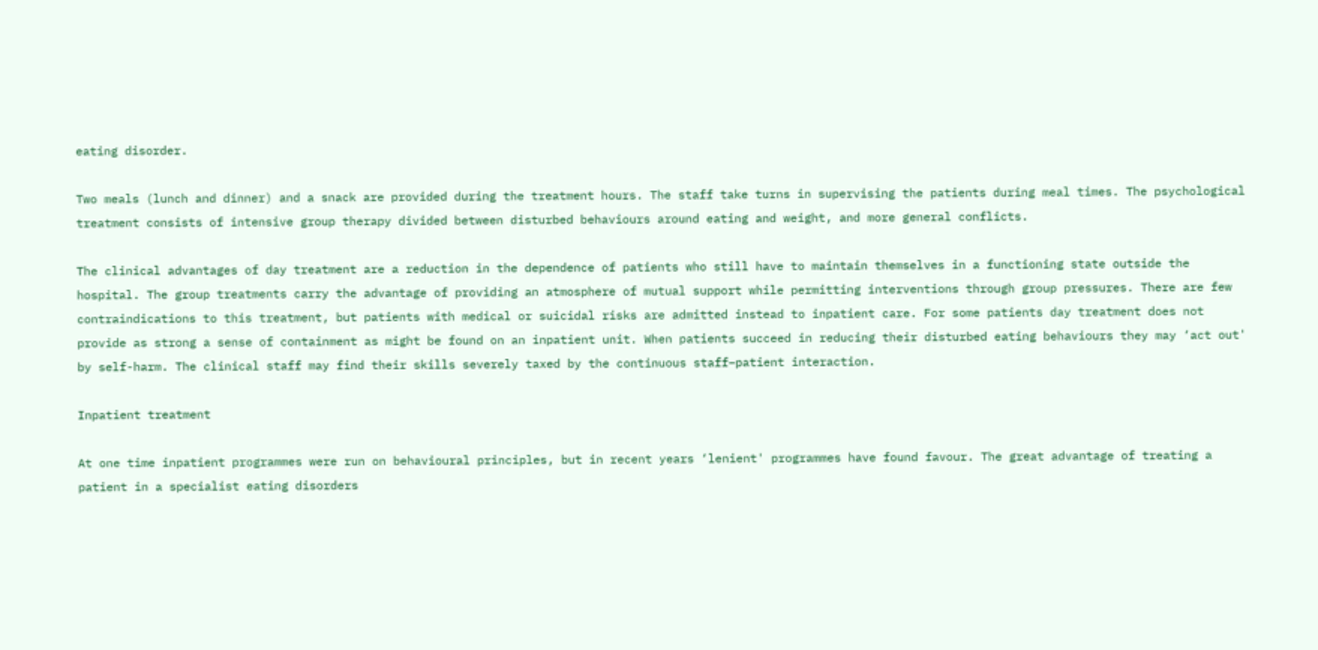eating disorder.

Two meals (lunch and dinner) and a snack are provided during the treatment hours. The staff take turns in supervising the patients during meal times. The psychological treatment consists of intensive group therapy divided between disturbed behaviours around eating and weight, and more general conflicts.

The clinical advantages of day treatment are a reduction in the dependence of patients who still have to maintain themselves in a functioning state outside the hospital. The group treatments carry the advantage of providing an atmosphere of mutual support while permitting interventions through group pressures. There are few contraindications to this treatment, but patients with medical or suicidal risks are admitted instead to inpatient care. For some patients day treatment does not provide as strong a sense of containment as might be found on an inpatient unit. When patients succeed in reducing their disturbed eating behaviours they may ‘act out' by self-harm. The clinical staff may find their skills severely taxed by the continuous staff–patient interaction.

Inpatient treatment

At one time inpatient programmes were run on behavioural principles, but in recent years ‘lenient' programmes have found favour. The great advantage of treating a patient in a specialist eating disorders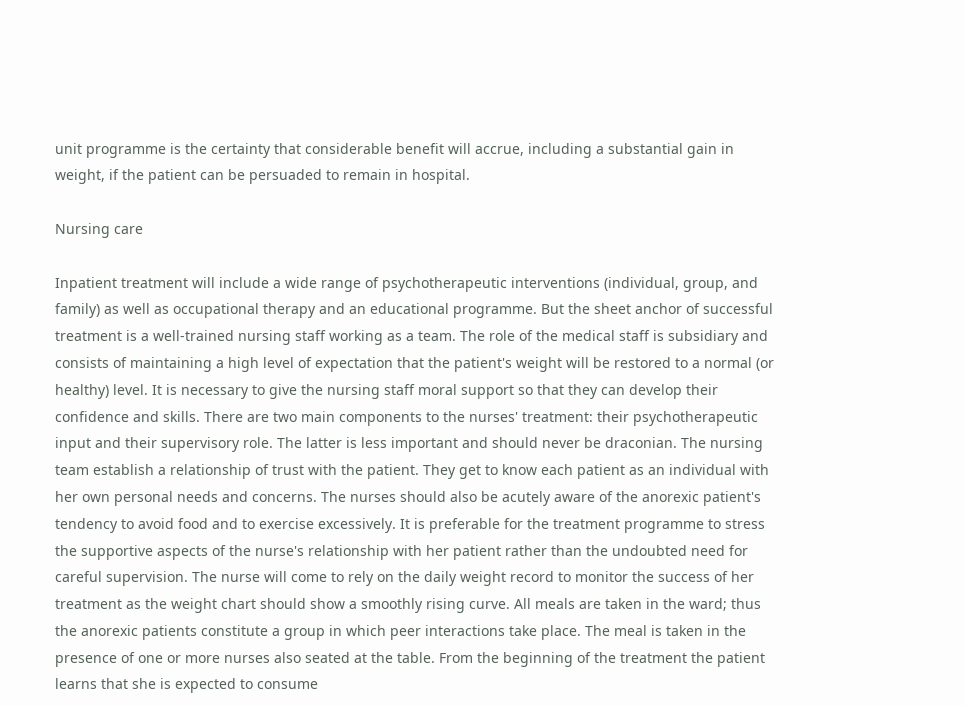unit programme is the certainty that considerable benefit will accrue, including a substantial gain in weight, if the patient can be persuaded to remain in hospital.

Nursing care

Inpatient treatment will include a wide range of psychotherapeutic interventions (individual, group, and family) as well as occupational therapy and an educational programme. But the sheet anchor of successful treatment is a well-trained nursing staff working as a team. The role of the medical staff is subsidiary and consists of maintaining a high level of expectation that the patient's weight will be restored to a normal (or healthy) level. It is necessary to give the nursing staff moral support so that they can develop their confidence and skills. There are two main components to the nurses' treatment: their psychotherapeutic input and their supervisory role. The latter is less important and should never be draconian. The nursing team establish a relationship of trust with the patient. They get to know each patient as an individual with her own personal needs and concerns. The nurses should also be acutely aware of the anorexic patient's tendency to avoid food and to exercise excessively. It is preferable for the treatment programme to stress the supportive aspects of the nurse's relationship with her patient rather than the undoubted need for careful supervision. The nurse will come to rely on the daily weight record to monitor the success of her treatment as the weight chart should show a smoothly rising curve. All meals are taken in the ward; thus the anorexic patients constitute a group in which peer interactions take place. The meal is taken in the presence of one or more nurses also seated at the table. From the beginning of the treatment the patient learns that she is expected to consume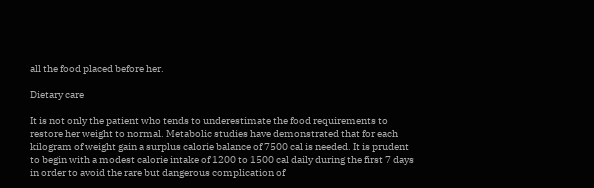all the food placed before her.

Dietary care

It is not only the patient who tends to underestimate the food requirements to restore her weight to normal. Metabolic studies have demonstrated that for each kilogram of weight gain a surplus calorie balance of 7500 cal is needed. It is prudent to begin with a modest calorie intake of 1200 to 1500 cal daily during the first 7 days in order to avoid the rare but dangerous complication of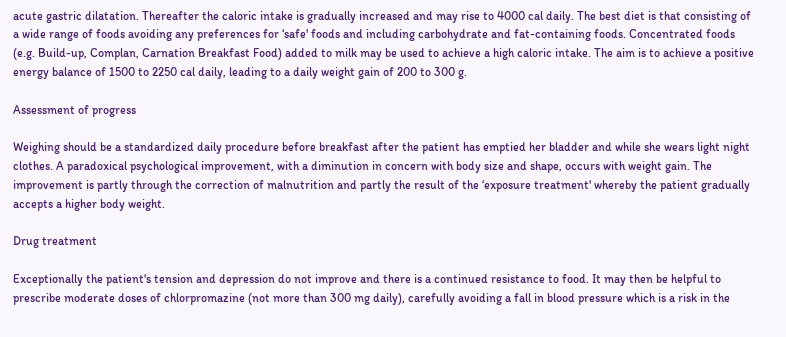acute gastric dilatation. Thereafter the caloric intake is gradually increased and may rise to 4000 cal daily. The best diet is that consisting of a wide range of foods avoiding any preferences for ‘safe' foods and including carbohydrate and fat-containing foods. Concentrated foods (e.g. Build-up, Complan, Carnation Breakfast Food) added to milk may be used to achieve a high caloric intake. The aim is to achieve a positive energy balance of 1500 to 2250 cal daily, leading to a daily weight gain of 200 to 300 g.

Assessment of progress

Weighing should be a standardized daily procedure before breakfast after the patient has emptied her bladder and while she wears light night clothes. A paradoxical psychological improvement, with a diminution in concern with body size and shape, occurs with weight gain. The improvement is partly through the correction of malnutrition and partly the result of the ‘exposure treatment' whereby the patient gradually accepts a higher body weight.

Drug treatment

Exceptionally the patient's tension and depression do not improve and there is a continued resistance to food. It may then be helpful to prescribe moderate doses of chlorpromazine (not more than 300 mg daily), carefully avoiding a fall in blood pressure which is a risk in the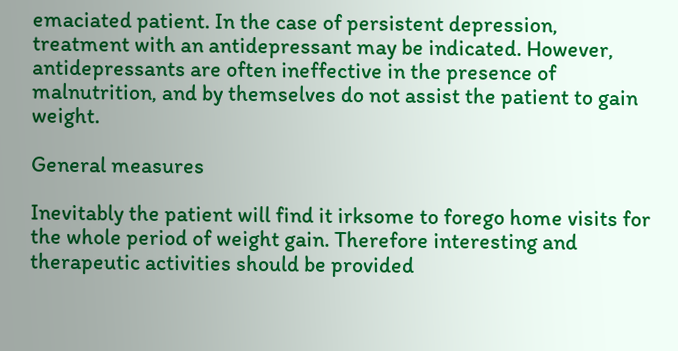emaciated patient. In the case of persistent depression, treatment with an antidepressant may be indicated. However, antidepressants are often ineffective in the presence of malnutrition, and by themselves do not assist the patient to gain weight.

General measures

Inevitably the patient will find it irksome to forego home visits for the whole period of weight gain. Therefore interesting and therapeutic activities should be provided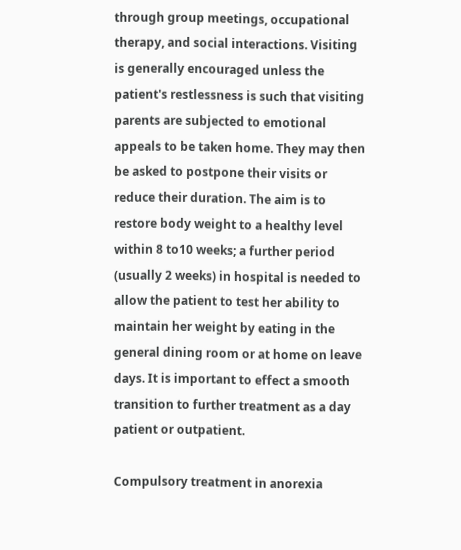through group meetings, occupational therapy, and social interactions. Visiting is generally encouraged unless the patient's restlessness is such that visiting parents are subjected to emotional appeals to be taken home. They may then be asked to postpone their visits or reduce their duration. The aim is to restore body weight to a healthy level within 8 to10 weeks; a further period (usually 2 weeks) in hospital is needed to allow the patient to test her ability to maintain her weight by eating in the general dining room or at home on leave days. It is important to effect a smooth transition to further treatment as a day patient or outpatient.

Compulsory treatment in anorexia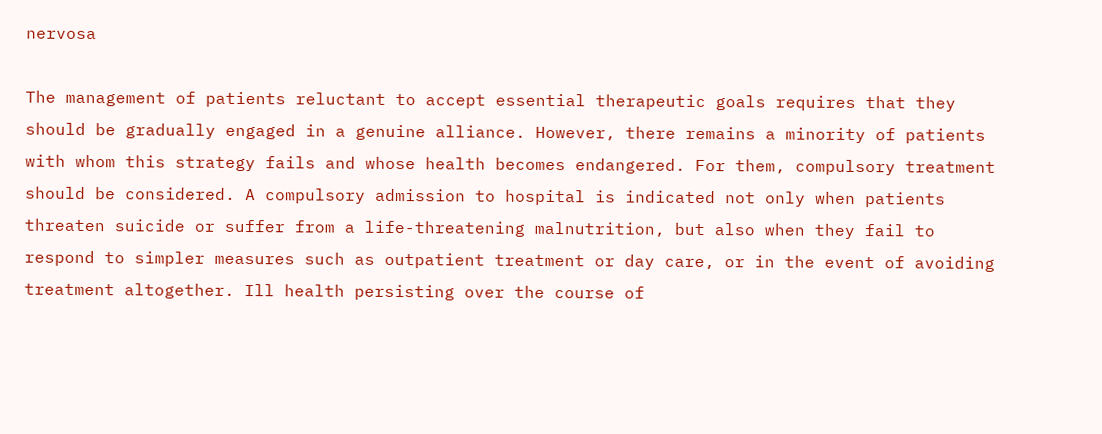nervosa

The management of patients reluctant to accept essential therapeutic goals requires that they should be gradually engaged in a genuine alliance. However, there remains a minority of patients with whom this strategy fails and whose health becomes endangered. For them, compulsory treatment should be considered. A compulsory admission to hospital is indicated not only when patients threaten suicide or suffer from a life-threatening malnutrition, but also when they fail to respond to simpler measures such as outpatient treatment or day care, or in the event of avoiding treatment altogether. Ill health persisting over the course of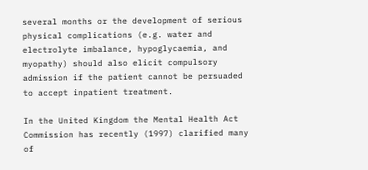several months or the development of serious physical complications (e.g. water and electrolyte imbalance, hypoglycaemia, and myopathy) should also elicit compulsory admission if the patient cannot be persuaded to accept inpatient treatment.

In the United Kingdom the Mental Health Act Commission has recently (1997) clarified many of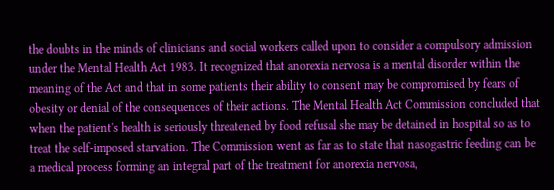the doubts in the minds of clinicians and social workers called upon to consider a compulsory admission under the Mental Health Act 1983. It recognized that anorexia nervosa is a mental disorder within the meaning of the Act and that in some patients their ability to consent may be compromised by fears of obesity or denial of the consequences of their actions. The Mental Health Act Commission concluded that when the patient's health is seriously threatened by food refusal she may be detained in hospital so as to treat the self-imposed starvation. The Commission went as far as to state that nasogastric feeding can be a medical process forming an integral part of the treatment for anorexia nervosa,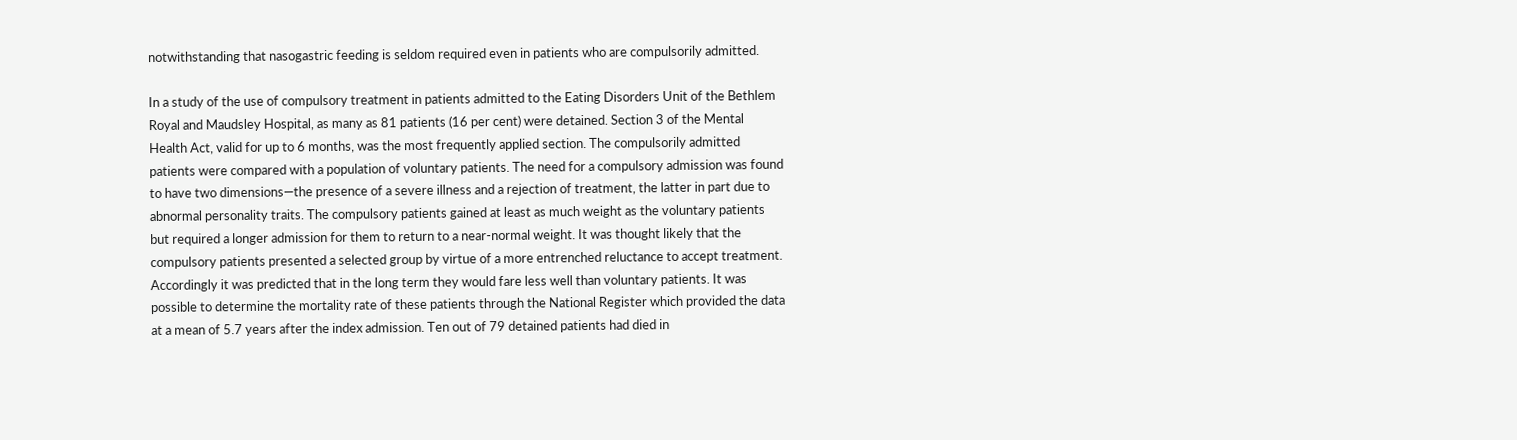notwithstanding that nasogastric feeding is seldom required even in patients who are compulsorily admitted.

In a study of the use of compulsory treatment in patients admitted to the Eating Disorders Unit of the Bethlem Royal and Maudsley Hospital, as many as 81 patients (16 per cent) were detained. Section 3 of the Mental Health Act, valid for up to 6 months, was the most frequently applied section. The compulsorily admitted patients were compared with a population of voluntary patients. The need for a compulsory admission was found to have two dimensions—the presence of a severe illness and a rejection of treatment, the latter in part due to abnormal personality traits. The compulsory patients gained at least as much weight as the voluntary patients but required a longer admission for them to return to a near-normal weight. It was thought likely that the compulsory patients presented a selected group by virtue of a more entrenched reluctance to accept treatment. Accordingly it was predicted that in the long term they would fare less well than voluntary patients. It was possible to determine the mortality rate of these patients through the National Register which provided the data at a mean of 5.7 years after the index admission. Ten out of 79 detained patients had died in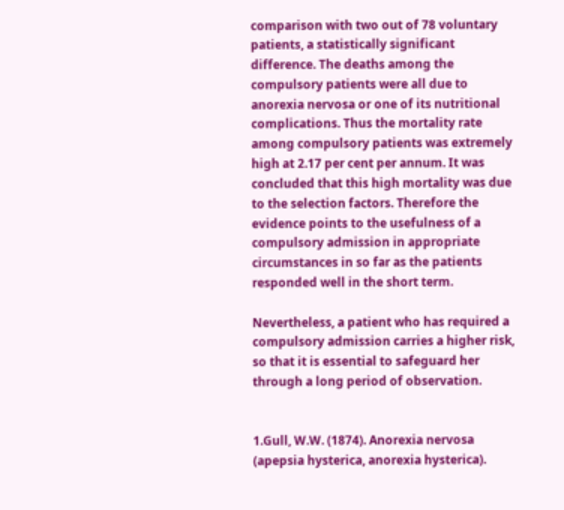comparison with two out of 78 voluntary patients, a statistically significant difference. The deaths among the compulsory patients were all due to anorexia nervosa or one of its nutritional complications. Thus the mortality rate among compulsory patients was extremely high at 2.17 per cent per annum. It was concluded that this high mortality was due to the selection factors. Therefore the evidence points to the usefulness of a compulsory admission in appropriate circumstances in so far as the patients responded well in the short term.

Nevertheless, a patient who has required a compulsory admission carries a higher risk, so that it is essential to safeguard her through a long period of observation.


1.Gull, W.W. (1874). Anorexia nervosa (apepsia hysterica, anorexia hysterica).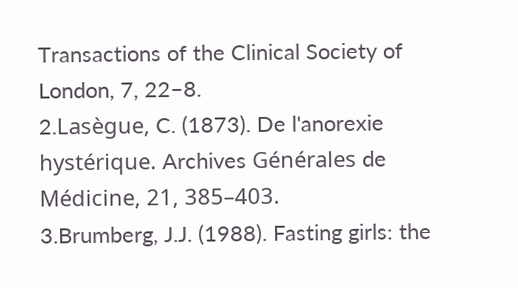Transactions of the Clinical Society of London, 7, 22–8.
2.Lasègue, C. (1873). De l'anorexie hystérique. Archives Générales de Médicine, 21, 385–403.
3.Brumberg, J.J. (1988). Fasting girls: the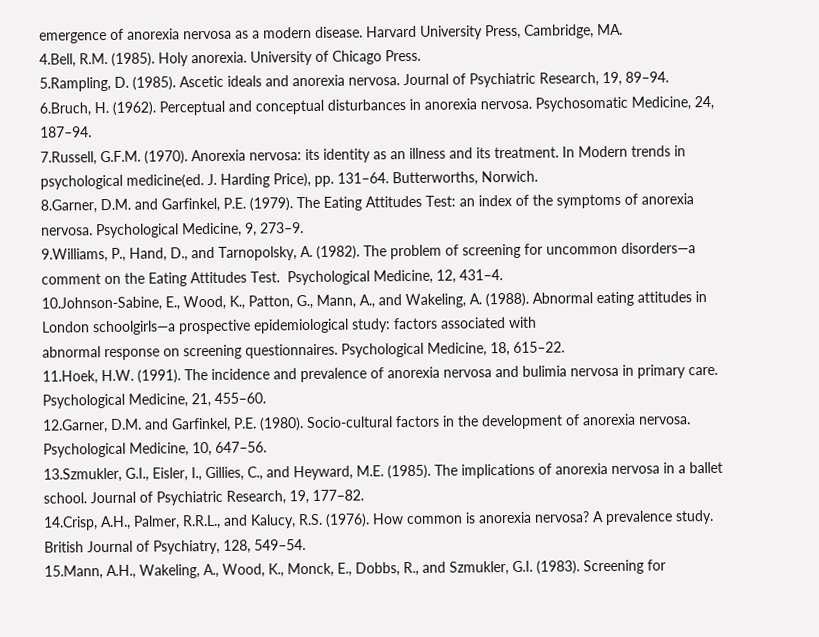emergence of anorexia nervosa as a modern disease. Harvard University Press, Cambridge, MA.
4.Bell, R.M. (1985). Holy anorexia. University of Chicago Press.
5.Rampling, D. (1985). Ascetic ideals and anorexia nervosa. Journal of Psychiatric Research, 19, 89–94.
6.Bruch, H. (1962). Perceptual and conceptual disturbances in anorexia nervosa. Psychosomatic Medicine, 24, 187–94.
7.Russell, G.F.M. (1970). Anorexia nervosa: its identity as an illness and its treatment. In Modern trends in psychological medicine(ed. J. Harding Price), pp. 131–64. Butterworths, Norwich.
8.Garner, D.M. and Garfinkel, P.E. (1979). The Eating Attitudes Test: an index of the symptoms of anorexia nervosa. Psychological Medicine, 9, 273–9.
9.Williams, P., Hand, D., and Tarnopolsky, A. (1982). The problem of screening for uncommon disorders—a comment on the Eating Attitudes Test.  Psychological Medicine, 12, 431–4.
10.Johnson-Sabine, E., Wood, K., Patton, G., Mann, A., and Wakeling, A. (1988). Abnormal eating attitudes in London schoolgirls—a prospective epidemiological study: factors associated with
abnormal response on screening questionnaires. Psychological Medicine, 18, 615–22.
11.Hoek, H.W. (1991). The incidence and prevalence of anorexia nervosa and bulimia nervosa in primary care. Psychological Medicine, 21, 455–60.
12.Garner, D.M. and Garfinkel, P.E. (1980). Socio-cultural factors in the development of anorexia nervosa. Psychological Medicine, 10, 647–56.
13.Szmukler, G.I., Eisler, I., Gillies, C., and Heyward, M.E. (1985). The implications of anorexia nervosa in a ballet school. Journal of Psychiatric Research, 19, 177–82.
14.Crisp, A.H., Palmer, R.R.L., and Kalucy, R.S. (1976). How common is anorexia nervosa? A prevalence study. British Journal of Psychiatry, 128, 549–54.
15.Mann, A.H., Wakeling, A., Wood, K., Monck, E., Dobbs, R., and Szmukler, G.I. (1983). Screening for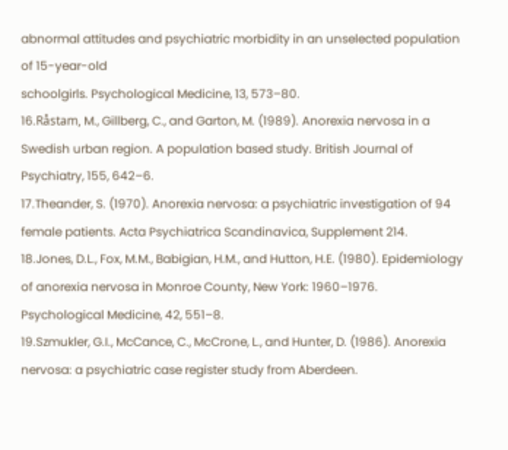abnormal attitudes and psychiatric morbidity in an unselected population of 15-year-old
schoolgirls. Psychological Medicine, 13, 573–80.
16.Råstam, M., Gillberg, C., and Garton, M. (1989). Anorexia nervosa in a Swedish urban region. A population based study. British Journal of Psychiatry, 155, 642–6.
17.Theander, S. (1970). Anorexia nervosa: a psychiatric investigation of 94 female patients. Acta Psychiatrica Scandinavica, Supplement 214.
18.Jones, D.L., Fox, M.M., Babigian, H.M., and Hutton, H.E. (1980). Epidemiology of anorexia nervosa in Monroe County, New York: 1960–1976. Psychological Medicine, 42, 551–8.
19.Szmukler, G.I., McCance, C., McCrone, L., and Hunter, D. (1986). Anorexia nervosa: a psychiatric case register study from Aberdeen.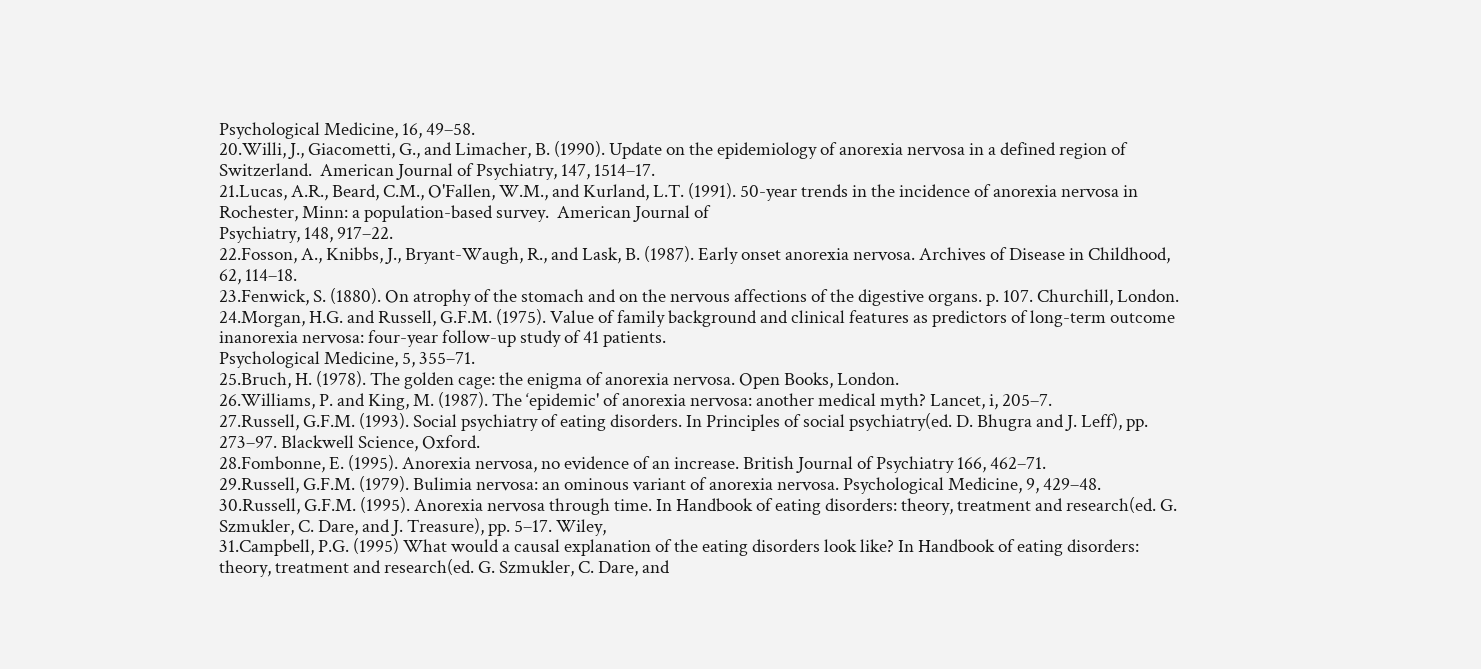Psychological Medicine, 16, 49–58.
20.Willi, J., Giacometti, G., and Limacher, B. (1990). Update on the epidemiology of anorexia nervosa in a defined region of Switzerland.  American Journal of Psychiatry, 147, 1514–17.
21.Lucas, A.R., Beard, C.M., O'Fallen, W.M., and Kurland, L.T. (1991). 50-year trends in the incidence of anorexia nervosa in Rochester, Minn: a population-based survey.  American Journal of
Psychiatry, 148, 917–22.
22.Fosson, A., Knibbs, J., Bryant-Waugh, R., and Lask, B. (1987). Early onset anorexia nervosa. Archives of Disease in Childhood, 62, 114–18.
23.Fenwick, S. (1880). On atrophy of the stomach and on the nervous affections of the digestive organs. p. 107. Churchill, London.
24.Morgan, H.G. and Russell, G.F.M. (1975). Value of family background and clinical features as predictors of long-term outcome inanorexia nervosa: four-year follow-up study of 41 patients.
Psychological Medicine, 5, 355–71.
25.Bruch, H. (1978). The golden cage: the enigma of anorexia nervosa. Open Books, London.
26.Williams, P. and King, M. (1987). The ‘epidemic' of anorexia nervosa: another medical myth? Lancet, i, 205–7.
27.Russell, G.F.M. (1993). Social psychiatry of eating disorders. In Principles of social psychiatry(ed. D. Bhugra and J. Leff), pp. 273–97. Blackwell Science, Oxford.
28.Fombonne, E. (1995). Anorexia nervosa, no evidence of an increase. British Journal of Psychiatry 166, 462–71.
29.Russell, G.F.M. (1979). Bulimia nervosa: an ominous variant of anorexia nervosa. Psychological Medicine, 9, 429–48.
30.Russell, G.F.M. (1995). Anorexia nervosa through time. In Handbook of eating disorders: theory, treatment and research(ed. G. Szmukler, C. Dare, and J. Treasure), pp. 5–17. Wiley,
31.Campbell, P.G. (1995) What would a causal explanation of the eating disorders look like? In Handbook of eating disorders: theory, treatment and research(ed. G. Szmukler, C. Dare, and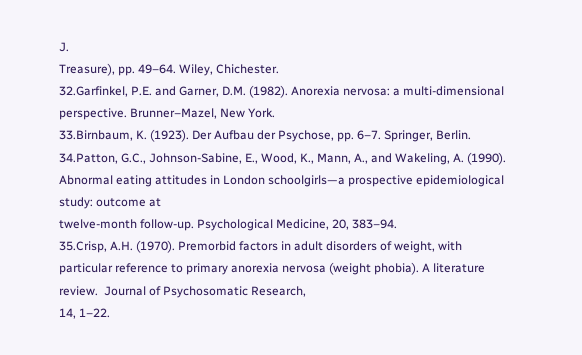J.
Treasure), pp. 49–64. Wiley, Chichester.
32.Garfinkel, P.E. and Garner, D.M. (1982). Anorexia nervosa: a multi-dimensional perspective. Brunner–Mazel, New York.
33.Birnbaum, K. (1923). Der Aufbau der Psychose, pp. 6–7. Springer, Berlin.
34.Patton, G.C., Johnson-Sabine, E., Wood, K., Mann, A., and Wakeling, A. (1990). Abnormal eating attitudes in London schoolgirls—a prospective epidemiological study: outcome at
twelve-month follow-up. Psychological Medicine, 20, 383–94.
35.Crisp, A.H. (1970). Premorbid factors in adult disorders of weight, with particular reference to primary anorexia nervosa (weight phobia). A literature review.  Journal of Psychosomatic Research,
14, 1–22.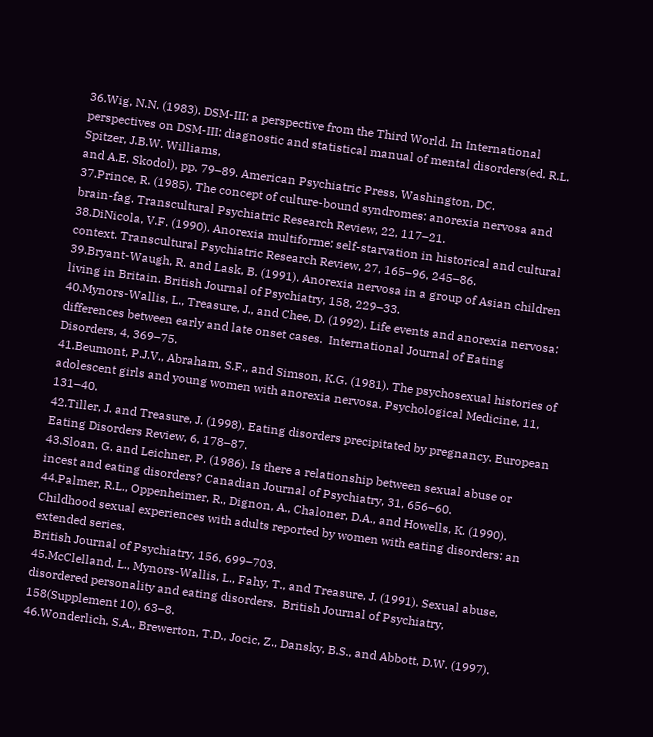36.Wig, N.N. (1983). DSM-III: a perspective from the Third World. In International perspectives on DSM-III: diagnostic and statistical manual of mental disorders(ed. R.L. Spitzer, J.B.W. Williams,
and A.E. Skodol), pp. 79–89. American Psychiatric Press, Washington, DC.
37.Prince, R. (1985). The concept of culture-bound syndromes: anorexia nervosa and brain-fag. Transcultural Psychiatric Research Review, 22, 117–21.
38.DiNicola, V.F. (1990). Anorexia multiforme: self-starvation in historical and cultural context. Transcultural Psychiatric Research Review, 27, 165–96, 245–86.
39.Bryant-Waugh, R. and Lask, B. (1991). Anorexia nervosa in a group of Asian children living in Britain. British Journal of Psychiatry, 158, 229–33.
40.Mynors-Wallis, L., Treasure, J., and Chee, D. (1992). Life events and anorexia nervosa: differences between early and late onset cases.  International Journal of Eating Disorders, 4, 369–75.
41.Beumont, P.J.V., Abraham, S.F., and Simson, K.G. (1981). The psychosexual histories of adolescent girls and young women with anorexia nervosa. Psychological Medicine, 11, 131–40.
42.Tiller, J. and Treasure, J. (1998). Eating disorders precipitated by pregnancy. European Eating Disorders Review, 6, 178–87.
43.Sloan, G. and Leichner, P. (1986). Is there a relationship between sexual abuse or incest and eating disorders? Canadian Journal of Psychiatry, 31, 656–60.
44.Palmer, R.L., Oppenheimer, R., Dignon, A., Chaloner, D.A., and Howells, K. (1990). Childhood sexual experiences with adults reported by women with eating disorders: an extended series.
British Journal of Psychiatry, 156, 699–703.
45.McClelland, L., Mynors-Wallis, L., Fahy, T., and Treasure, J. (1991). Sexual abuse, disordered personality and eating disorders.  British Journal of Psychiatry, 158(Supplement 10), 63–8.
46.Wonderlich, S.A., Brewerton, T.D., Jocic, Z., Dansky, B.S., and Abbott, D.W. (1997).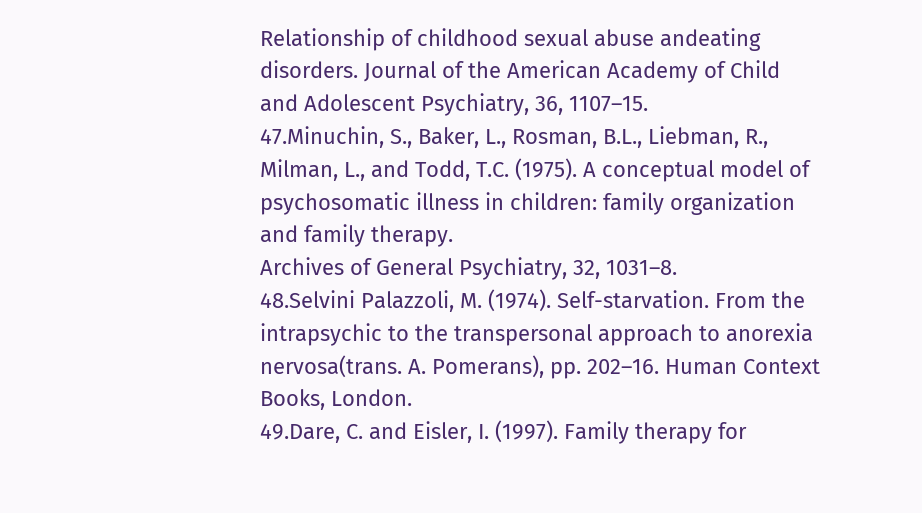Relationship of childhood sexual abuse andeating disorders. Journal of the American Academy of Child
and Adolescent Psychiatry, 36, 1107–15.
47.Minuchin, S., Baker, L., Rosman, B.L., Liebman, R., Milman, L., and Todd, T.C. (1975). A conceptual model of psychosomatic illness in children: family organization and family therapy.
Archives of General Psychiatry, 32, 1031–8.
48.Selvini Palazzoli, M. (1974). Self-starvation. From the intrapsychic to the transpersonal approach to anorexia nervosa(trans. A. Pomerans), pp. 202–16. Human Context Books, London.
49.Dare, C. and Eisler, I. (1997). Family therapy for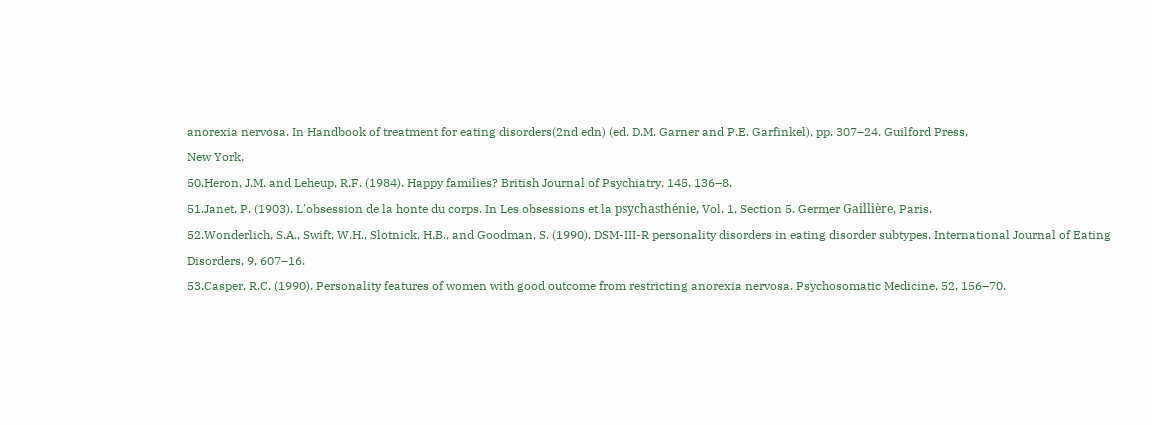anorexia nervosa. In Handbook of treatment for eating disorders(2nd edn) (ed. D.M. Garner and P.E. Garfinkel), pp. 307–24. Guilford Press,
New York.
50.Heron, J.M. and Leheup, R.F. (1984). Happy families? British Journal of Psychiatry, 145, 136–8.
51.Janet, P. (1903). L'obsession de la honte du corps. In Les obsessions et la psychasthénie, Vol. 1, Section 5. Germer Gaillière, Paris.
52.Wonderlich, S.A., Swift, W.H., Slotnick, H.B., and Goodman, S. (1990). DSM-III-R personality disorders in eating disorder subtypes. International Journal of Eating Disorders, 9, 607–16.
53.Casper, R.C. (1990). Personality features of women with good outcome from restricting anorexia nervosa. Psychosomatic Medicine, 52, 156–70.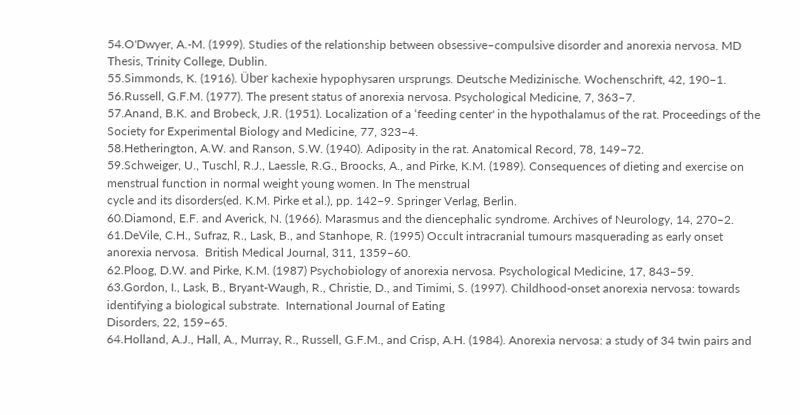54.O'Dwyer, A.-M. (1999). Studies of the relationship between obsessive–compulsive disorder and anorexia nervosa. MD Thesis, Trinity College, Dublin.
55.Simmonds, K. (1916). Über kachexie hypophysaren ursprungs. Deutsche Medizinische. Wochenschrift, 42, 190–1.
56.Russell, G.F.M. (1977). The present status of anorexia nervosa. Psychological Medicine, 7, 363–7.
57.Anand, B.K. and Brobeck, J.R. (1951). Localization of a ‘feeding center' in the hypothalamus of the rat. Proceedings of the Society for Experimental Biology and Medicine, 77, 323–4.
58.Hetherington, A.W. and Ranson, S.W. (1940). Adiposity in the rat. Anatomical Record, 78, 149–72.
59.Schweiger, U., Tuschl, R.J., Laessle, R.G., Broocks, A., and Pirke, K.M. (1989). Consequences of dieting and exercise on menstrual function in normal weight young women. In The menstrual
cycle and its disorders(ed. K.M. Pirke et al.), pp. 142–9. Springer Verlag, Berlin.
60.Diamond, E.F. and Averick, N. (1966). Marasmus and the diencephalic syndrome. Archives of Neurology, 14, 270–2.
61.DeVile, C.H., Sufraz, R., Lask, B., and Stanhope, R. (1995) Occult intracranial tumours masquerading as early onset anorexia nervosa.  British Medical Journal, 311, 1359–60.
62.Ploog, D.W. and Pirke, K.M. (1987) Psychobiology of anorexia nervosa. Psychological Medicine, 17, 843–59.
63.Gordon, I., Lask, B., Bryant-Waugh, R., Christie, D., and Timimi, S. (1997). Childhood-onset anorexia nervosa: towards identifying a biological substrate.  International Journal of Eating
Disorders, 22, 159–65.
64.Holland, A.J., Hall, A., Murray, R., Russell, G.F.M., and Crisp, A.H. (1984). Anorexia nervosa: a study of 34 twin pairs and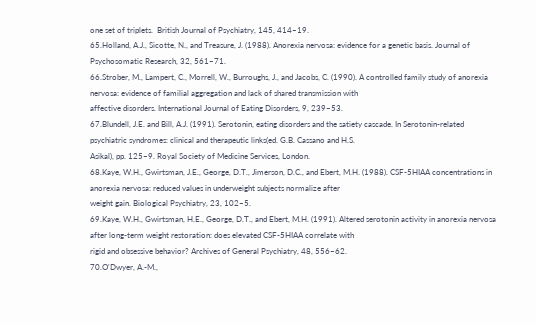one set of triplets.  British Journal of Psychiatry, 145, 414–19.
65.Holland, A.J., Sicotte, N., and Treasure, J. (1988). Anorexia nervosa: evidence for a genetic basis. Journal of Psychosomatic Research, 32, 561–71.
66.Strober, M., Lampert, C., Morrell, W., Burroughs, J., and Jacobs, C. (1990). A controlled family study of anorexia nervosa: evidence of familial aggregation and lack of shared transmission with
affective disorders. International Journal of Eating Disorders, 9, 239–53.
67.Blundell, J.E. and Bill, A.J. (1991). Serotonin, eating disorders and the satiety cascade. In Serotonin-related psychiatric syndromes: clinical and therapeutic links(ed. G.B. Cassano and H.S.
Asikal), pp. 125–9. Royal Society of Medicine Services, London.
68.Kaye, W.H., Gwirtsman, J.E., George, D.T., Jimerson, D.C., and Ebert, M.H. (1988). CSF-5HIAA concentrations in anorexia nervosa: reduced values in underweight subjects normalize after
weight gain. Biological Psychiatry, 23, 102–5.
69.Kaye, W.H., Gwirtsman, H.E., George, D.T., and Ebert, M.H. (1991). Altered serotonin activity in anorexia nervosa after long-term weight restoration: does elevated CSF-5HIAA correlate with
rigid and obsessive behavior? Archives of General Psychiatry, 48, 556–62.
70.O'Dwyer, A.-M.,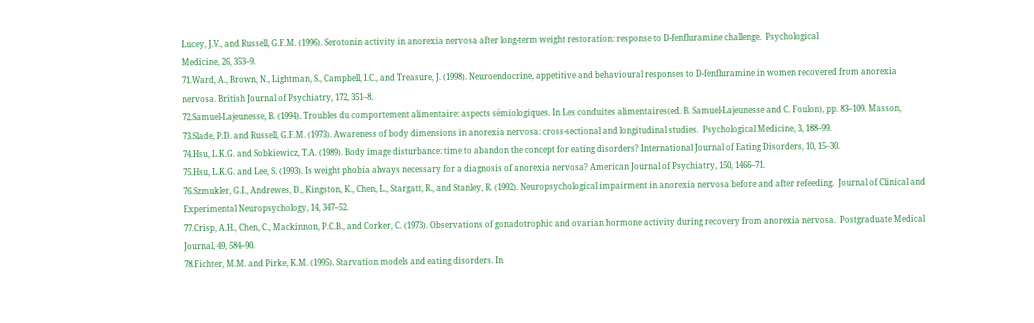Lucey, J.V., and Russell, G.F.M. (1996). Serotonin activity in anorexia nervosa after long-term weight restoration: response to D-fenfluramine challenge.  Psychological
Medicine, 26, 353–9.
71.Ward, A., Brown, N., Lightman, S., Campbell, I.C., and Treasure, J. (1998). Neuroendocrine, appetitive and behavioural responses to D-fenfluramine in women recovered from anorexia
nervosa. British Journal of Psychiatry, 172, 351–8.
72.Samuel-Lajeunesse, B. (1994). Troubles du comportement alimentaire: aspects sémiologiques. In Les conduites alimentaires(ed. B. Samuel-Lajeunesse and C. Foulon), pp. 83–109. Masson,
73.Slade, P.D. and Russell, G.F.M. (1973). Awareness of body dimensions in anorexia nervosa: cross-sectional and longitudinal studies.  Psychological Medicine, 3, 188–99.
74.Hsu, L.K.G. and Sobkiewicz, T.A. (1989). Body image disturbance: time to abandon the concept for eating disorders? International Journal of Eating Disorders, 10, 15–30.
75.Hsu, L.K.G. and Lee, S. (1993). Is weight phobia always necessary for a diagnosis of anorexia nervosa? American Journal of Psychiatry, 150, 1466–71.
76.Szmukler, G.I., Andrewes, D., Kingston, K., Chen, L., Stargatt, R., and Stanley, R. (1992). Neuropsychological impairment in anorexia nervosa before and after refeeding.  Journal of Clinical and
Experimental Neuropsychology, 14, 347–52.
77.Crisp, A.H., Chen, C., Mackinnon, P.C.B., and Corker, C. (1973). Observations of gonadotrophic and ovarian hormone activity during recovery from anorexia nervosa.  Postgraduate Medical
Journal, 49, 584–90.
78.Fichter, M.M. and Pirke, K.M. (1995). Starvation models and eating disorders. In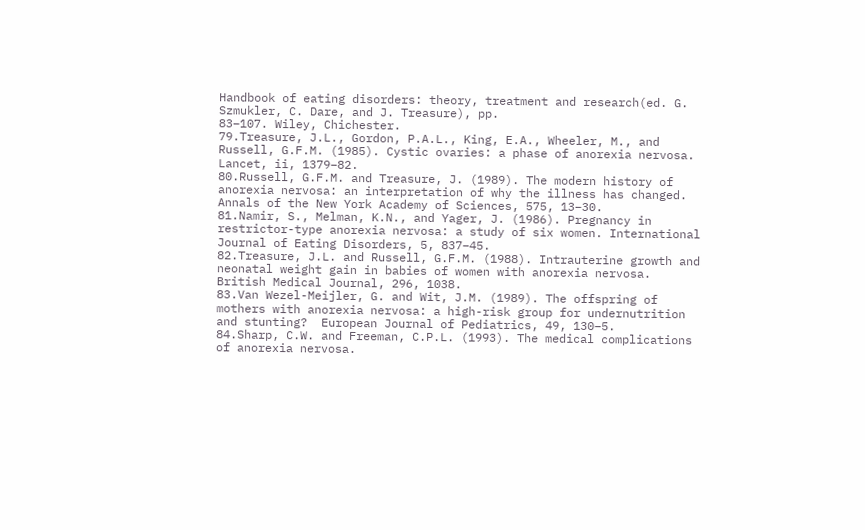Handbook of eating disorders: theory, treatment and research(ed. G. Szmukler, C. Dare, and J. Treasure), pp.
83–107. Wiley, Chichester.
79.Treasure, J.L., Gordon, P.A.L., King, E.A., Wheeler, M., and Russell, G.F.M. (1985). Cystic ovaries: a phase of anorexia nervosa.  Lancet, ii, 1379–82.
80.Russell, G.F.M. and Treasure, J. (1989). The modern history of anorexia nervosa: an interpretation of why the illness has changed. Annals of the New York Academy of Sciences, 575, 13–30.
81.Namir, S., Melman, K.N., and Yager, J. (1986). Pregnancy in restrictor-type anorexia nervosa: a study of six women. International Journal of Eating Disorders, 5, 837–45.
82.Treasure, J.L. and Russell, G.F.M. (1988). Intrauterine growth and neonatal weight gain in babies of women with anorexia nervosa. British Medical Journal, 296, 1038.
83.Van Wezel-Meijler, G. and Wit, J.M. (1989). The offspring of mothers with anorexia nervosa: a high-risk group for undernutrition and stunting?  European Journal of Pediatrics, 49, 130–5.
84.Sharp, C.W. and Freeman, C.P.L. (1993). The medical complications of anorexia nervosa.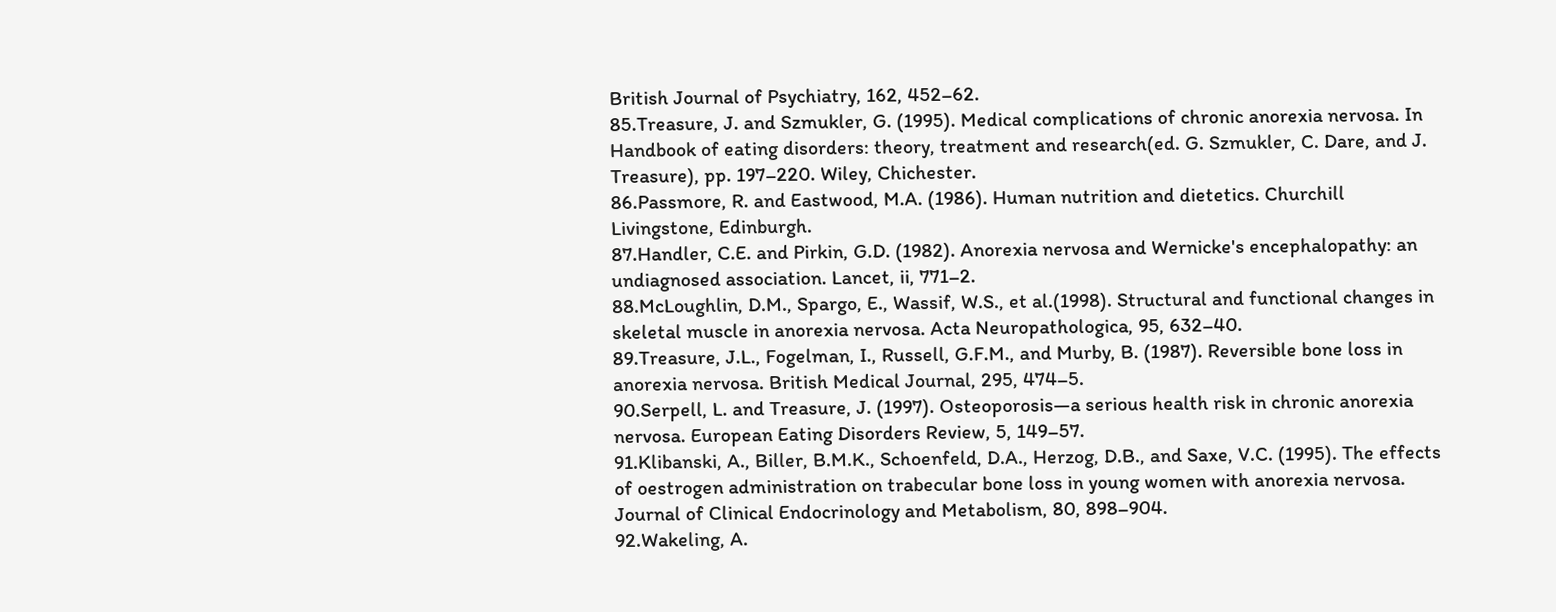British Journal of Psychiatry, 162, 452–62.
85.Treasure, J. and Szmukler, G. (1995). Medical complications of chronic anorexia nervosa. In Handbook of eating disorders: theory, treatment and research(ed. G. Szmukler, C. Dare, and J.
Treasure), pp. 197–220. Wiley, Chichester.
86.Passmore, R. and Eastwood, M.A. (1986). Human nutrition and dietetics. Churchill Livingstone, Edinburgh.
87.Handler, C.E. and Pirkin, G.D. (1982). Anorexia nervosa and Wernicke's encephalopathy: an undiagnosed association. Lancet, ii, 771–2.
88.McLoughlin, D.M., Spargo, E., Wassif, W.S., et al.(1998). Structural and functional changes in skeletal muscle in anorexia nervosa. Acta Neuropathologica, 95, 632–40.
89.Treasure, J.L., Fogelman, I., Russell, G.F.M., and Murby, B. (1987). Reversible bone loss in anorexia nervosa. British Medical Journal, 295, 474–5.
90.Serpell, L. and Treasure, J. (1997). Osteoporosis—a serious health risk in chronic anorexia nervosa. European Eating Disorders Review, 5, 149–57.
91.Klibanski, A., Biller, B.M.K., Schoenfeld, D.A., Herzog, D.B., and Saxe, V.C. (1995). The effects of oestrogen administration on trabecular bone loss in young women with anorexia nervosa.
Journal of Clinical Endocrinology and Metabolism, 80, 898–904.
92.Wakeling, A.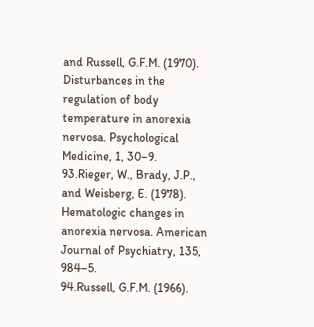and Russell, G.F.M. (1970). Disturbances in the regulation of body temperature in anorexia nervosa. Psychological Medicine, 1, 30–9.
93.Rieger, W., Brady, J.P., and Weisberg, E. (1978). Hematologic changes in anorexia nervosa. American Journal of Psychiatry, 135, 984–5.
94.Russell, G.F.M. (1966).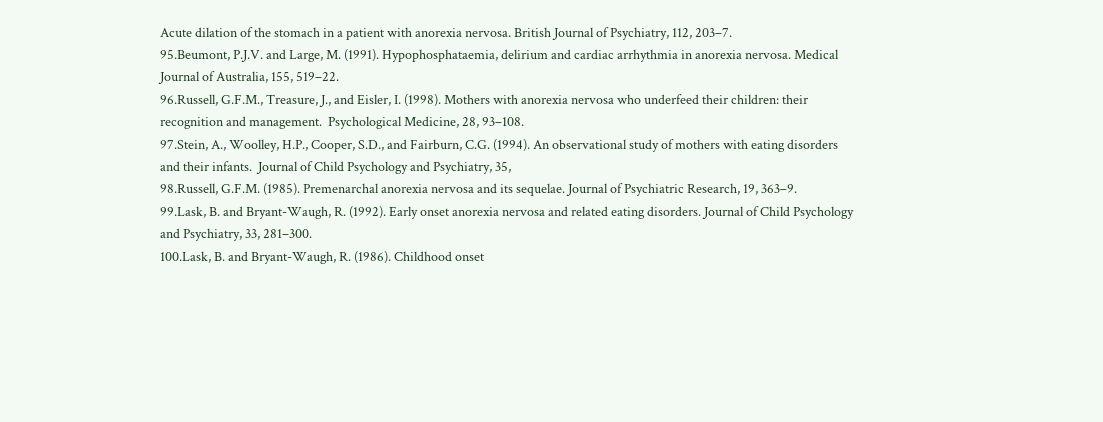Acute dilation of the stomach in a patient with anorexia nervosa. British Journal of Psychiatry, 112, 203–7.
95.Beumont, P.J.V. and Large, M. (1991). Hypophosphataemia, delirium and cardiac arrhythmia in anorexia nervosa. Medical Journal of Australia, 155, 519–22.
96.Russell, G.F.M., Treasure, J., and Eisler, I. (1998). Mothers with anorexia nervosa who underfeed their children: their recognition and management.  Psychological Medicine, 28, 93–108.
97.Stein, A., Woolley, H.P., Cooper, S.D., and Fairburn, C.G. (1994). An observational study of mothers with eating disorders and their infants.  Journal of Child Psychology and Psychiatry, 35,
98.Russell, G.F.M. (1985). Premenarchal anorexia nervosa and its sequelae. Journal of Psychiatric Research, 19, 363–9.
99.Lask, B. and Bryant-Waugh, R. (1992). Early onset anorexia nervosa and related eating disorders. Journal of Child Psychology and Psychiatry, 33, 281–300.
100.Lask, B. and Bryant-Waugh, R. (1986). Childhood onset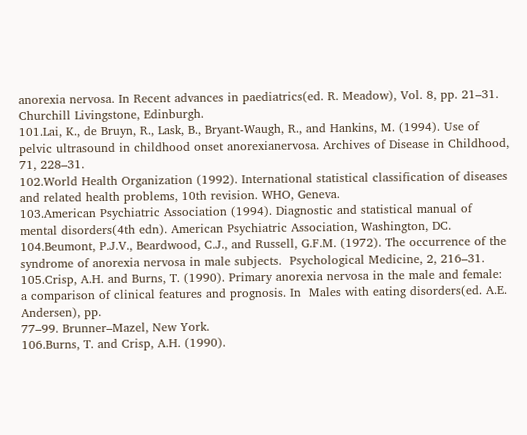anorexia nervosa. In Recent advances in paediatrics(ed. R. Meadow), Vol. 8, pp. 21–31. Churchill Livingstone, Edinburgh.
101.Lai, K., de Bruyn, R., Lask, B., Bryant-Waugh, R., and Hankins, M. (1994). Use of pelvic ultrasound in childhood onset anorexianervosa. Archives of Disease in Childhood, 71, 228–31.
102.World Health Organization (1992). International statistical classification of diseases and related health problems, 10th revision. WHO, Geneva.
103.American Psychiatric Association (1994). Diagnostic and statistical manual of mental disorders(4th edn). American Psychiatric Association, Washington, DC.
104.Beumont, P.J.V., Beardwood, C.J., and Russell, G.F.M. (1972). The occurrence of the syndrome of anorexia nervosa in male subjects.  Psychological Medicine, 2, 216–31.
105.Crisp, A.H. and Burns, T. (1990). Primary anorexia nervosa in the male and female: a comparison of clinical features and prognosis. In  Males with eating disorders(ed. A.E. Andersen), pp.
77–99. Brunner–Mazel, New York.
106.Burns, T. and Crisp, A.H. (1990).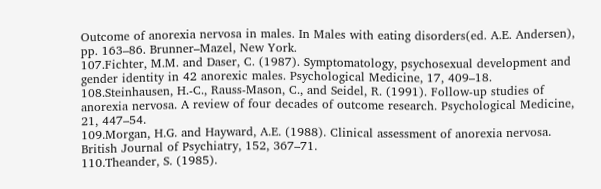Outcome of anorexia nervosa in males. In Males with eating disorders(ed. A.E. Andersen), pp. 163–86. Brunner–Mazel, New York.
107.Fichter, M.M. and Daser, C. (1987). Symptomatology, psychosexual development and gender identity in 42 anorexic males. Psychological Medicine, 17, 409–18.
108.Steinhausen, H.-C., Rauss-Mason, C., and Seidel, R. (1991). Follow-up studies of anorexia nervosa. A review of four decades of outcome research. Psychological Medicine, 21, 447–54.
109.Morgan, H.G. and Hayward, A.E. (1988). Clinical assessment of anorexia nervosa. British Journal of Psychiatry, 152, 367–71.
110.Theander, S. (1985).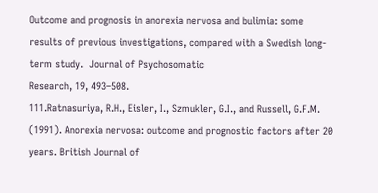Outcome and prognosis in anorexia nervosa and bulimia: some results of previous investigations, compared with a Swedish long-term study.  Journal of Psychosomatic
Research, 19, 493–508.
111.Ratnasuriya, R.H., Eisler, I., Szmukler, G.I., and Russell, G.F.M. (1991). Anorexia nervosa: outcome and prognostic factors after 20 years. British Journal of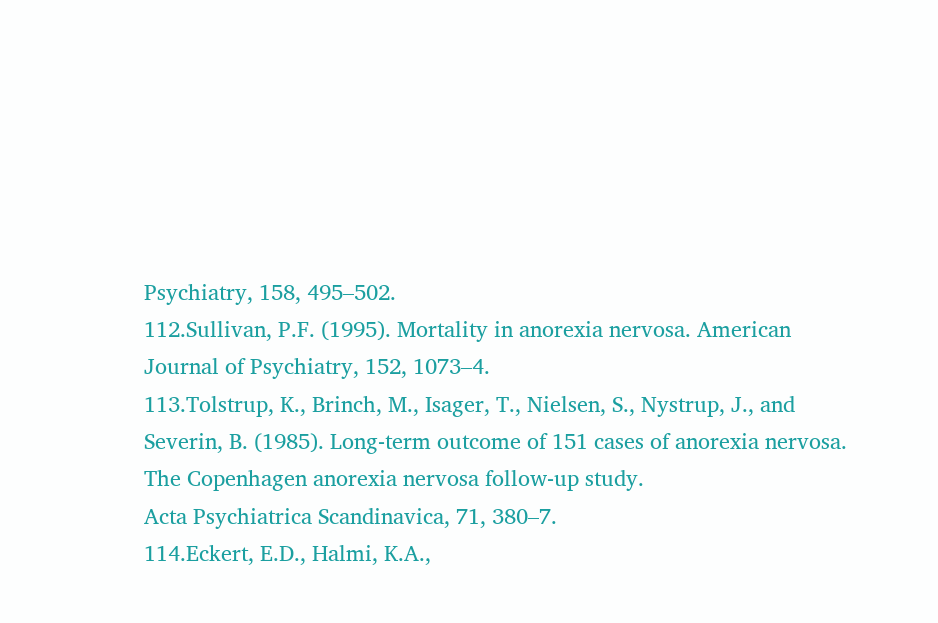Psychiatry, 158, 495–502.
112.Sullivan, P.F. (1995). Mortality in anorexia nervosa. American Journal of Psychiatry, 152, 1073–4.
113.Tolstrup, K., Brinch, M., Isager, T., Nielsen, S., Nystrup, J., and Severin, B. (1985). Long-term outcome of 151 cases of anorexia nervosa. The Copenhagen anorexia nervosa follow-up study.
Acta Psychiatrica Scandinavica, 71, 380–7.
114.Eckert, E.D., Halmi, K.A.,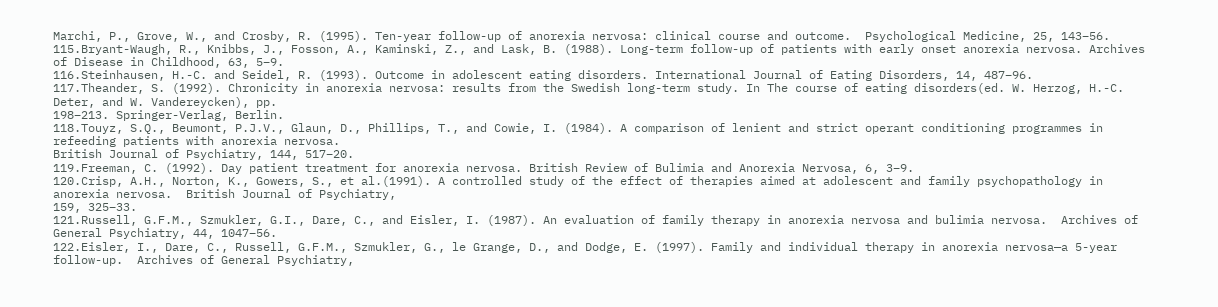Marchi, P., Grove, W., and Crosby, R. (1995). Ten-year follow-up of anorexia nervosa: clinical course and outcome.  Psychological Medicine, 25, 143–56.
115.Bryant-Waugh, R., Knibbs, J., Fosson, A., Kaminski, Z., and Lask, B. (1988). Long-term follow-up of patients with early onset anorexia nervosa. Archives of Disease in Childhood, 63, 5–9.
116.Steinhausen, H.-C. and Seidel, R. (1993). Outcome in adolescent eating disorders. International Journal of Eating Disorders, 14, 487–96.
117.Theander, S. (1992). Chronicity in anorexia nervosa: results from the Swedish long-term study. In The course of eating disorders(ed. W. Herzog, H.-C. Deter, and W. Vandereycken), pp.
198–213. Springer-Verlag, Berlin.
118.Touyz, S.Q., Beumont, P.J.V., Glaun, D., Phillips, T., and Cowie, I. (1984). A comparison of lenient and strict operant conditioning programmes in refeeding patients with anorexia nervosa.
British Journal of Psychiatry, 144, 517–20.
119.Freeman, C. (1992). Day patient treatment for anorexia nervosa. British Review of Bulimia and Anorexia Nervosa, 6, 3–9.
120.Crisp, A.H., Norton, K., Gowers, S., et al.(1991). A controlled study of the effect of therapies aimed at adolescent and family psychopathology in anorexia nervosa.  British Journal of Psychiatry,
159, 325–33.
121.Russell, G.F.M., Szmukler, G.I., Dare, C., and Eisler, I. (1987). An evaluation of family therapy in anorexia nervosa and bulimia nervosa.  Archives of General Psychiatry, 44, 1047–56.
122.Eisler, I., Dare, C., Russell, G.F.M., Szmukler, G., le Grange, D., and Dodge, E. (1997). Family and individual therapy in anorexia nervosa—a 5-year follow-up.  Archives of General Psychiatry,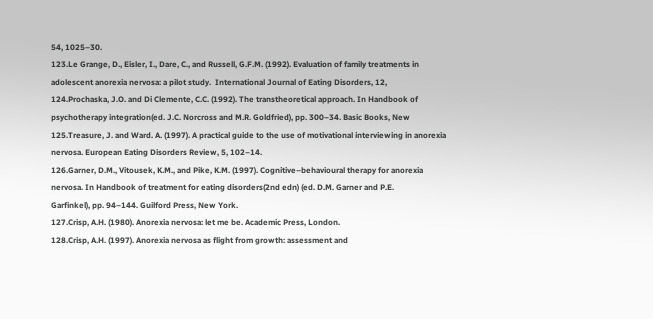54, 1025–30.
123.Le Grange, D., Eisler, I., Dare, C., and Russell, G.F.M. (1992). Evaluation of family treatments in adolescent anorexia nervosa: a pilot study.  International Journal of Eating Disorders, 12,
124.Prochaska, J.O. and Di Clemente, C.C. (1992). The transtheoretical approach. In Handbook of psychotherapy integration(ed. J.C. Norcross and M.R. Goldfried), pp. 300–34. Basic Books, New
125.Treasure, J. and Ward. A. (1997). A practical guide to the use of motivational interviewing in anorexia nervosa. European Eating Disorders Review, 5, 102–14.
126.Garner, D.M., Vitousek, K.M., and Pike, K.M. (1997). Cognitive–behavioural therapy for anorexia nervosa. In Handbook of treatment for eating disorders(2nd edn) (ed. D.M. Garner and P.E.
Garfinkel), pp. 94–144. Guilford Press, New York.
127.Crisp, A.H. (1980). Anorexia nervosa: let me be. Academic Press, London.
128.Crisp, A.H. (1997). Anorexia nervosa as flight from growth: assessment and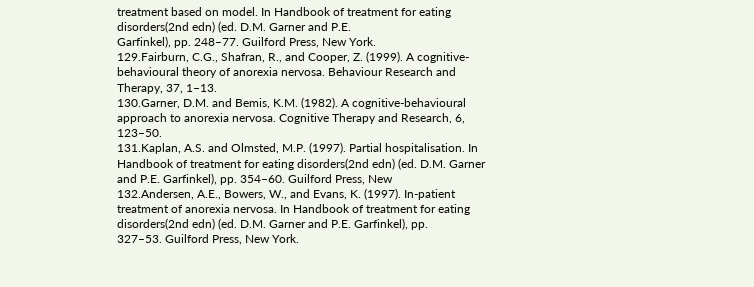treatment based on model. In Handbook of treatment for eating disorders(2nd edn) (ed. D.M. Garner and P.E.
Garfinkel), pp. 248–77. Guilford Press, New York.
129.Fairburn, C.G., Shafran, R., and Cooper, Z. (1999). A cognitive-behavioural theory of anorexia nervosa. Behaviour Research and Therapy, 37, 1–13.
130.Garner, D.M. and Bemis, K.M. (1982). A cognitive-behavioural approach to anorexia nervosa. Cognitive Therapy and Research, 6, 123–50.
131.Kaplan, A.S. and Olmsted, M.P. (1997). Partial hospitalisation. In Handbook of treatment for eating disorders(2nd edn) (ed. D.M. Garner and P.E. Garfinkel), pp. 354–60. Guilford Press, New
132.Andersen, A.E., Bowers, W., and Evans, K. (1997). In-patient treatment of anorexia nervosa. In Handbook of treatment for eating disorders(2nd edn) (ed. D.M. Garner and P.E. Garfinkel), pp.
327–53. Guilford Press, New York.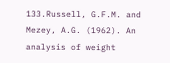133.Russell, G.F.M. and Mezey, A.G. (1962). An analysis of weight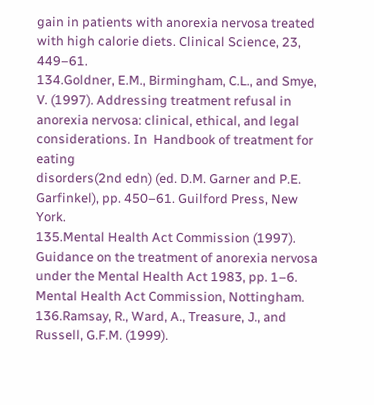gain in patients with anorexia nervosa treated with high calorie diets. Clinical Science, 23, 449–61.
134.Goldner, E.M., Birmingham, C.L., and Smye, V. (1997). Addressing treatment refusal in anorexia nervosa: clinical, ethical, and legal considerations. In  Handbook of treatment for eating
disorders(2nd edn) (ed. D.M. Garner and P.E. Garfinkel), pp. 450–61. Guilford Press, New York.
135.Mental Health Act Commission (1997). Guidance on the treatment of anorexia nervosa under the Mental Health Act 1983, pp. 1–6. Mental Health Act Commission, Nottingham.
136.Ramsay, R., Ward, A., Treasure, J., and Russell, G.F.M. (1999).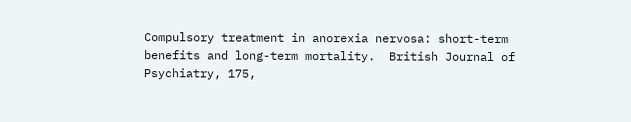Compulsory treatment in anorexia nervosa: short-term benefits and long-term mortality.  British Journal of Psychiatry, 175,